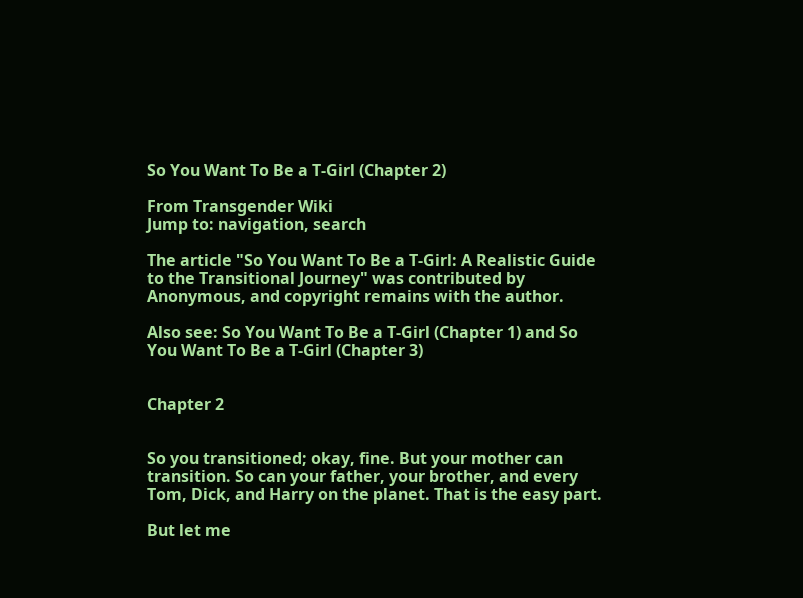So You Want To Be a T-Girl (Chapter 2)

From Transgender Wiki
Jump to: navigation, search

The article "So You Want To Be a T-Girl: A Realistic Guide to the Transitional Journey" was contributed by Anonymous, and copyright remains with the author.

Also see: So You Want To Be a T-Girl (Chapter 1) and So You Want To Be a T-Girl (Chapter 3)


Chapter 2


So you transitioned; okay, fine. But your mother can transition. So can your father, your brother, and every Tom, Dick, and Harry on the planet. That is the easy part.

But let me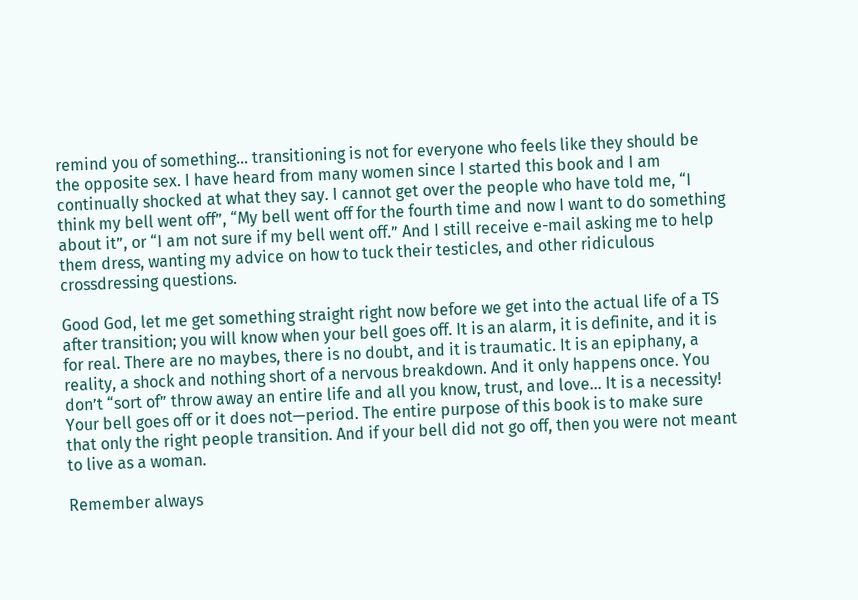remind you of something… transitioning is not for everyone who feels like they should be the opposite sex. I have heard from many women since I started this book and I am continually shocked at what they say. I cannot get over the people who have told me, “I think my bell went off”, “My bell went off for the fourth time and now I want to do something about it”, or “I am not sure if my bell went off.” And I still receive e-mail asking me to help them dress, wanting my advice on how to tuck their testicles, and other ridiculous crossdressing questions.

Good God, let me get something straight right now before we get into the actual life of a TS after transition; you will know when your bell goes off. It is an alarm, it is definite, and it is for real. There are no maybes, there is no doubt, and it is traumatic. It is an epiphany, a reality, a shock and nothing short of a nervous breakdown. And it only happens once. You don’t “sort of” throw away an entire life and all you know, trust, and love… It is a necessity! Your bell goes off or it does not—period. The entire purpose of this book is to make sure that only the right people transition. And if your bell did not go off, then you were not meant to live as a woman.

Remember always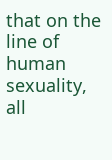that on the line of human sexuality, all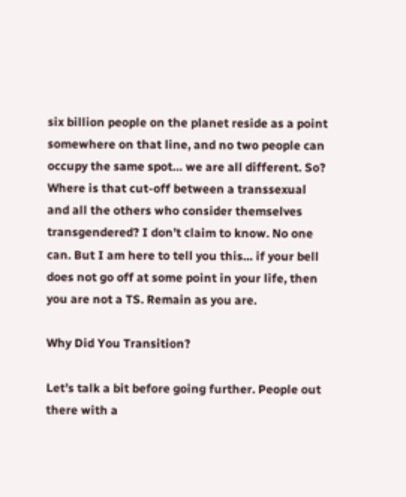six billion people on the planet reside as a point somewhere on that line, and no two people can occupy the same spot… we are all different. So? Where is that cut-off between a transsexual and all the others who consider themselves transgendered? I don’t claim to know. No one can. But I am here to tell you this… if your bell does not go off at some point in your life, then you are not a TS. Remain as you are.

Why Did You Transition?

Let’s talk a bit before going further. People out there with a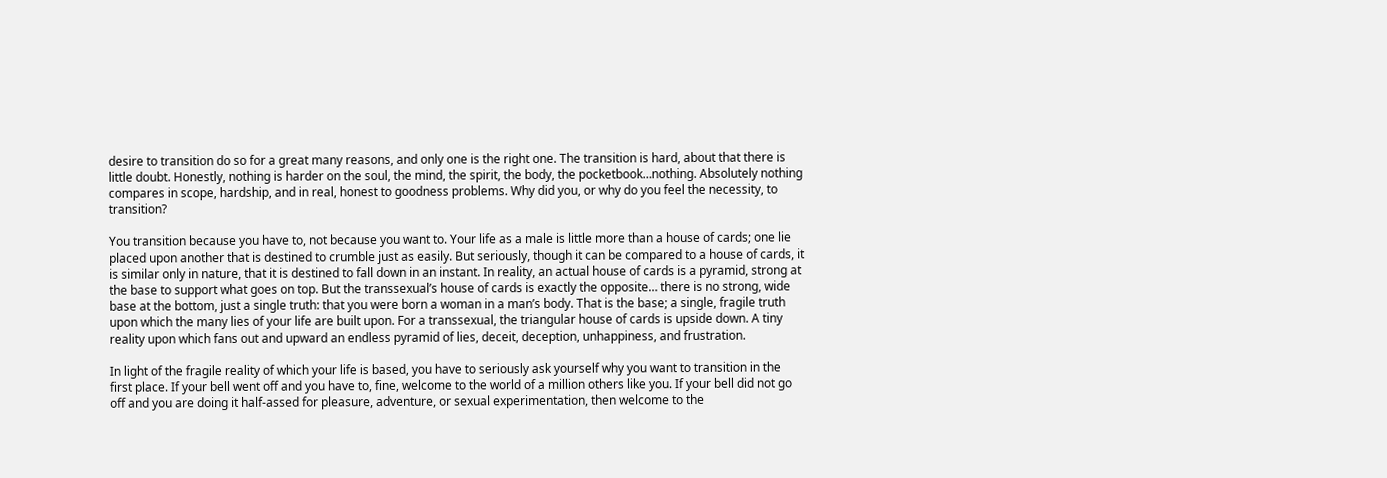desire to transition do so for a great many reasons, and only one is the right one. The transition is hard, about that there is little doubt. Honestly, nothing is harder on the soul, the mind, the spirit, the body, the pocketbook…nothing. Absolutely nothing compares in scope, hardship, and in real, honest to goodness problems. Why did you, or why do you feel the necessity, to transition?

You transition because you have to, not because you want to. Your life as a male is little more than a house of cards; one lie placed upon another that is destined to crumble just as easily. But seriously, though it can be compared to a house of cards, it is similar only in nature, that it is destined to fall down in an instant. In reality, an actual house of cards is a pyramid, strong at the base to support what goes on top. But the transsexual’s house of cards is exactly the opposite… there is no strong, wide base at the bottom, just a single truth: that you were born a woman in a man’s body. That is the base; a single, fragile truth upon which the many lies of your life are built upon. For a transsexual, the triangular house of cards is upside down. A tiny reality upon which fans out and upward an endless pyramid of lies, deceit, deception, unhappiness, and frustration.

In light of the fragile reality of which your life is based, you have to seriously ask yourself why you want to transition in the first place. If your bell went off and you have to, fine, welcome to the world of a million others like you. If your bell did not go off and you are doing it half-assed for pleasure, adventure, or sexual experimentation, then welcome to the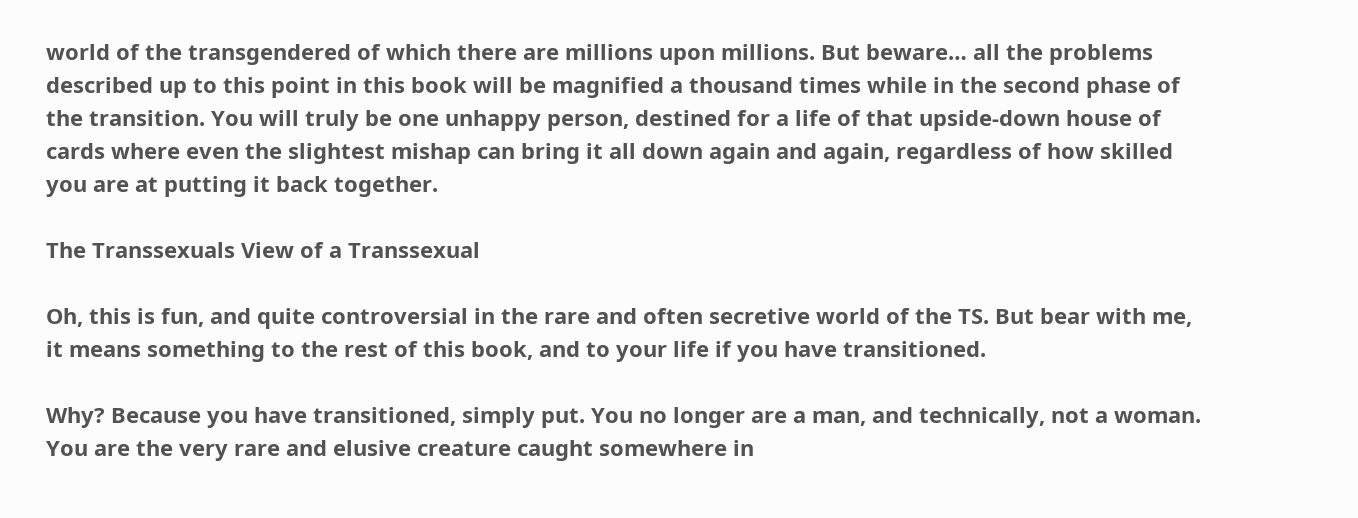world of the transgendered of which there are millions upon millions. But beware… all the problems described up to this point in this book will be magnified a thousand times while in the second phase of the transition. You will truly be one unhappy person, destined for a life of that upside-down house of cards where even the slightest mishap can bring it all down again and again, regardless of how skilled you are at putting it back together.

The Transsexuals View of a Transsexual

Oh, this is fun, and quite controversial in the rare and often secretive world of the TS. But bear with me, it means something to the rest of this book, and to your life if you have transitioned.

Why? Because you have transitioned, simply put. You no longer are a man, and technically, not a woman. You are the very rare and elusive creature caught somewhere in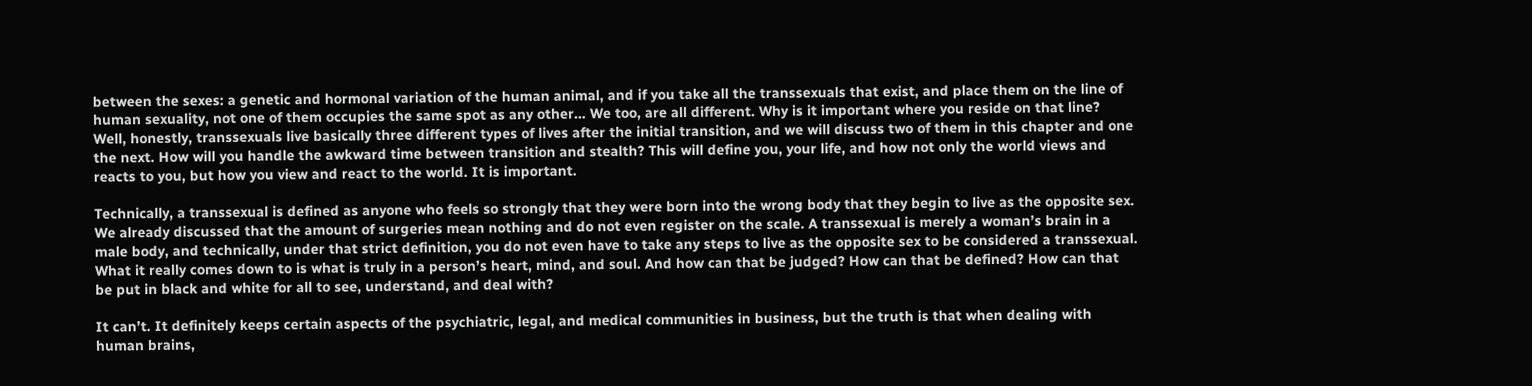between the sexes: a genetic and hormonal variation of the human animal, and if you take all the transsexuals that exist, and place them on the line of human sexuality, not one of them occupies the same spot as any other… We too, are all different. Why is it important where you reside on that line? Well, honestly, transsexuals live basically three different types of lives after the initial transition, and we will discuss two of them in this chapter and one the next. How will you handle the awkward time between transition and stealth? This will define you, your life, and how not only the world views and reacts to you, but how you view and react to the world. It is important.

Technically, a transsexual is defined as anyone who feels so strongly that they were born into the wrong body that they begin to live as the opposite sex. We already discussed that the amount of surgeries mean nothing and do not even register on the scale. A transsexual is merely a woman’s brain in a male body, and technically, under that strict definition, you do not even have to take any steps to live as the opposite sex to be considered a transsexual. What it really comes down to is what is truly in a person’s heart, mind, and soul. And how can that be judged? How can that be defined? How can that be put in black and white for all to see, understand, and deal with?

It can’t. It definitely keeps certain aspects of the psychiatric, legal, and medical communities in business, but the truth is that when dealing with human brains,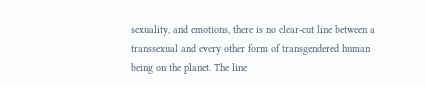sexuality, and emotions, there is no clear-cut line between a transsexual and every other form of transgendered human being on the planet. The line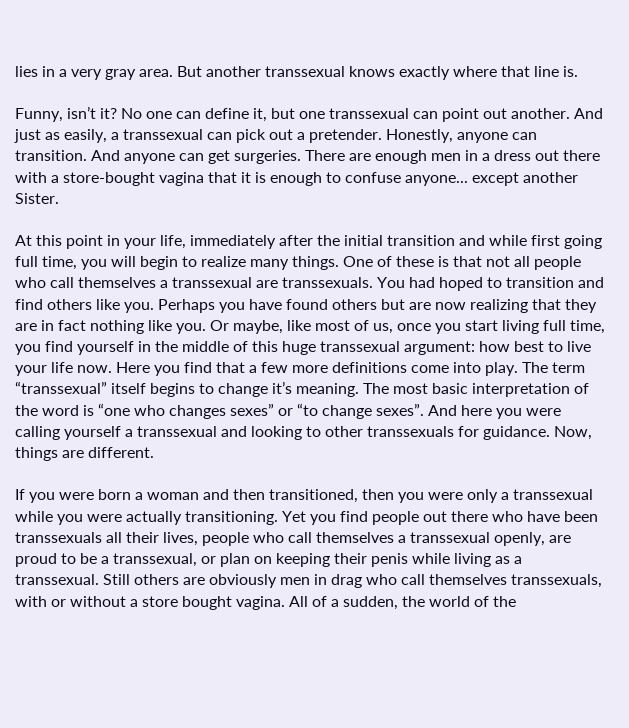lies in a very gray area. But another transsexual knows exactly where that line is.

Funny, isn’t it? No one can define it, but one transsexual can point out another. And just as easily, a transsexual can pick out a pretender. Honestly, anyone can transition. And anyone can get surgeries. There are enough men in a dress out there with a store-bought vagina that it is enough to confuse anyone... except another Sister.

At this point in your life, immediately after the initial transition and while first going full time, you will begin to realize many things. One of these is that not all people who call themselves a transsexual are transsexuals. You had hoped to transition and find others like you. Perhaps you have found others but are now realizing that they are in fact nothing like you. Or maybe, like most of us, once you start living full time, you find yourself in the middle of this huge transsexual argument: how best to live your life now. Here you find that a few more definitions come into play. The term “transsexual” itself begins to change it’s meaning. The most basic interpretation of the word is “one who changes sexes” or “to change sexes”. And here you were calling yourself a transsexual and looking to other transsexuals for guidance. Now, things are different.

If you were born a woman and then transitioned, then you were only a transsexual while you were actually transitioning. Yet you find people out there who have been transsexuals all their lives, people who call themselves a transsexual openly, are proud to be a transsexual, or plan on keeping their penis while living as a transsexual. Still others are obviously men in drag who call themselves transsexuals, with or without a store bought vagina. All of a sudden, the world of the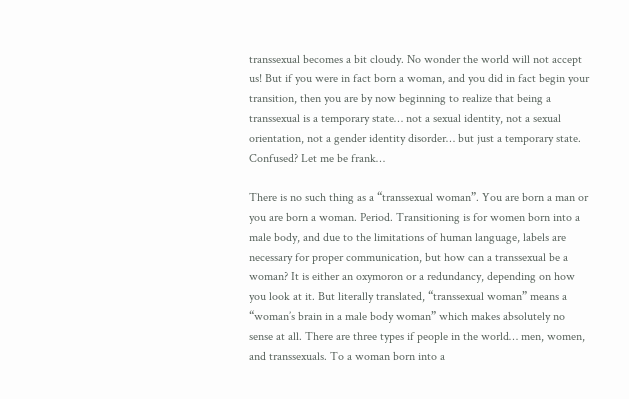transsexual becomes a bit cloudy. No wonder the world will not accept us! But if you were in fact born a woman, and you did in fact begin your transition, then you are by now beginning to realize that being a transsexual is a temporary state… not a sexual identity, not a sexual orientation, not a gender identity disorder… but just a temporary state. Confused? Let me be frank…

There is no such thing as a “transsexual woman”. You are born a man or you are born a woman. Period. Transitioning is for women born into a male body, and due to the limitations of human language, labels are necessary for proper communication, but how can a transsexual be a woman? It is either an oxymoron or a redundancy, depending on how you look at it. But literally translated, “transsexual woman” means a “woman’s brain in a male body woman” which makes absolutely no sense at all. There are three types if people in the world… men, women, and transsexuals. To a woman born into a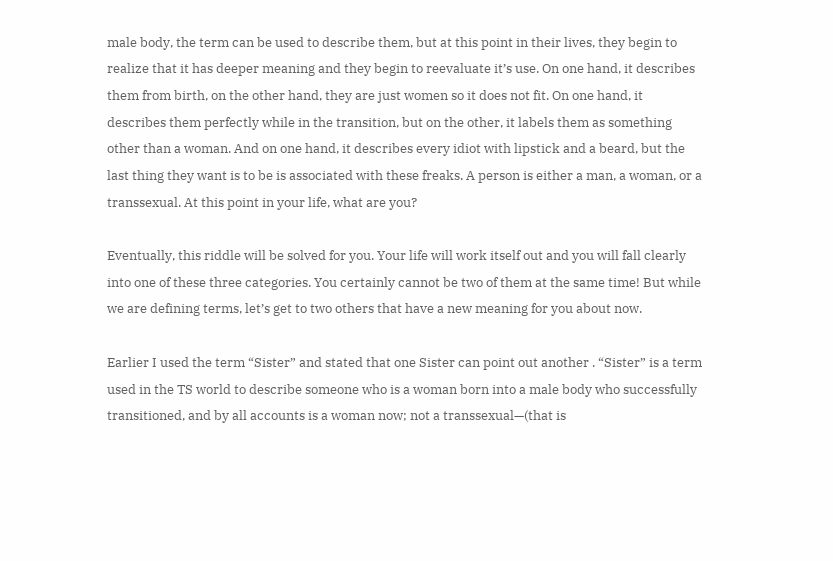male body, the term can be used to describe them, but at this point in their lives, they begin to realize that it has deeper meaning and they begin to reevaluate it’s use. On one hand, it describes them from birth, on the other hand, they are just women so it does not fit. On one hand, it describes them perfectly while in the transition, but on the other, it labels them as something other than a woman. And on one hand, it describes every idiot with lipstick and a beard, but the last thing they want is to be is associated with these freaks. A person is either a man, a woman, or a transsexual. At this point in your life, what are you?

Eventually, this riddle will be solved for you. Your life will work itself out and you will fall clearly into one of these three categories. You certainly cannot be two of them at the same time! But while we are defining terms, let’s get to two others that have a new meaning for you about now.

Earlier I used the term “Sister” and stated that one Sister can point out another . “Sister” is a term used in the TS world to describe someone who is a woman born into a male body who successfully transitioned, and by all accounts is a woman now; not a transsexual—(that is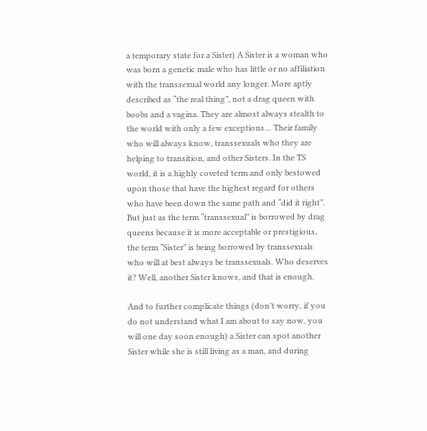a temporary state for a Sister) A Sister is a woman who was born a genetic male who has little or no affiliation with the transsexual world any longer. More aptly described as “the real thing”, not a drag queen with boobs and a vagina. They are almost always stealth to the world with only a few exceptions… Their family who will always know, transsexuals who they are helping to transition, and other Sisters. In the TS world, it is a highly coveted term and only bestowed upon those that have the highest regard for others who have been down the same path and “did it right”. But just as the term “transsexual” is borrowed by drag queens because it is more acceptable or prestigious, the term “Sister” is being borrowed by transsexuals who will at best always be transsexuals. Who deserves it? Well, another Sister knows, and that is enough.

And to further complicate things (don’t worry, if you do not understand what I am about to say now, you will one day soon enough) a Sister can spot another Sister while she is still living as a man, and during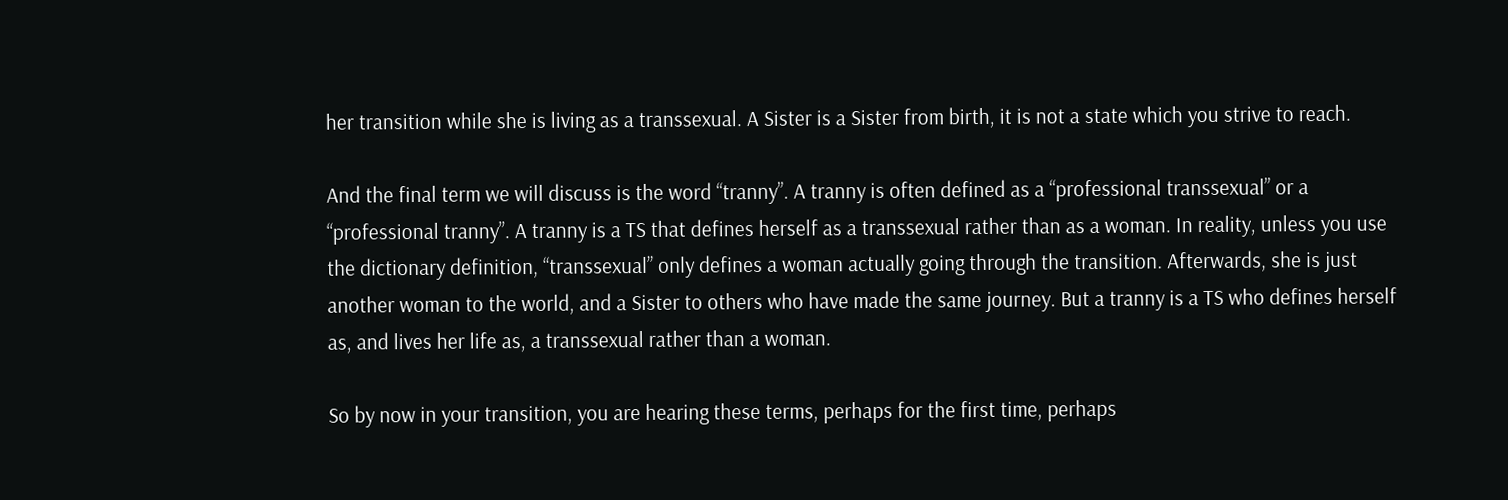her transition while she is living as a transsexual. A Sister is a Sister from birth, it is not a state which you strive to reach.

And the final term we will discuss is the word “tranny”. A tranny is often defined as a “professional transsexual” or a “professional tranny”. A tranny is a TS that defines herself as a transsexual rather than as a woman. In reality, unless you use the dictionary definition, “transsexual” only defines a woman actually going through the transition. Afterwards, she is just another woman to the world, and a Sister to others who have made the same journey. But a tranny is a TS who defines herself as, and lives her life as, a transsexual rather than a woman.

So by now in your transition, you are hearing these terms, perhaps for the first time, perhaps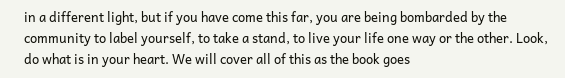in a different light, but if you have come this far, you are being bombarded by the community to label yourself, to take a stand, to live your life one way or the other. Look, do what is in your heart. We will cover all of this as the book goes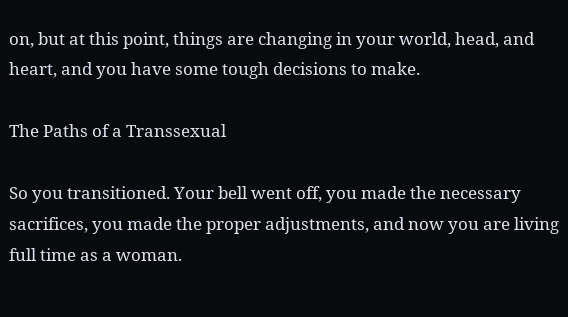on, but at this point, things are changing in your world, head, and heart, and you have some tough decisions to make.

The Paths of a Transsexual

So you transitioned. Your bell went off, you made the necessary sacrifices, you made the proper adjustments, and now you are living full time as a woman.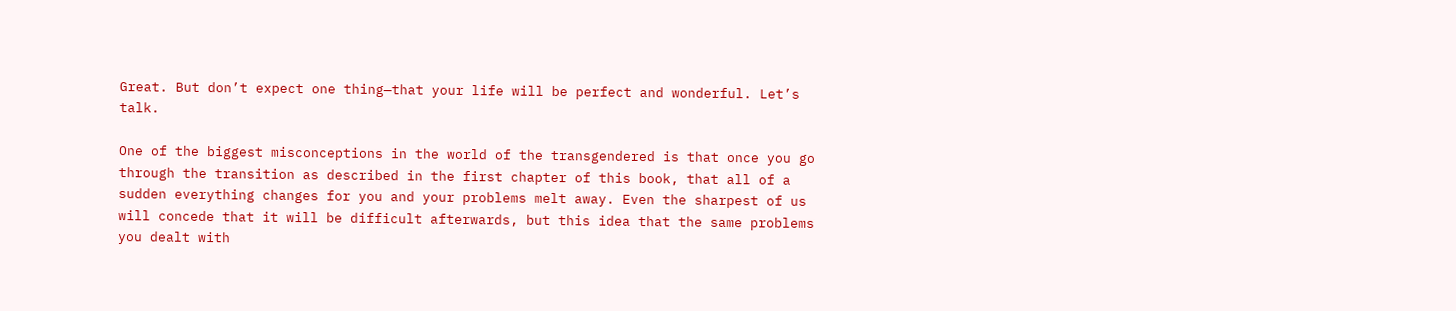Great. But don’t expect one thing—that your life will be perfect and wonderful. Let’s talk.

One of the biggest misconceptions in the world of the transgendered is that once you go through the transition as described in the first chapter of this book, that all of a sudden everything changes for you and your problems melt away. Even the sharpest of us will concede that it will be difficult afterwards, but this idea that the same problems you dealt with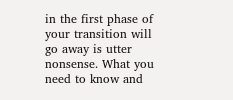in the first phase of your transition will go away is utter nonsense. What you need to know and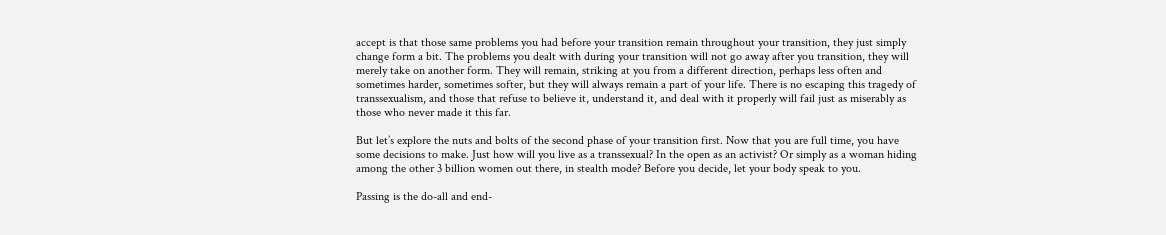accept is that those same problems you had before your transition remain throughout your transition, they just simply change form a bit. The problems you dealt with during your transition will not go away after you transition, they will merely take on another form. They will remain, striking at you from a different direction, perhaps less often and sometimes harder, sometimes softer, but they will always remain a part of your life. There is no escaping this tragedy of transsexualism, and those that refuse to believe it, understand it, and deal with it properly will fail just as miserably as those who never made it this far.

But let’s explore the nuts and bolts of the second phase of your transition first. Now that you are full time, you have some decisions to make. Just how will you live as a transsexual? In the open as an activist? Or simply as a woman hiding among the other 3 billion women out there, in stealth mode? Before you decide, let your body speak to you.

Passing is the do-all and end-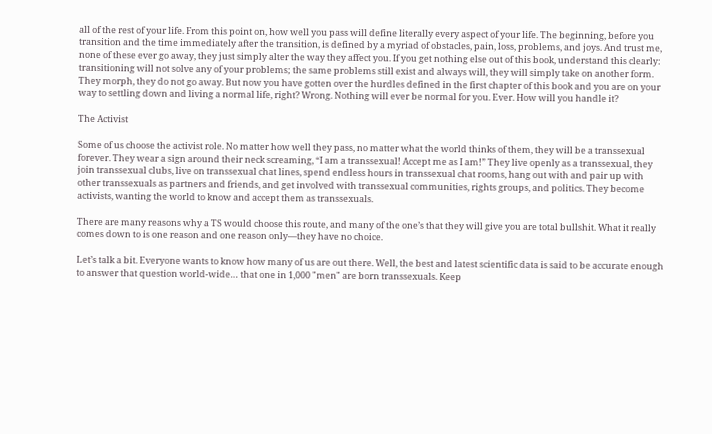all of the rest of your life. From this point on, how well you pass will define literally every aspect of your life. The beginning, before you transition and the time immediately after the transition, is defined by a myriad of obstacles, pain, loss, problems, and joys. And trust me, none of these ever go away, they just simply alter the way they affect you. If you get nothing else out of this book, understand this clearly: transitioning will not solve any of your problems; the same problems still exist and always will, they will simply take on another form. They morph, they do not go away. But now you have gotten over the hurdles defined in the first chapter of this book and you are on your way to settling down and living a normal life, right? Wrong. Nothing will ever be normal for you. Ever. How will you handle it?

The Activist

Some of us choose the activist role. No matter how well they pass, no matter what the world thinks of them, they will be a transsexual forever. They wear a sign around their neck screaming, “I am a transsexual! Accept me as I am!” They live openly as a transsexual, they join transsexual clubs, live on transsexual chat lines, spend endless hours in transsexual chat rooms, hang out with and pair up with other transsexuals as partners and friends, and get involved with transsexual communities, rights groups, and politics. They become activists, wanting the world to know and accept them as transsexuals.

There are many reasons why a TS would choose this route, and many of the one’s that they will give you are total bullshit. What it really comes down to is one reason and one reason only—they have no choice.

Let’s talk a bit. Everyone wants to know how many of us are out there. Well, the best and latest scientific data is said to be accurate enough to answer that question world-wide… that one in 1,000 "men" are born transsexuals. Keep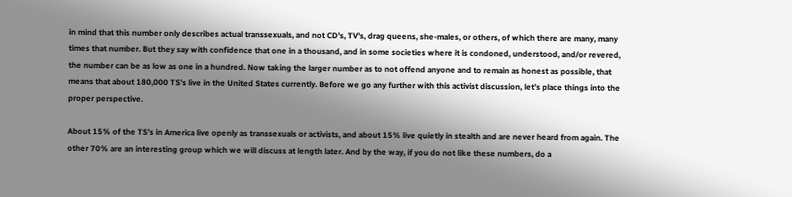in mind that this number only describes actual transsexuals, and not CD’s, TV’s, drag queens, she-males, or others, of which there are many, many times that number. But they say with confidence that one in a thousand, and in some societies where it is condoned, understood, and/or revered, the number can be as low as one in a hundred. Now taking the larger number as to not offend anyone and to remain as honest as possible, that means that about 180,000 TS’s live in the United States currently. Before we go any further with this activist discussion, let’s place things into the proper perspective.

About 15% of the TS’s in America live openly as transsexuals or activists, and about 15% live quietly in stealth and are never heard from again. The other 70% are an interesting group which we will discuss at length later. And by the way, if you do not like these numbers, do a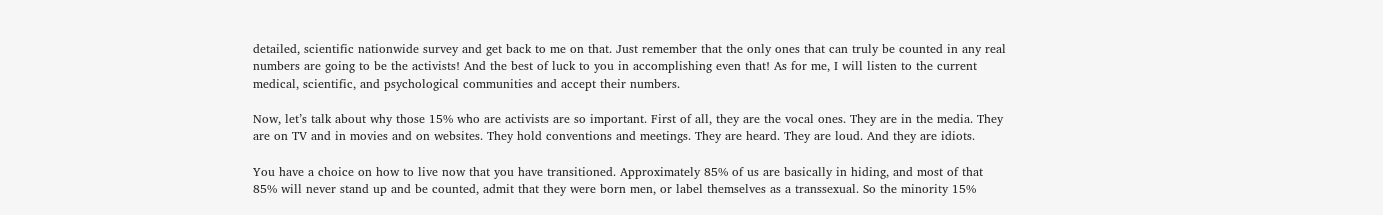detailed, scientific nationwide survey and get back to me on that. Just remember that the only ones that can truly be counted in any real numbers are going to be the activists! And the best of luck to you in accomplishing even that! As for me, I will listen to the current medical, scientific, and psychological communities and accept their numbers.

Now, let’s talk about why those 15% who are activists are so important. First of all, they are the vocal ones. They are in the media. They are on TV and in movies and on websites. They hold conventions and meetings. They are heard. They are loud. And they are idiots.

You have a choice on how to live now that you have transitioned. Approximately 85% of us are basically in hiding, and most of that 85% will never stand up and be counted, admit that they were born men, or label themselves as a transsexual. So the minority 15%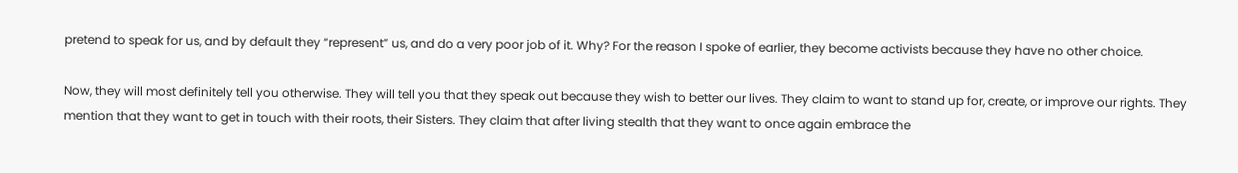pretend to speak for us, and by default they “represent” us, and do a very poor job of it. Why? For the reason I spoke of earlier, they become activists because they have no other choice.

Now, they will most definitely tell you otherwise. They will tell you that they speak out because they wish to better our lives. They claim to want to stand up for, create, or improve our rights. They mention that they want to get in touch with their roots, their Sisters. They claim that after living stealth that they want to once again embrace the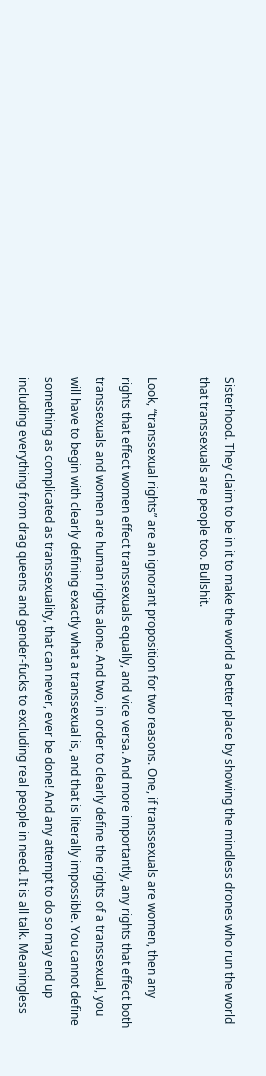Sisterhood. They claim to be in it to make the world a better place by showing the mindless drones who run the world that transsexuals are people too. Bullshit.

Look, “transsexual rights” are an ignorant proposition for two reasons. One, if transsexuals are women, then any rights that effect women effect transsexuals equally, and vice versa. And more importantly, any rights that effect both transsexuals and women are human rights alone. And two, in order to clearly define the rights of a transsexual, you will have to begin with clearly defining exactly what a transsexual is, and that is literally impossible. You cannot define something as complicated as transsexuality, that can never, ever be done! And any attempt to do so may end up including everything from drag queens and gender-fucks to excluding real people in need. It is all talk. Meaningless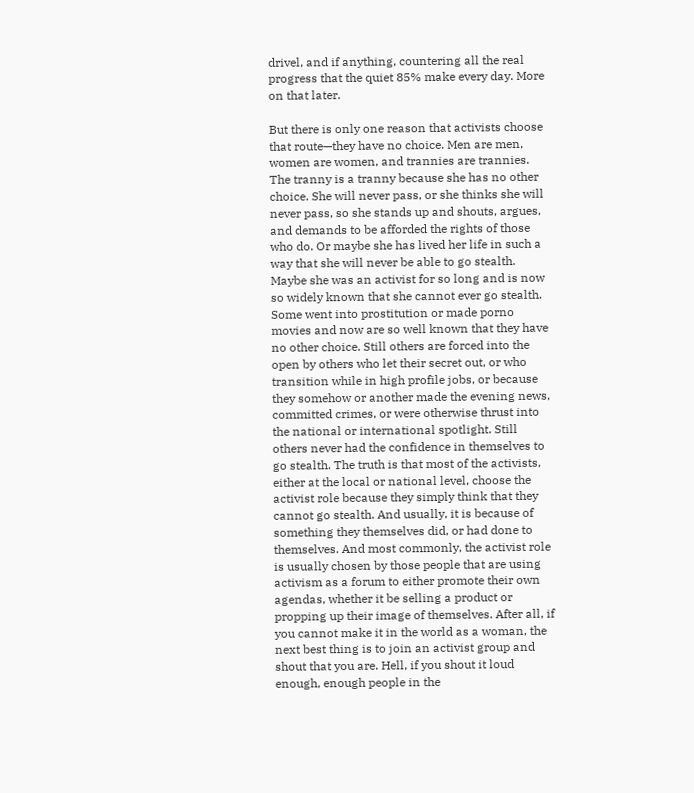drivel, and if anything, countering all the real progress that the quiet 85% make every day. More on that later.

But there is only one reason that activists choose that route—they have no choice. Men are men, women are women, and trannies are trannies. The tranny is a tranny because she has no other choice. She will never pass, or she thinks she will never pass, so she stands up and shouts, argues, and demands to be afforded the rights of those who do. Or maybe she has lived her life in such a way that she will never be able to go stealth. Maybe she was an activist for so long and is now so widely known that she cannot ever go stealth. Some went into prostitution or made porno movies and now are so well known that they have no other choice. Still others are forced into the open by others who let their secret out, or who transition while in high profile jobs, or because they somehow or another made the evening news, committed crimes, or were otherwise thrust into the national or international spotlight. Still others never had the confidence in themselves to go stealth. The truth is that most of the activists, either at the local or national level, choose the activist role because they simply think that they cannot go stealth. And usually, it is because of something they themselves did, or had done to themselves. And most commonly, the activist role is usually chosen by those people that are using activism as a forum to either promote their own agendas, whether it be selling a product or propping up their image of themselves. After all, if you cannot make it in the world as a woman, the next best thing is to join an activist group and shout that you are. Hell, if you shout it loud enough, enough people in the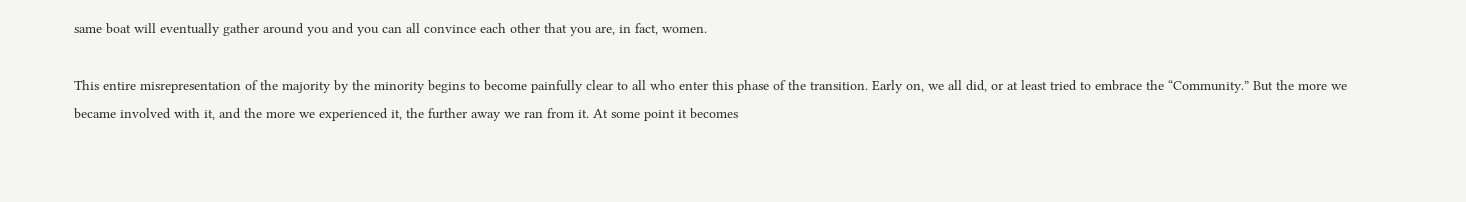same boat will eventually gather around you and you can all convince each other that you are, in fact, women.

This entire misrepresentation of the majority by the minority begins to become painfully clear to all who enter this phase of the transition. Early on, we all did, or at least tried to embrace the “Community.” But the more we became involved with it, and the more we experienced it, the further away we ran from it. At some point it becomes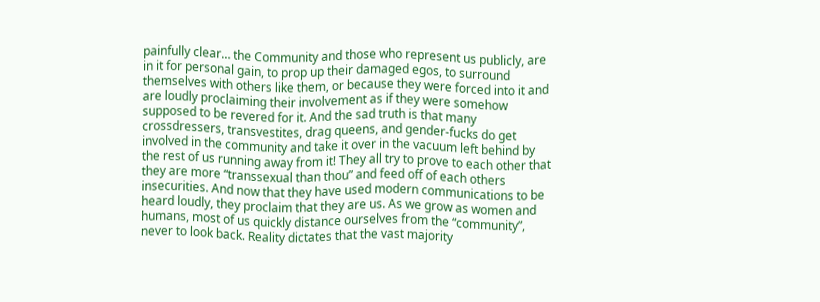painfully clear… the Community and those who represent us publicly, are in it for personal gain, to prop up their damaged egos, to surround themselves with others like them, or because they were forced into it and are loudly proclaiming their involvement as if they were somehow supposed to be revered for it. And the sad truth is that many crossdressers, transvestites, drag queens, and gender-fucks do get involved in the community and take it over in the vacuum left behind by the rest of us running away from it! They all try to prove to each other that they are more “transsexual than thou” and feed off of each others insecurities. And now that they have used modern communications to be heard loudly, they proclaim that they are us. As we grow as women and humans, most of us quickly distance ourselves from the “community”, never to look back. Reality dictates that the vast majority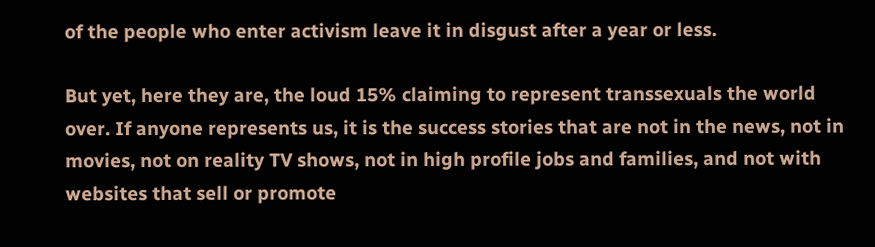of the people who enter activism leave it in disgust after a year or less.

But yet, here they are, the loud 15% claiming to represent transsexuals the world over. If anyone represents us, it is the success stories that are not in the news, not in movies, not on reality TV shows, not in high profile jobs and families, and not with websites that sell or promote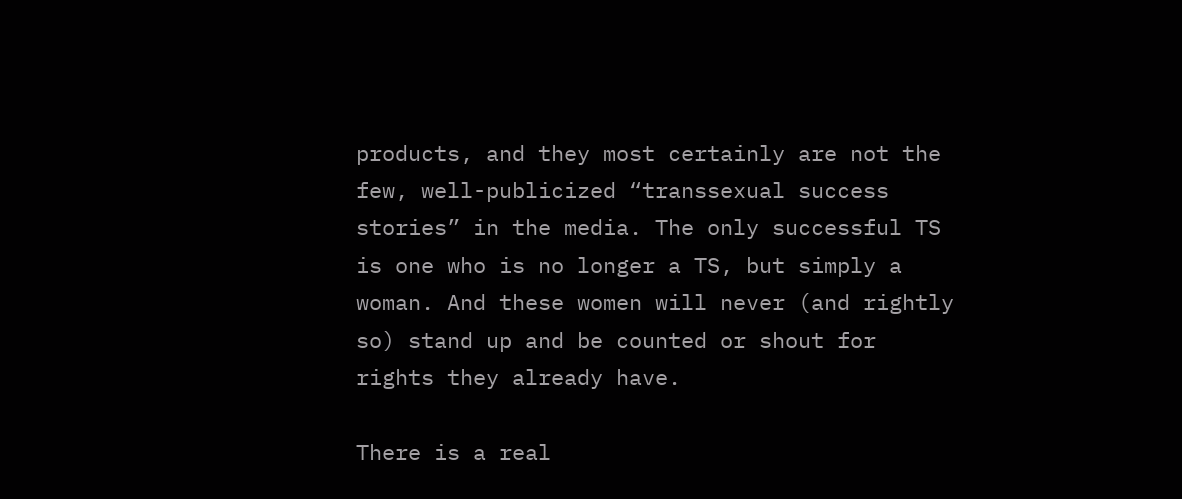products, and they most certainly are not the few, well-publicized “transsexual success stories” in the media. The only successful TS is one who is no longer a TS, but simply a woman. And these women will never (and rightly so) stand up and be counted or shout for rights they already have.

There is a real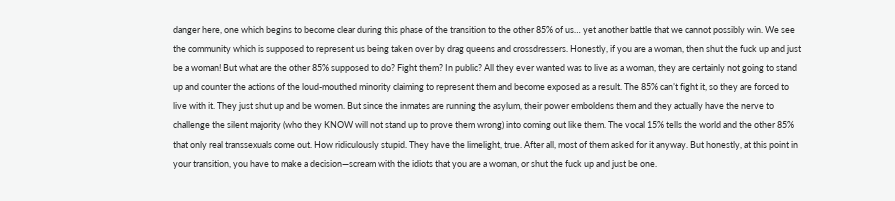danger here, one which begins to become clear during this phase of the transition to the other 85% of us… yet another battle that we cannot possibly win. We see the community which is supposed to represent us being taken over by drag queens and crossdressers. Honestly, if you are a woman, then shut the fuck up and just be a woman! But what are the other 85% supposed to do? Fight them? In public? All they ever wanted was to live as a woman, they are certainly not going to stand up and counter the actions of the loud-mouthed minority claiming to represent them and become exposed as a result. The 85% can’t fight it, so they are forced to live with it. They just shut up and be women. But since the inmates are running the asylum, their power emboldens them and they actually have the nerve to challenge the silent majority (who they KNOW will not stand up to prove them wrong) into coming out like them. The vocal 15% tells the world and the other 85% that only real transsexuals come out. How ridiculously stupid. They have the limelight, true. After all, most of them asked for it anyway. But honestly, at this point in your transition, you have to make a decision—scream with the idiots that you are a woman, or shut the fuck up and just be one.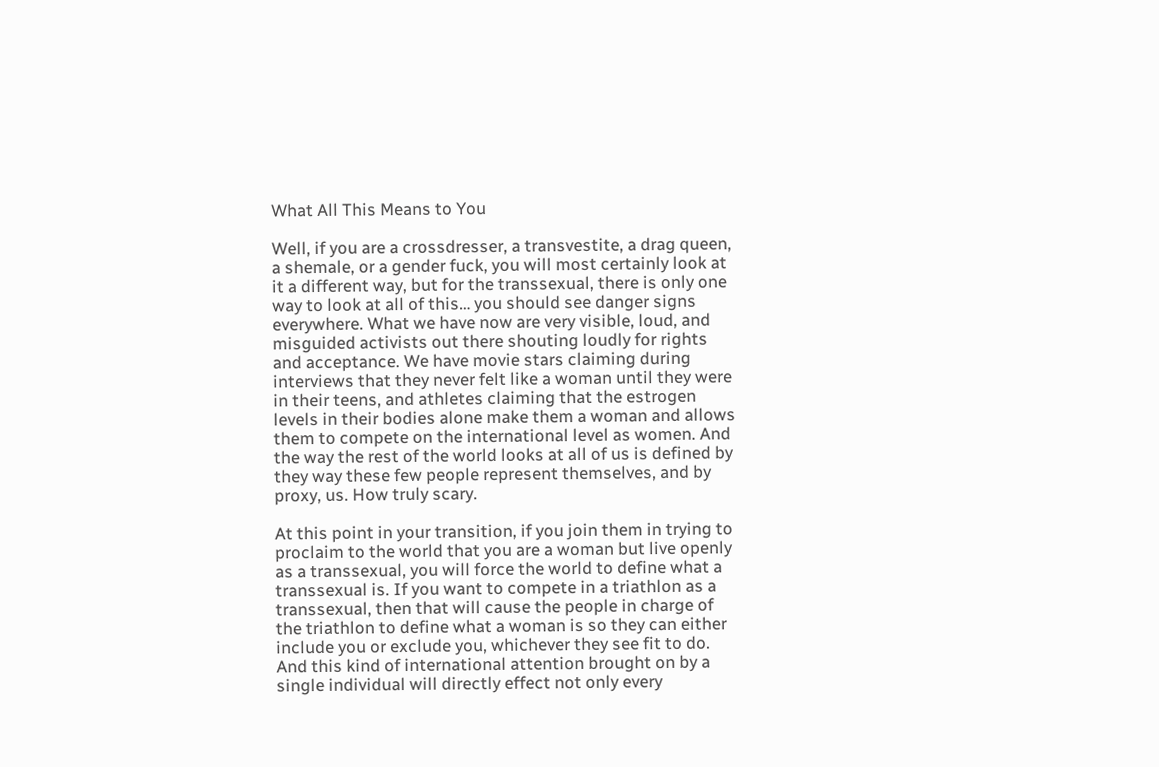What All This Means to You

Well, if you are a crossdresser, a transvestite, a drag queen, a shemale, or a gender fuck, you will most certainly look at it a different way, but for the transsexual, there is only one way to look at all of this… you should see danger signs everywhere. What we have now are very visible, loud, and misguided activists out there shouting loudly for rights and acceptance. We have movie stars claiming during interviews that they never felt like a woman until they were in their teens, and athletes claiming that the estrogen levels in their bodies alone make them a woman and allows them to compete on the international level as women. And the way the rest of the world looks at all of us is defined by they way these few people represent themselves, and by proxy, us. How truly scary.

At this point in your transition, if you join them in trying to proclaim to the world that you are a woman but live openly as a transsexual, you will force the world to define what a transsexual is. If you want to compete in a triathlon as a transsexual, then that will cause the people in charge of the triathlon to define what a woman is so they can either include you or exclude you, whichever they see fit to do. And this kind of international attention brought on by a single individual will directly effect not only every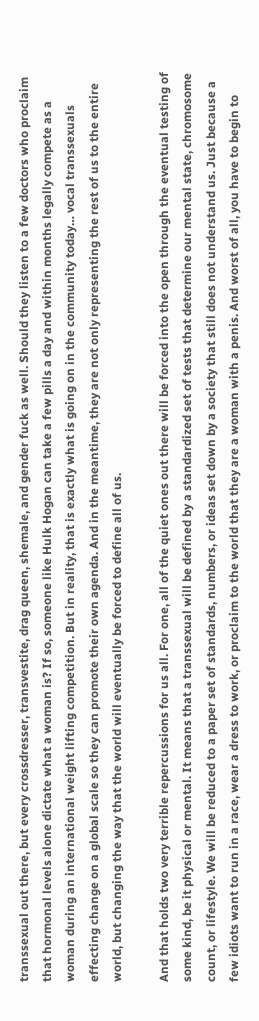transsexual out there, but every crossdresser, transvestite, drag queen, shemale, and gender fuck as well. Should they listen to a few doctors who proclaim that hormonal levels alone dictate what a woman is? If so, someone like Hulk Hogan can take a few pills a day and within months legally compete as a woman during an international weight lifting competition. But in reality, that is exactly what is going on in the community today… vocal transsexuals effecting change on a global scale so they can promote their own agenda. And in the meantime, they are not only representing the rest of us to the entire world, but changing the way that the world will eventually be forced to define all of us.

And that holds two very terrible repercussions for us all. For one, all of the quiet ones out there will be forced into the open through the eventual testing of some kind, be it physical or mental. It means that a transsexual will be defined by a standardized set of tests that determine our mental state, chromosome count, or lifestyle. We will be reduced to a paper set of standards, numbers, or ideas set down by a society that still does not understand us. Just because a few idiots want to run in a race, wear a dress to work, or proclaim to the world that they are a woman with a penis. And worst of all, you have to begin to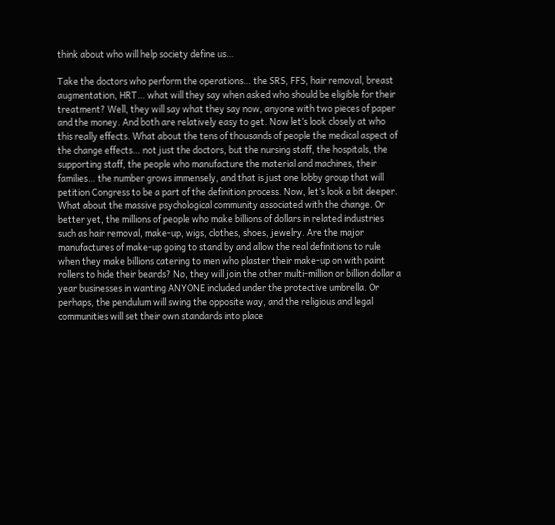think about who will help society define us…

Take the doctors who perform the operations… the SRS, FFS, hair removal, breast augmentation, HRT… what will they say when asked who should be eligible for their treatment? Well, they will say what they say now, anyone with two pieces of paper and the money. And both are relatively easy to get. Now let’s look closely at who this really effects. What about the tens of thousands of people the medical aspect of the change effects… not just the doctors, but the nursing staff, the hospitals, the supporting staff, the people who manufacture the material and machines, their families… the number grows immensely, and that is just one lobby group that will petition Congress to be a part of the definition process. Now, let’s look a bit deeper. What about the massive psychological community associated with the change. Or better yet, the millions of people who make billions of dollars in related industries such as hair removal, make-up, wigs, clothes, shoes, jewelry. Are the major manufactures of make-up going to stand by and allow the real definitions to rule when they make billions catering to men who plaster their make-up on with paint rollers to hide their beards? No, they will join the other multi-million or billion dollar a year businesses in wanting ANYONE included under the protective umbrella. Or perhaps, the pendulum will swing the opposite way, and the religious and legal communities will set their own standards into place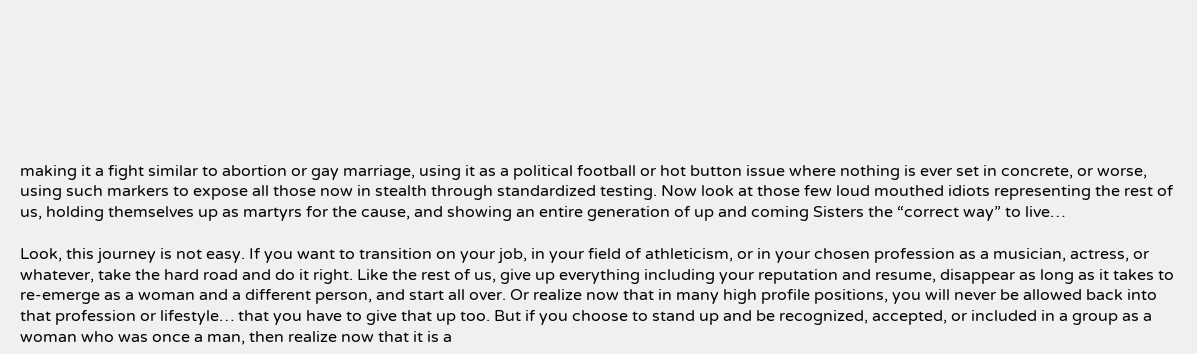making it a fight similar to abortion or gay marriage, using it as a political football or hot button issue where nothing is ever set in concrete, or worse, using such markers to expose all those now in stealth through standardized testing. Now look at those few loud mouthed idiots representing the rest of us, holding themselves up as martyrs for the cause, and showing an entire generation of up and coming Sisters the “correct way” to live…

Look, this journey is not easy. If you want to transition on your job, in your field of athleticism, or in your chosen profession as a musician, actress, or whatever, take the hard road and do it right. Like the rest of us, give up everything including your reputation and resume, disappear as long as it takes to re-emerge as a woman and a different person, and start all over. Or realize now that in many high profile positions, you will never be allowed back into that profession or lifestyle… that you have to give that up too. But if you choose to stand up and be recognized, accepted, or included in a group as a woman who was once a man, then realize now that it is a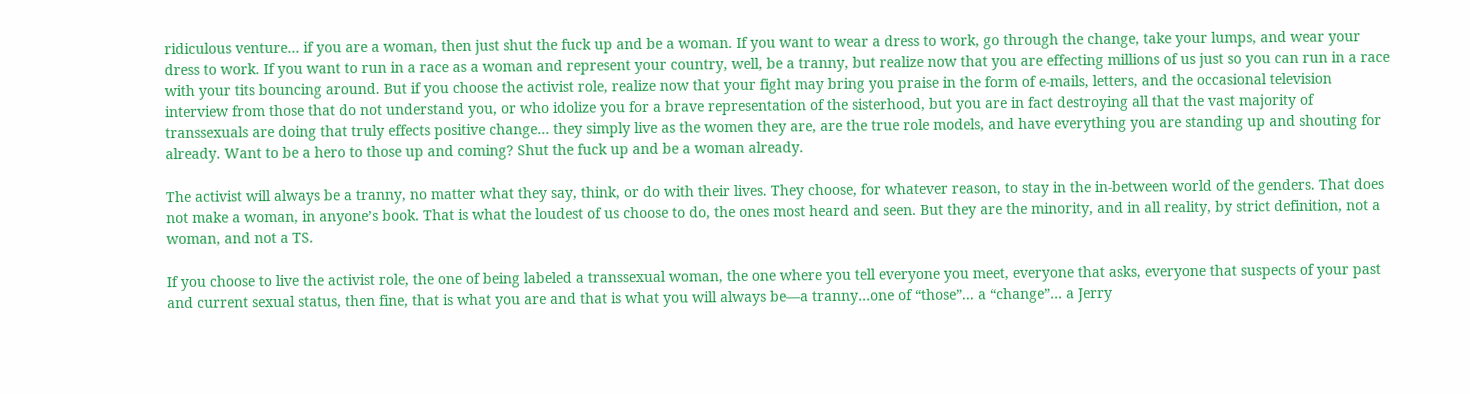ridiculous venture… if you are a woman, then just shut the fuck up and be a woman. If you want to wear a dress to work, go through the change, take your lumps, and wear your dress to work. If you want to run in a race as a woman and represent your country, well, be a tranny, but realize now that you are effecting millions of us just so you can run in a race with your tits bouncing around. But if you choose the activist role, realize now that your fight may bring you praise in the form of e-mails, letters, and the occasional television interview from those that do not understand you, or who idolize you for a brave representation of the sisterhood, but you are in fact destroying all that the vast majority of transsexuals are doing that truly effects positive change… they simply live as the women they are, are the true role models, and have everything you are standing up and shouting for already. Want to be a hero to those up and coming? Shut the fuck up and be a woman already.

The activist will always be a tranny, no matter what they say, think, or do with their lives. They choose, for whatever reason, to stay in the in-between world of the genders. That does not make a woman, in anyone’s book. That is what the loudest of us choose to do, the ones most heard and seen. But they are the minority, and in all reality, by strict definition, not a woman, and not a TS.

If you choose to live the activist role, the one of being labeled a transsexual woman, the one where you tell everyone you meet, everyone that asks, everyone that suspects of your past and current sexual status, then fine, that is what you are and that is what you will always be—a tranny…one of “those”... a “change”… a Jerry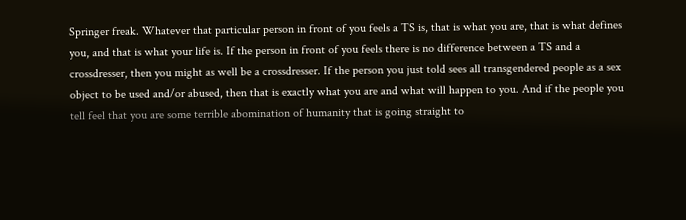Springer freak. Whatever that particular person in front of you feels a TS is, that is what you are, that is what defines you, and that is what your life is. If the person in front of you feels there is no difference between a TS and a crossdresser, then you might as well be a crossdresser. If the person you just told sees all transgendered people as a sex object to be used and/or abused, then that is exactly what you are and what will happen to you. And if the people you tell feel that you are some terrible abomination of humanity that is going straight to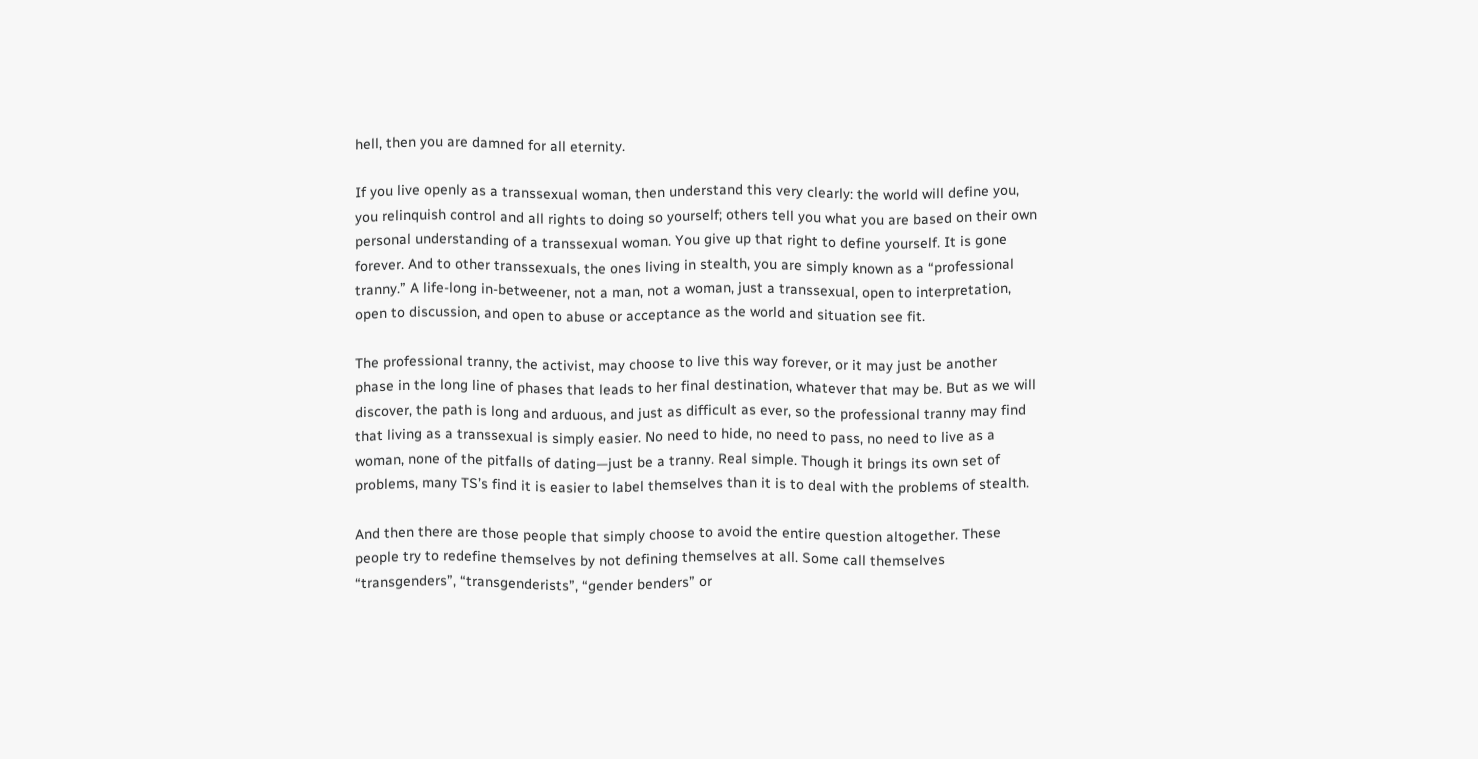hell, then you are damned for all eternity.

If you live openly as a transsexual woman, then understand this very clearly: the world will define you, you relinquish control and all rights to doing so yourself; others tell you what you are based on their own personal understanding of a transsexual woman. You give up that right to define yourself. It is gone forever. And to other transsexuals, the ones living in stealth, you are simply known as a “professional tranny.” A life-long in-betweener, not a man, not a woman, just a transsexual, open to interpretation, open to discussion, and open to abuse or acceptance as the world and situation see fit.

The professional tranny, the activist, may choose to live this way forever, or it may just be another phase in the long line of phases that leads to her final destination, whatever that may be. But as we will discover, the path is long and arduous, and just as difficult as ever, so the professional tranny may find that living as a transsexual is simply easier. No need to hide, no need to pass, no need to live as a woman, none of the pitfalls of dating—just be a tranny. Real simple. Though it brings its own set of problems, many TS’s find it is easier to label themselves than it is to deal with the problems of stealth.

And then there are those people that simply choose to avoid the entire question altogether. These people try to redefine themselves by not defining themselves at all. Some call themselves “transgenders”, “transgenderists”, “gender benders” or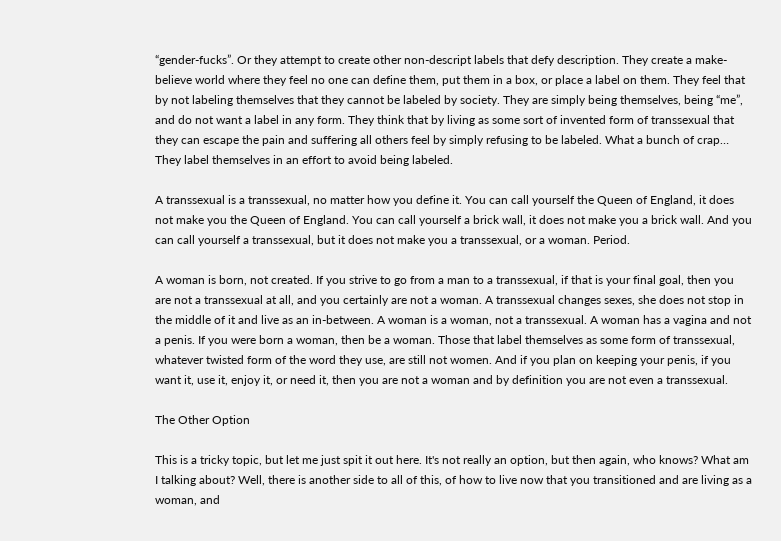“gender-fucks”. Or they attempt to create other non-descript labels that defy description. They create a make-believe world where they feel no one can define them, put them in a box, or place a label on them. They feel that by not labeling themselves that they cannot be labeled by society. They are simply being themselves, being “me”, and do not want a label in any form. They think that by living as some sort of invented form of transsexual that they can escape the pain and suffering all others feel by simply refusing to be labeled. What a bunch of crap… They label themselves in an effort to avoid being labeled.

A transsexual is a transsexual, no matter how you define it. You can call yourself the Queen of England, it does not make you the Queen of England. You can call yourself a brick wall, it does not make you a brick wall. And you can call yourself a transsexual, but it does not make you a transsexual, or a woman. Period.

A woman is born, not created. If you strive to go from a man to a transsexual, if that is your final goal, then you are not a transsexual at all, and you certainly are not a woman. A transsexual changes sexes, she does not stop in the middle of it and live as an in-between. A woman is a woman, not a transsexual. A woman has a vagina and not a penis. If you were born a woman, then be a woman. Those that label themselves as some form of transsexual, whatever twisted form of the word they use, are still not women. And if you plan on keeping your penis, if you want it, use it, enjoy it, or need it, then you are not a woman and by definition you are not even a transsexual.

The Other Option

This is a tricky topic, but let me just spit it out here. It's not really an option, but then again, who knows? What am I talking about? Well, there is another side to all of this, of how to live now that you transitioned and are living as a woman, and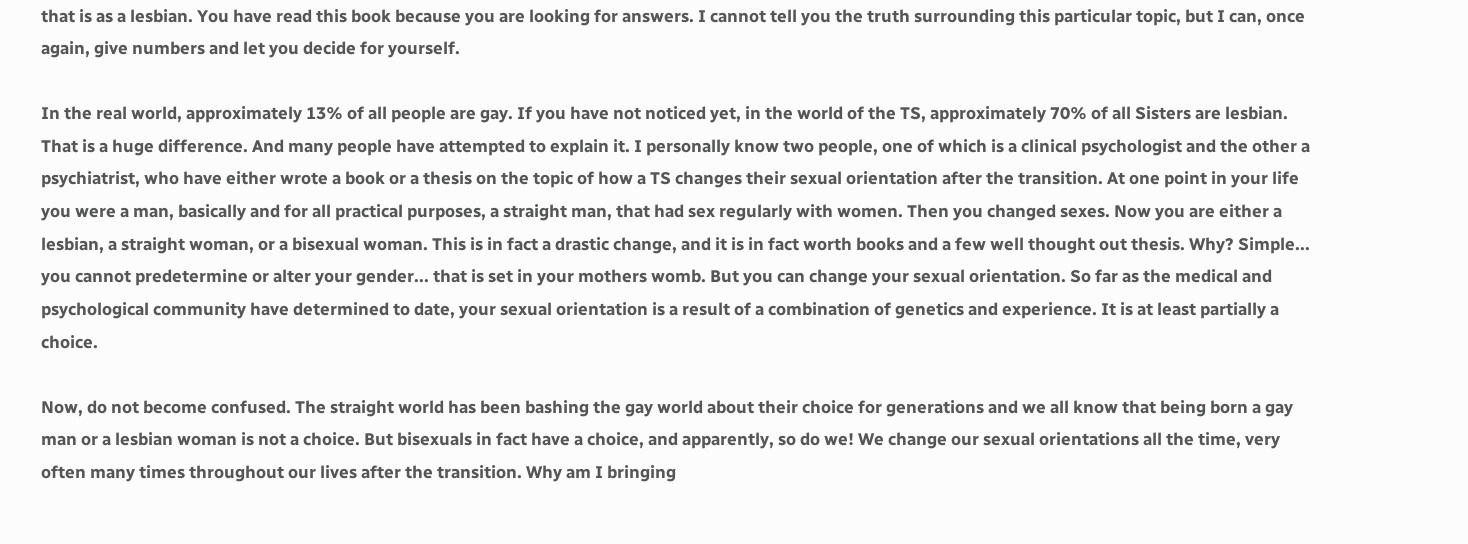that is as a lesbian. You have read this book because you are looking for answers. I cannot tell you the truth surrounding this particular topic, but I can, once again, give numbers and let you decide for yourself.

In the real world, approximately 13% of all people are gay. If you have not noticed yet, in the world of the TS, approximately 70% of all Sisters are lesbian. That is a huge difference. And many people have attempted to explain it. I personally know two people, one of which is a clinical psychologist and the other a psychiatrist, who have either wrote a book or a thesis on the topic of how a TS changes their sexual orientation after the transition. At one point in your life you were a man, basically and for all practical purposes, a straight man, that had sex regularly with women. Then you changed sexes. Now you are either a lesbian, a straight woman, or a bisexual woman. This is in fact a drastic change, and it is in fact worth books and a few well thought out thesis. Why? Simple... you cannot predetermine or alter your gender... that is set in your mothers womb. But you can change your sexual orientation. So far as the medical and psychological community have determined to date, your sexual orientation is a result of a combination of genetics and experience. It is at least partially a choice.

Now, do not become confused. The straight world has been bashing the gay world about their choice for generations and we all know that being born a gay man or a lesbian woman is not a choice. But bisexuals in fact have a choice, and apparently, so do we! We change our sexual orientations all the time, very often many times throughout our lives after the transition. Why am I bringing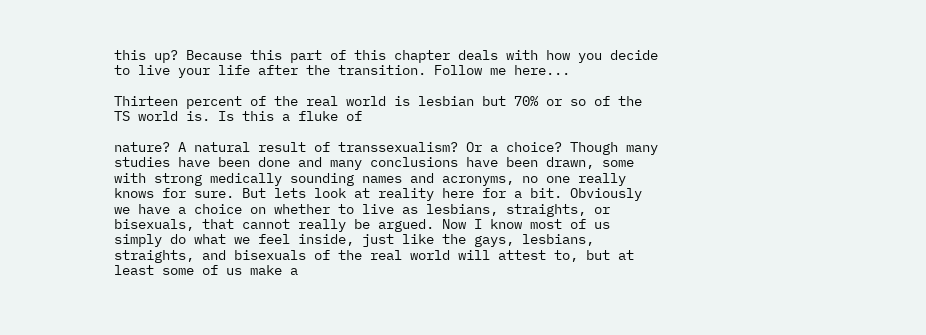this up? Because this part of this chapter deals with how you decide to live your life after the transition. Follow me here...

Thirteen percent of the real world is lesbian but 70% or so of the TS world is. Is this a fluke of

nature? A natural result of transsexualism? Or a choice? Though many studies have been done and many conclusions have been drawn, some with strong medically sounding names and acronyms, no one really knows for sure. But lets look at reality here for a bit. Obviously we have a choice on whether to live as lesbians, straights, or bisexuals, that cannot really be argued. Now I know most of us simply do what we feel inside, just like the gays, lesbians, straights, and bisexuals of the real world will attest to, but at least some of us make a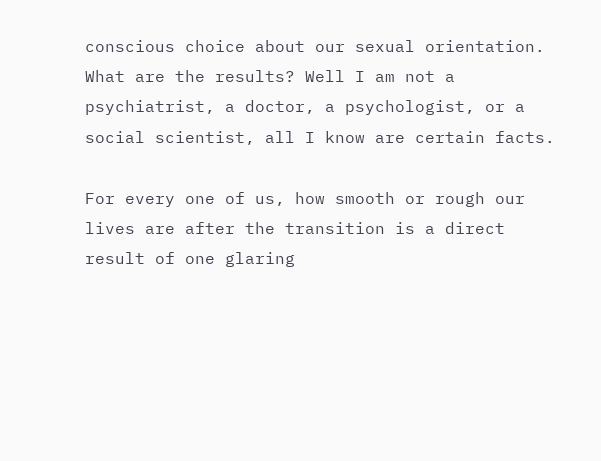conscious choice about our sexual orientation. What are the results? Well I am not a psychiatrist, a doctor, a psychologist, or a social scientist, all I know are certain facts.

For every one of us, how smooth or rough our lives are after the transition is a direct result of one glaring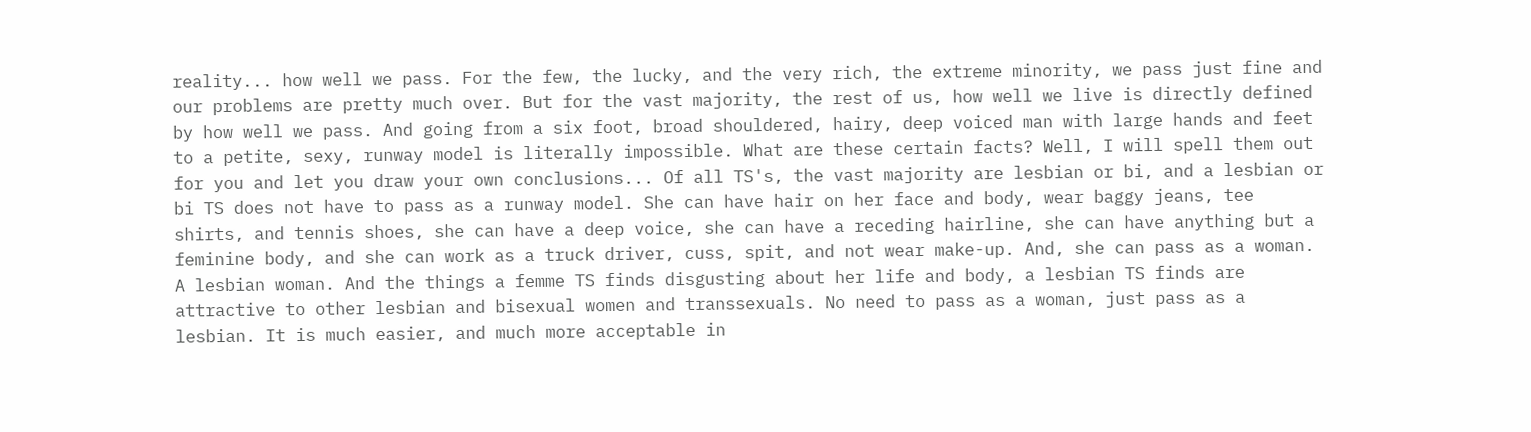reality... how well we pass. For the few, the lucky, and the very rich, the extreme minority, we pass just fine and our problems are pretty much over. But for the vast majority, the rest of us, how well we live is directly defined by how well we pass. And going from a six foot, broad shouldered, hairy, deep voiced man with large hands and feet to a petite, sexy, runway model is literally impossible. What are these certain facts? Well, I will spell them out for you and let you draw your own conclusions... Of all TS's, the vast majority are lesbian or bi, and a lesbian or bi TS does not have to pass as a runway model. She can have hair on her face and body, wear baggy jeans, tee shirts, and tennis shoes, she can have a deep voice, she can have a receding hairline, she can have anything but a feminine body, and she can work as a truck driver, cuss, spit, and not wear make-up. And, she can pass as a woman. A lesbian woman. And the things a femme TS finds disgusting about her life and body, a lesbian TS finds are attractive to other lesbian and bisexual women and transsexuals. No need to pass as a woman, just pass as a lesbian. It is much easier, and much more acceptable in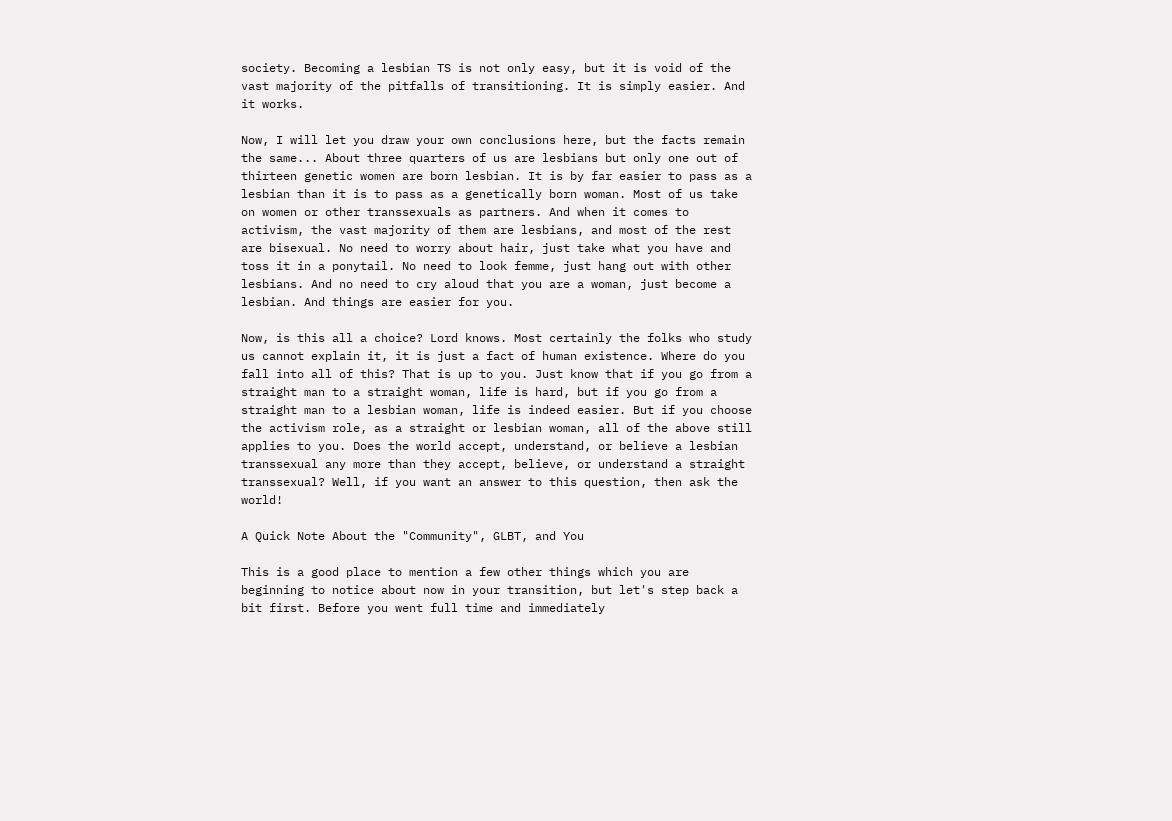society. Becoming a lesbian TS is not only easy, but it is void of the vast majority of the pitfalls of transitioning. It is simply easier. And it works.

Now, I will let you draw your own conclusions here, but the facts remain the same... About three quarters of us are lesbians but only one out of thirteen genetic women are born lesbian. It is by far easier to pass as a lesbian than it is to pass as a genetically born woman. Most of us take on women or other transsexuals as partners. And when it comes to activism, the vast majority of them are lesbians, and most of the rest are bisexual. No need to worry about hair, just take what you have and toss it in a ponytail. No need to look femme, just hang out with other lesbians. And no need to cry aloud that you are a woman, just become a lesbian. And things are easier for you.

Now, is this all a choice? Lord knows. Most certainly the folks who study us cannot explain it, it is just a fact of human existence. Where do you fall into all of this? That is up to you. Just know that if you go from a straight man to a straight woman, life is hard, but if you go from a straight man to a lesbian woman, life is indeed easier. But if you choose the activism role, as a straight or lesbian woman, all of the above still applies to you. Does the world accept, understand, or believe a lesbian transsexual any more than they accept, believe, or understand a straight transsexual? Well, if you want an answer to this question, then ask the world!

A Quick Note About the "Community", GLBT, and You

This is a good place to mention a few other things which you are beginning to notice about now in your transition, but let's step back a bit first. Before you went full time and immediately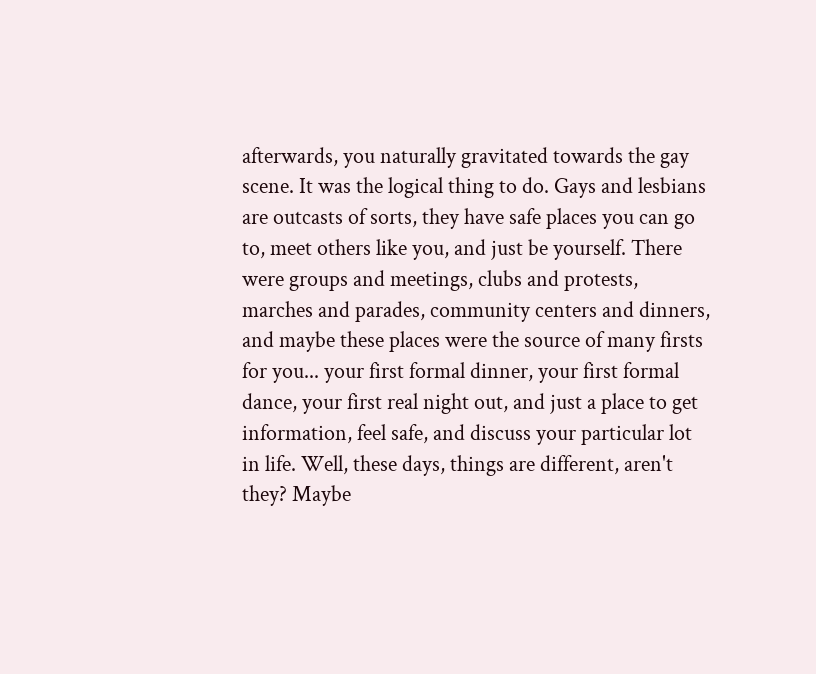afterwards, you naturally gravitated towards the gay scene. It was the logical thing to do. Gays and lesbians are outcasts of sorts, they have safe places you can go to, meet others like you, and just be yourself. There were groups and meetings, clubs and protests, marches and parades, community centers and dinners, and maybe these places were the source of many firsts for you... your first formal dinner, your first formal dance, your first real night out, and just a place to get information, feel safe, and discuss your particular lot in life. Well, these days, things are different, aren't they? Maybe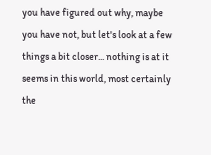you have figured out why, maybe you have not, but let's look at a few things a bit closer... nothing is at it seems in this world, most certainly the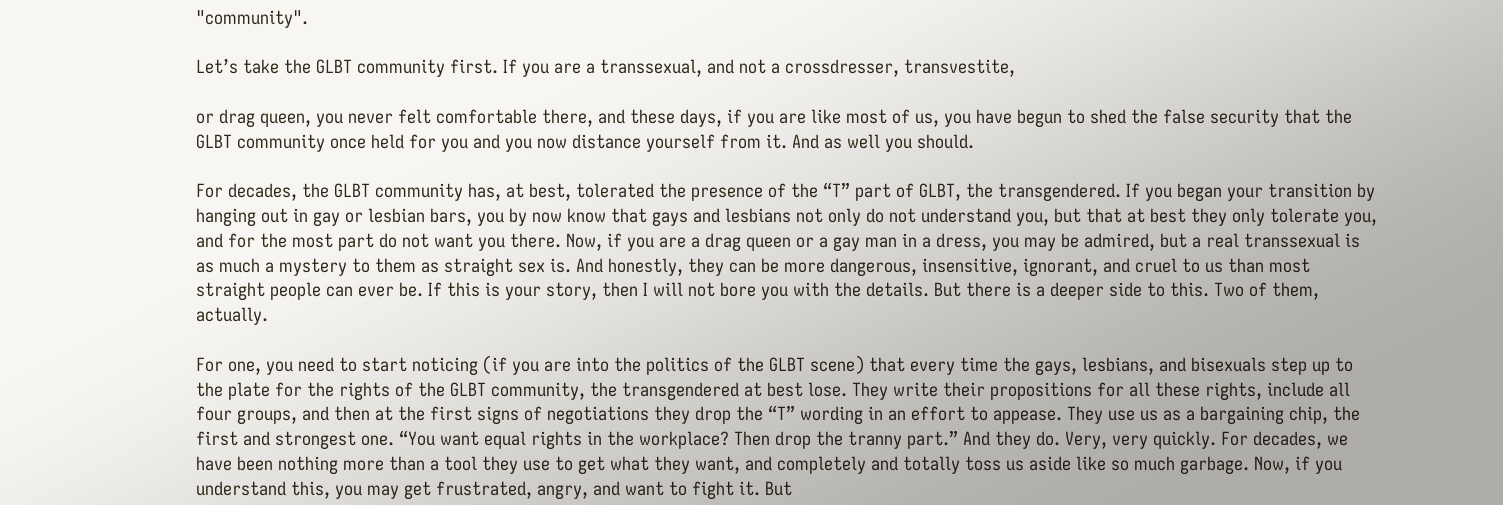"community".

Let’s take the GLBT community first. If you are a transsexual, and not a crossdresser, transvestite,

or drag queen, you never felt comfortable there, and these days, if you are like most of us, you have begun to shed the false security that the GLBT community once held for you and you now distance yourself from it. And as well you should.

For decades, the GLBT community has, at best, tolerated the presence of the “T” part of GLBT, the transgendered. If you began your transition by hanging out in gay or lesbian bars, you by now know that gays and lesbians not only do not understand you, but that at best they only tolerate you, and for the most part do not want you there. Now, if you are a drag queen or a gay man in a dress, you may be admired, but a real transsexual is as much a mystery to them as straight sex is. And honestly, they can be more dangerous, insensitive, ignorant, and cruel to us than most straight people can ever be. If this is your story, then I will not bore you with the details. But there is a deeper side to this. Two of them, actually.

For one, you need to start noticing (if you are into the politics of the GLBT scene) that every time the gays, lesbians, and bisexuals step up to the plate for the rights of the GLBT community, the transgendered at best lose. They write their propositions for all these rights, include all four groups, and then at the first signs of negotiations they drop the “T” wording in an effort to appease. They use us as a bargaining chip, the first and strongest one. “You want equal rights in the workplace? Then drop the tranny part.” And they do. Very, very quickly. For decades, we have been nothing more than a tool they use to get what they want, and completely and totally toss us aside like so much garbage. Now, if you understand this, you may get frustrated, angry, and want to fight it. But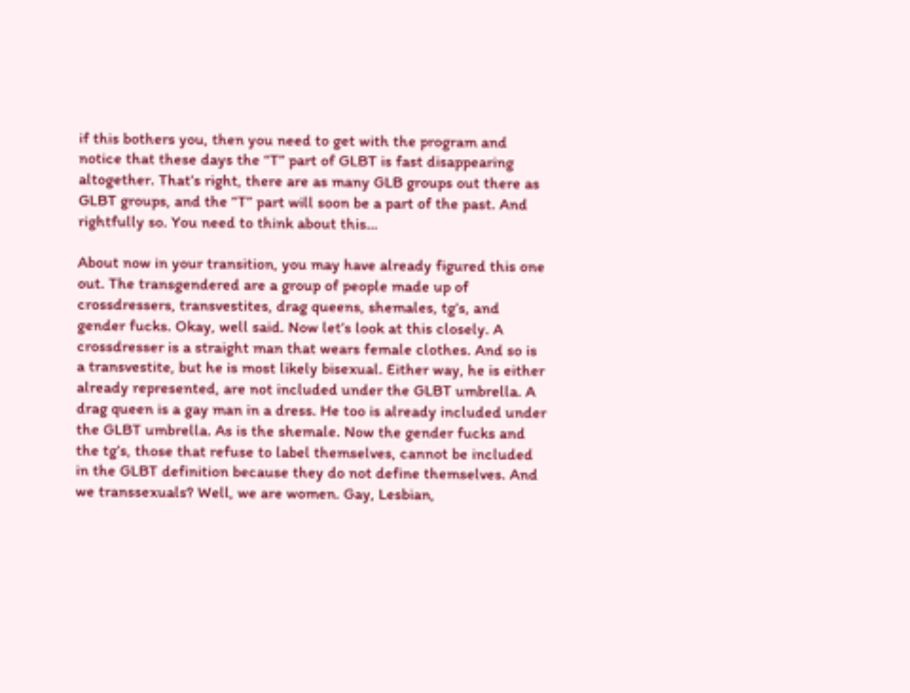if this bothers you, then you need to get with the program and notice that these days the “T” part of GLBT is fast disappearing altogether. That’s right, there are as many GLB groups out there as GLBT groups, and the “T” part will soon be a part of the past. And rightfully so. You need to think about this…

About now in your transition, you may have already figured this one out. The transgendered are a group of people made up of crossdressers, transvestites, drag queens, shemales, tg’s, and gender fucks. Okay, well said. Now let’s look at this closely. A crossdresser is a straight man that wears female clothes. And so is a transvestite, but he is most likely bisexual. Either way, he is either already represented, are not included under the GLBT umbrella. A drag queen is a gay man in a dress. He too is already included under the GLBT umbrella. As is the shemale. Now the gender fucks and the tg’s, those that refuse to label themselves, cannot be included in the GLBT definition because they do not define themselves. And we transsexuals? Well, we are women. Gay, Lesbian,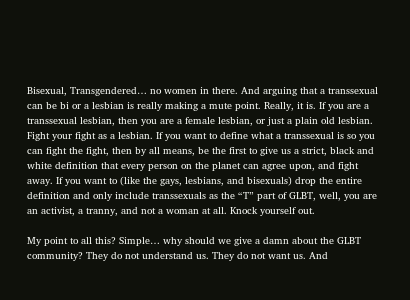Bisexual, Transgendered… no women in there. And arguing that a transsexual can be bi or a lesbian is really making a mute point. Really, it is. If you are a transsexual lesbian, then you are a female lesbian, or just a plain old lesbian. Fight your fight as a lesbian. If you want to define what a transsexual is so you can fight the fight, then by all means, be the first to give us a strict, black and white definition that every person on the planet can agree upon, and fight away. If you want to (like the gays, lesbians, and bisexuals) drop the entire definition and only include transsexuals as the “T” part of GLBT, well, you are an activist, a tranny, and not a woman at all. Knock yourself out.

My point to all this? Simple… why should we give a damn about the GLBT community? They do not understand us. They do not want us. And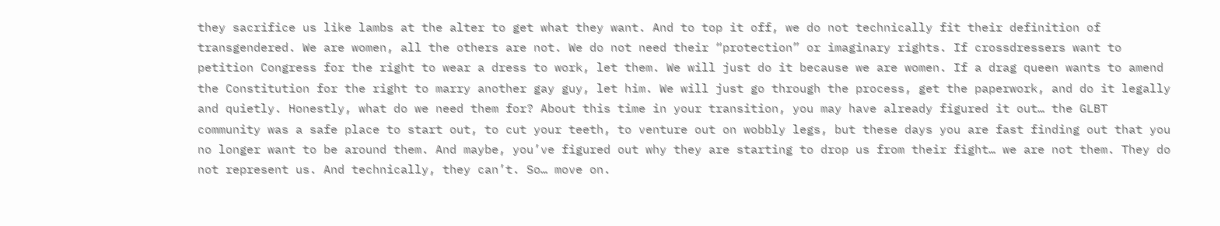they sacrifice us like lambs at the alter to get what they want. And to top it off, we do not technically fit their definition of transgendered. We are women, all the others are not. We do not need their “protection” or imaginary rights. If crossdressers want to petition Congress for the right to wear a dress to work, let them. We will just do it because we are women. If a drag queen wants to amend the Constitution for the right to marry another gay guy, let him. We will just go through the process, get the paperwork, and do it legally and quietly. Honestly, what do we need them for? About this time in your transition, you may have already figured it out… the GLBT community was a safe place to start out, to cut your teeth, to venture out on wobbly legs, but these days you are fast finding out that you no longer want to be around them. And maybe, you’ve figured out why they are starting to drop us from their fight… we are not them. They do not represent us. And technically, they can’t. So… move on.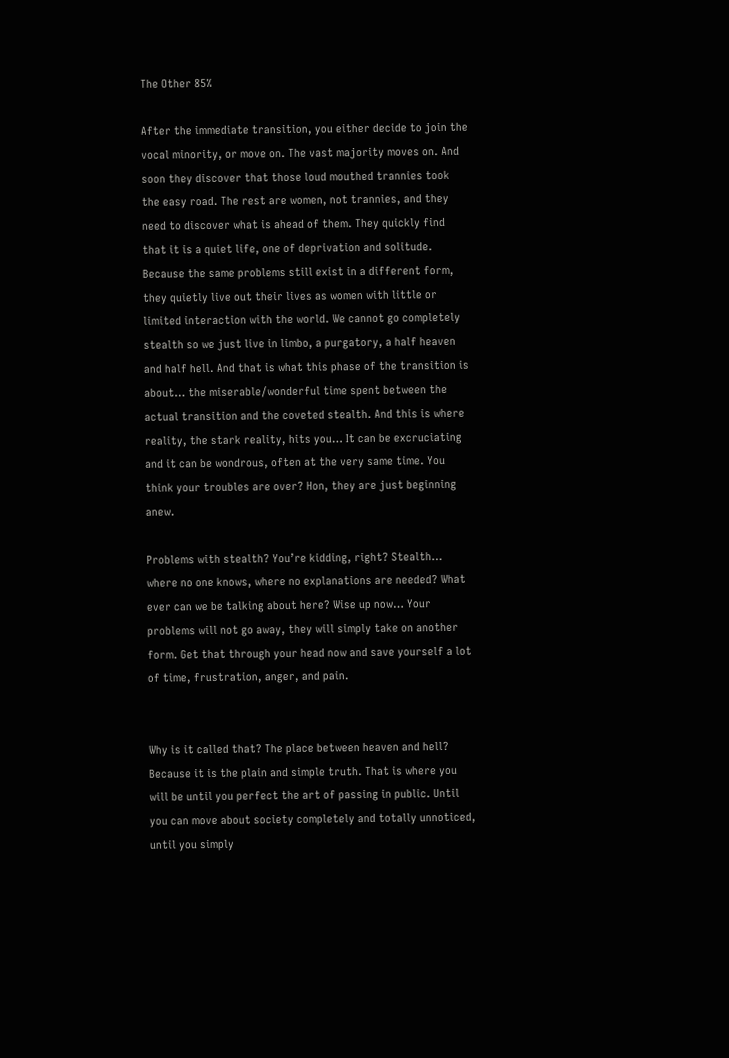The Other 85%

After the immediate transition, you either decide to join the vocal minority, or move on. The vast majority moves on. And soon they discover that those loud mouthed trannies took the easy road. The rest are women, not trannies, and they need to discover what is ahead of them. They quickly find that it is a quiet life, one of deprivation and solitude. Because the same problems still exist in a different form, they quietly live out their lives as women with little or limited interaction with the world. We cannot go completely stealth so we just live in limbo, a purgatory, a half heaven and half hell. And that is what this phase of the transition is about… the miserable/wonderful time spent between the actual transition and the coveted stealth. And this is where reality, the stark reality, hits you… It can be excruciating and it can be wondrous, often at the very same time. You think your troubles are over? Hon, they are just beginning anew.

Problems with stealth? You’re kidding, right? Stealth… where no one knows, where no explanations are needed? What ever can we be talking about here? Wise up now… Your problems will not go away, they will simply take on another form. Get that through your head now and save yourself a lot of time, frustration, anger, and pain.


Why is it called that? The place between heaven and hell? Because it is the plain and simple truth. That is where you will be until you perfect the art of passing in public. Until you can move about society completely and totally unnoticed, until you simply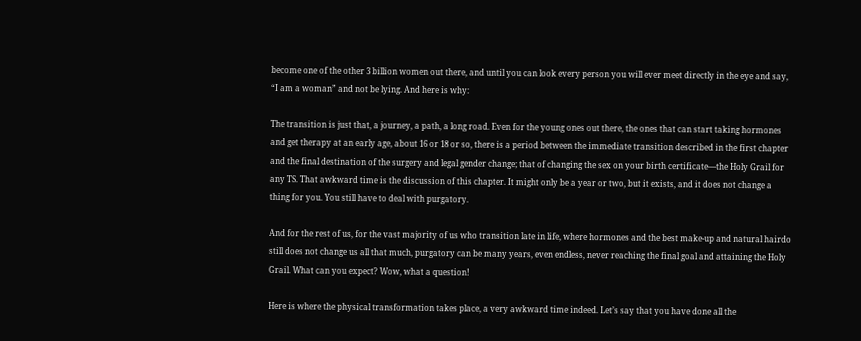become one of the other 3 billion women out there, and until you can look every person you will ever meet directly in the eye and say, “I am a woman” and not be lying. And here is why:

The transition is just that, a journey, a path, a long road. Even for the young ones out there, the ones that can start taking hormones and get therapy at an early age, about 16 or 18 or so, there is a period between the immediate transition described in the first chapter and the final destination of the surgery and legal gender change; that of changing the sex on your birth certificate—the Holy Grail for any TS. That awkward time is the discussion of this chapter. It might only be a year or two, but it exists, and it does not change a thing for you. You still have to deal with purgatory.

And for the rest of us, for the vast majority of us who transition late in life, where hormones and the best make-up and natural hairdo still does not change us all that much, purgatory can be many years, even endless, never reaching the final goal and attaining the Holy Grail. What can you expect? Wow, what a question!

Here is where the physical transformation takes place, a very awkward time indeed. Let’s say that you have done all the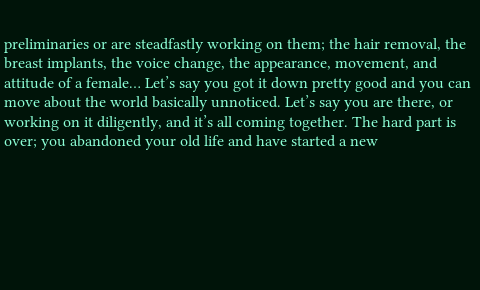preliminaries or are steadfastly working on them; the hair removal, the breast implants, the voice change, the appearance, movement, and attitude of a female… Let’s say you got it down pretty good and you can move about the world basically unnoticed. Let’s say you are there, or working on it diligently, and it’s all coming together. The hard part is over; you abandoned your old life and have started a new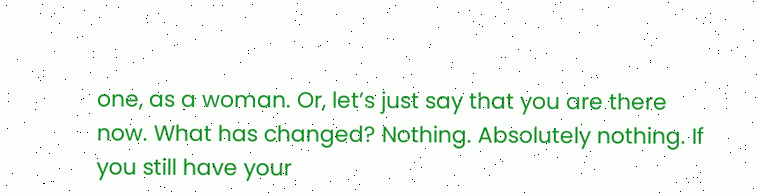one, as a woman. Or, let’s just say that you are there now. What has changed? Nothing. Absolutely nothing. If you still have your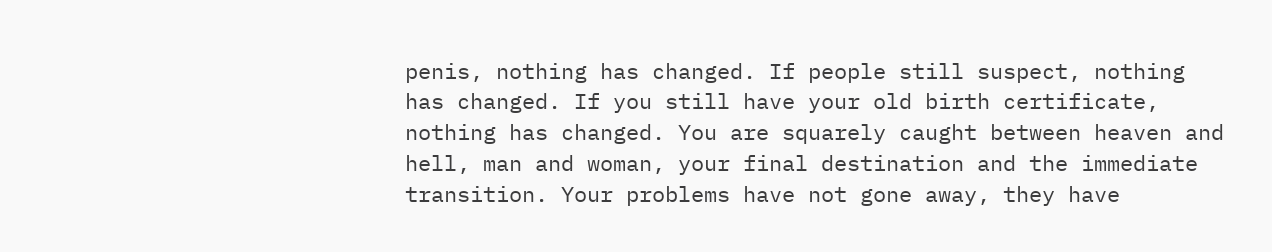penis, nothing has changed. If people still suspect, nothing has changed. If you still have your old birth certificate, nothing has changed. You are squarely caught between heaven and hell, man and woman, your final destination and the immediate transition. Your problems have not gone away, they have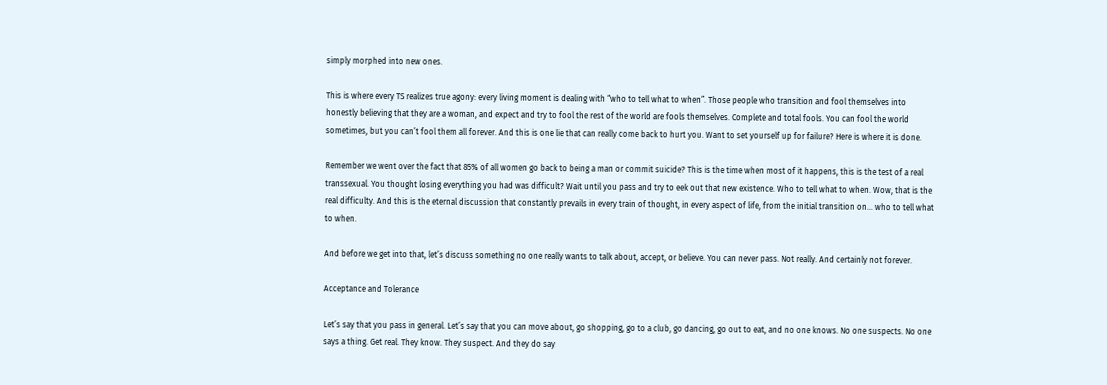simply morphed into new ones.

This is where every TS realizes true agony: every living moment is dealing with “who to tell what to when”. Those people who transition and fool themselves into honestly believing that they are a woman, and expect and try to fool the rest of the world are fools themselves. Complete and total fools. You can fool the world sometimes, but you can’t fool them all forever. And this is one lie that can really come back to hurt you. Want to set yourself up for failure? Here is where it is done.

Remember we went over the fact that 85% of all women go back to being a man or commit suicide? This is the time when most of it happens, this is the test of a real transsexual. You thought losing everything you had was difficult? Wait until you pass and try to eek out that new existence. Who to tell what to when. Wow, that is the real difficulty. And this is the eternal discussion that constantly prevails in every train of thought, in every aspect of life, from the initial transition on… who to tell what to when.

And before we get into that, let’s discuss something no one really wants to talk about, accept, or believe. You can never pass. Not really. And certainly not forever.

Acceptance and Tolerance

Let’s say that you pass in general. Let’s say that you can move about, go shopping, go to a club, go dancing, go out to eat, and no one knows. No one suspects. No one says a thing. Get real. They know. They suspect. And they do say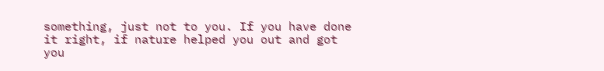something, just not to you. If you have done it right, if nature helped you out and got you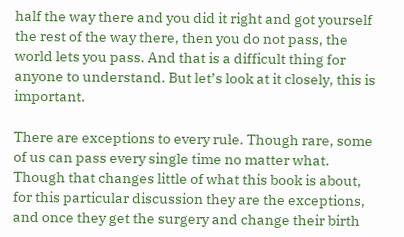half the way there and you did it right and got yourself the rest of the way there, then you do not pass, the world lets you pass. And that is a difficult thing for anyone to understand. But let’s look at it closely, this is important.

There are exceptions to every rule. Though rare, some of us can pass every single time no matter what. Though that changes little of what this book is about, for this particular discussion they are the exceptions, and once they get the surgery and change their birth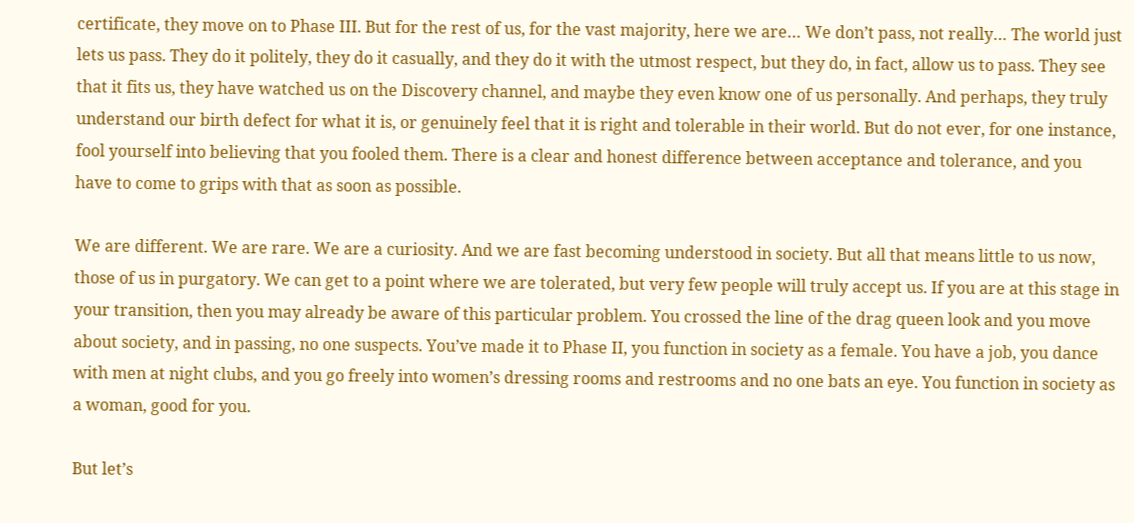certificate, they move on to Phase III. But for the rest of us, for the vast majority, here we are… We don’t pass, not really… The world just lets us pass. They do it politely, they do it casually, and they do it with the utmost respect, but they do, in fact, allow us to pass. They see that it fits us, they have watched us on the Discovery channel, and maybe they even know one of us personally. And perhaps, they truly understand our birth defect for what it is, or genuinely feel that it is right and tolerable in their world. But do not ever, for one instance, fool yourself into believing that you fooled them. There is a clear and honest difference between acceptance and tolerance, and you have to come to grips with that as soon as possible.

We are different. We are rare. We are a curiosity. And we are fast becoming understood in society. But all that means little to us now, those of us in purgatory. We can get to a point where we are tolerated, but very few people will truly accept us. If you are at this stage in your transition, then you may already be aware of this particular problem. You crossed the line of the drag queen look and you move about society, and in passing, no one suspects. You’ve made it to Phase II, you function in society as a female. You have a job, you dance with men at night clubs, and you go freely into women’s dressing rooms and restrooms and no one bats an eye. You function in society as a woman, good for you.

But let’s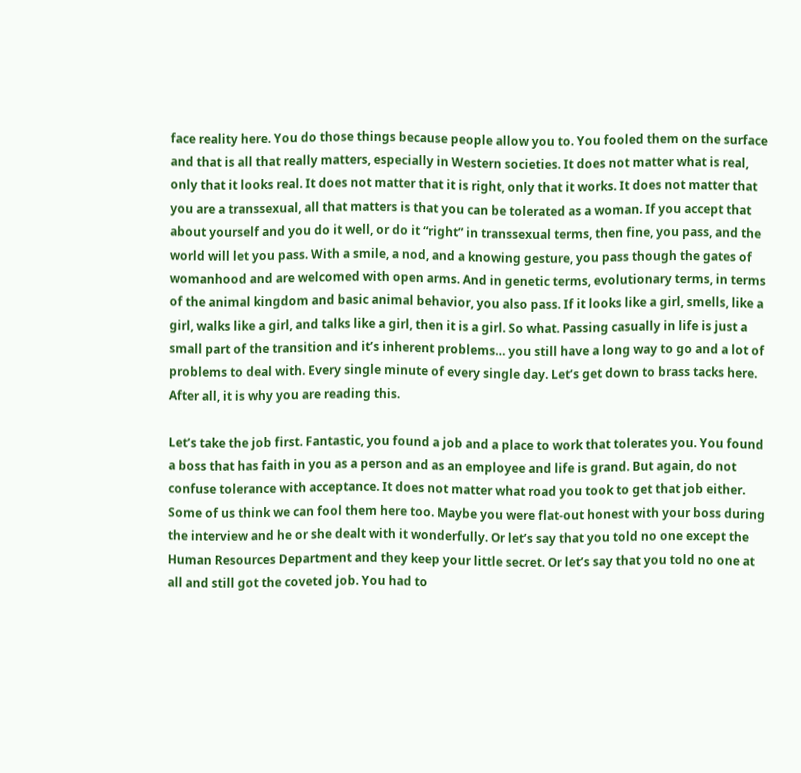face reality here. You do those things because people allow you to. You fooled them on the surface and that is all that really matters, especially in Western societies. It does not matter what is real, only that it looks real. It does not matter that it is right, only that it works. It does not matter that you are a transsexual, all that matters is that you can be tolerated as a woman. If you accept that about yourself and you do it well, or do it “right” in transsexual terms, then fine, you pass, and the world will let you pass. With a smile, a nod, and a knowing gesture, you pass though the gates of womanhood and are welcomed with open arms. And in genetic terms, evolutionary terms, in terms of the animal kingdom and basic animal behavior, you also pass. If it looks like a girl, smells, like a girl, walks like a girl, and talks like a girl, then it is a girl. So what. Passing casually in life is just a small part of the transition and it’s inherent problems… you still have a long way to go and a lot of problems to deal with. Every single minute of every single day. Let’s get down to brass tacks here. After all, it is why you are reading this.

Let’s take the job first. Fantastic, you found a job and a place to work that tolerates you. You found a boss that has faith in you as a person and as an employee and life is grand. But again, do not confuse tolerance with acceptance. It does not matter what road you took to get that job either. Some of us think we can fool them here too. Maybe you were flat-out honest with your boss during the interview and he or she dealt with it wonderfully. Or let’s say that you told no one except the Human Resources Department and they keep your little secret. Or let’s say that you told no one at all and still got the coveted job. You had to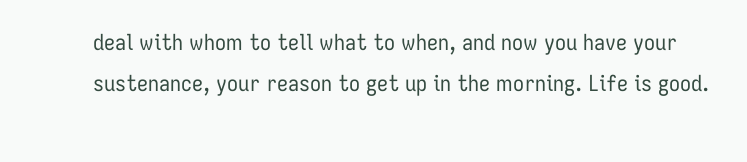deal with whom to tell what to when, and now you have your sustenance, your reason to get up in the morning. Life is good.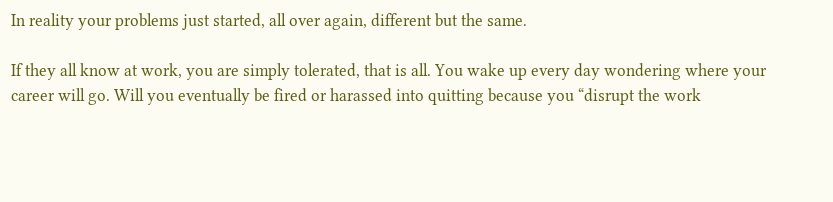In reality your problems just started, all over again, different but the same.

If they all know at work, you are simply tolerated, that is all. You wake up every day wondering where your career will go. Will you eventually be fired or harassed into quitting because you “disrupt the work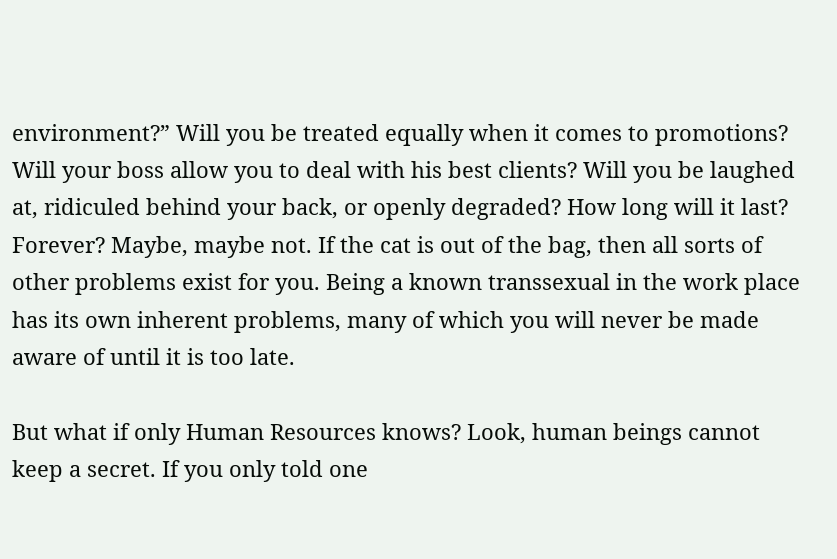environment?” Will you be treated equally when it comes to promotions? Will your boss allow you to deal with his best clients? Will you be laughed at, ridiculed behind your back, or openly degraded? How long will it last? Forever? Maybe, maybe not. If the cat is out of the bag, then all sorts of other problems exist for you. Being a known transsexual in the work place has its own inherent problems, many of which you will never be made aware of until it is too late.

But what if only Human Resources knows? Look, human beings cannot keep a secret. If you only told one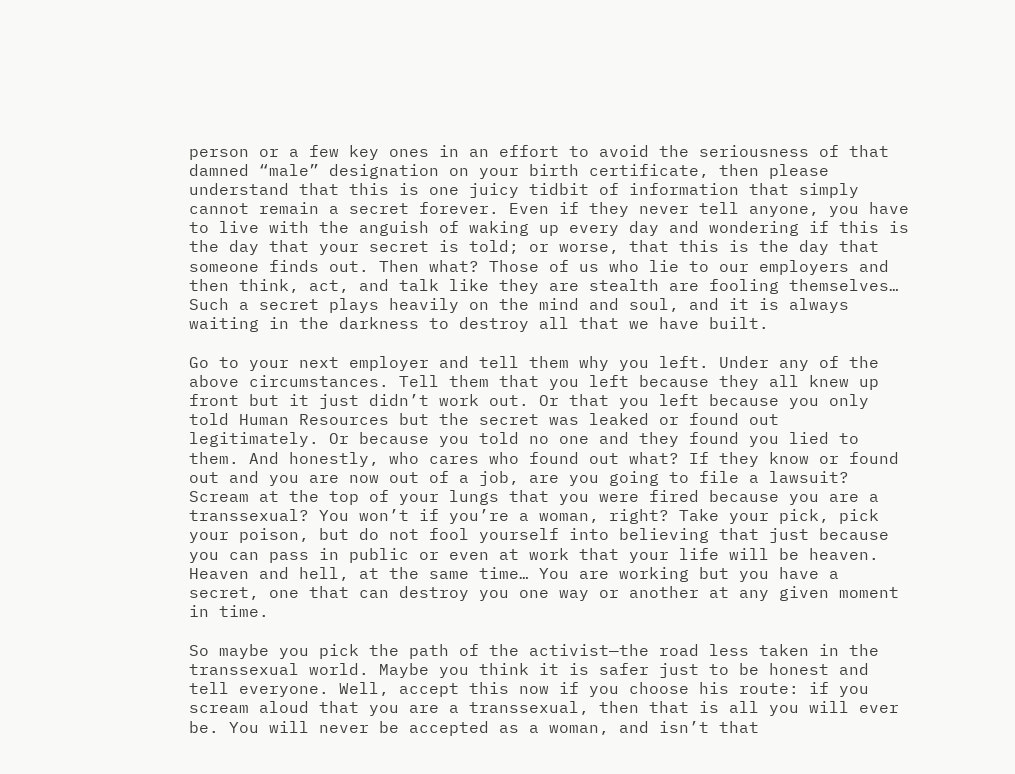person or a few key ones in an effort to avoid the seriousness of that damned “male” designation on your birth certificate, then please understand that this is one juicy tidbit of information that simply cannot remain a secret forever. Even if they never tell anyone, you have to live with the anguish of waking up every day and wondering if this is the day that your secret is told; or worse, that this is the day that someone finds out. Then what? Those of us who lie to our employers and then think, act, and talk like they are stealth are fooling themselves… Such a secret plays heavily on the mind and soul, and it is always waiting in the darkness to destroy all that we have built.

Go to your next employer and tell them why you left. Under any of the above circumstances. Tell them that you left because they all knew up front but it just didn’t work out. Or that you left because you only told Human Resources but the secret was leaked or found out legitimately. Or because you told no one and they found you lied to them. And honestly, who cares who found out what? If they know or found out and you are now out of a job, are you going to file a lawsuit? Scream at the top of your lungs that you were fired because you are a transsexual? You won’t if you’re a woman, right? Take your pick, pick your poison, but do not fool yourself into believing that just because you can pass in public or even at work that your life will be heaven. Heaven and hell, at the same time… You are working but you have a secret, one that can destroy you one way or another at any given moment in time.

So maybe you pick the path of the activist—the road less taken in the transsexual world. Maybe you think it is safer just to be honest and tell everyone. Well, accept this now if you choose his route: if you scream aloud that you are a transsexual, then that is all you will ever be. You will never be accepted as a woman, and isn’t that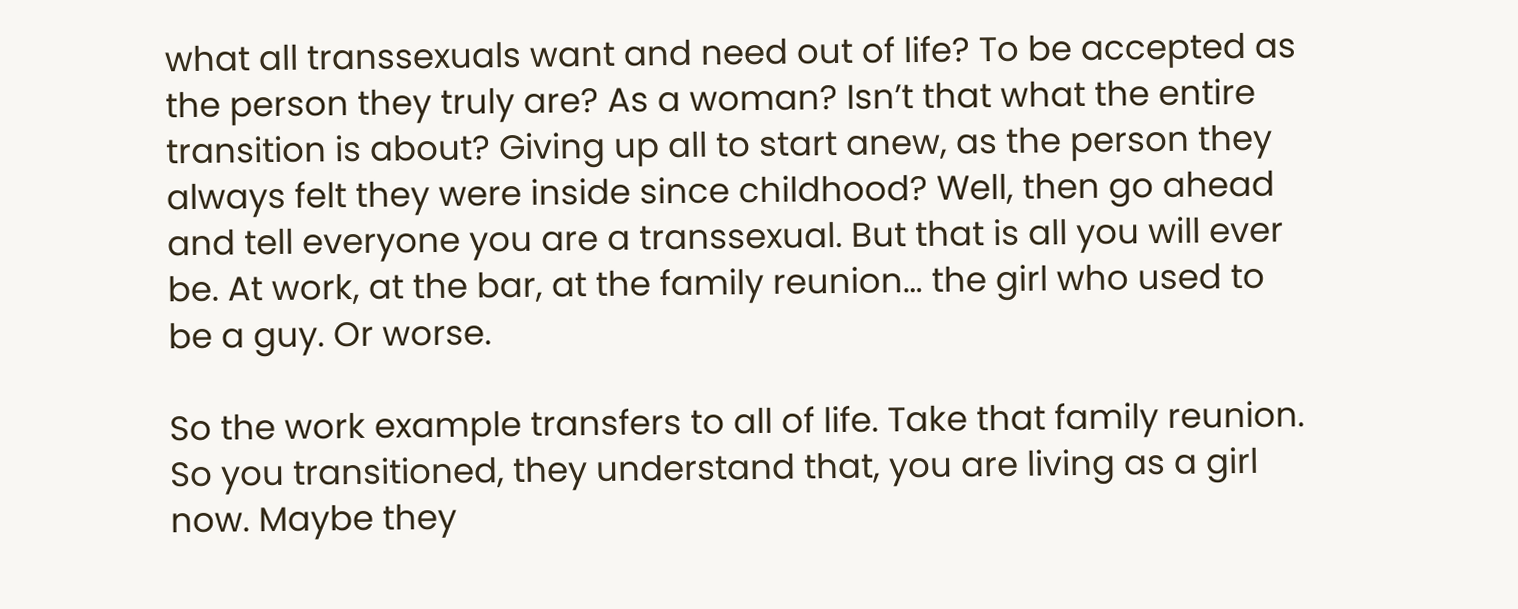what all transsexuals want and need out of life? To be accepted as the person they truly are? As a woman? Isn’t that what the entire transition is about? Giving up all to start anew, as the person they always felt they were inside since childhood? Well, then go ahead and tell everyone you are a transsexual. But that is all you will ever be. At work, at the bar, at the family reunion… the girl who used to be a guy. Or worse.

So the work example transfers to all of life. Take that family reunion. So you transitioned, they understand that, you are living as a girl now. Maybe they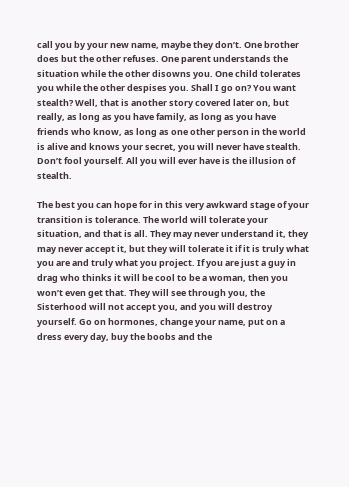call you by your new name, maybe they don’t. One brother does but the other refuses. One parent understands the situation while the other disowns you. One child tolerates you while the other despises you. Shall I go on? You want stealth? Well, that is another story covered later on, but really, as long as you have family, as long as you have friends who know, as long as one other person in the world is alive and knows your secret, you will never have stealth. Don’t fool yourself. All you will ever have is the illusion of stealth.

The best you can hope for in this very awkward stage of your transition is tolerance. The world will tolerate your situation, and that is all. They may never understand it, they may never accept it, but they will tolerate it if it is truly what you are and truly what you project. If you are just a guy in drag who thinks it will be cool to be a woman, then you won’t even get that. They will see through you, the Sisterhood will not accept you, and you will destroy yourself. Go on hormones, change your name, put on a dress every day, buy the boobs and the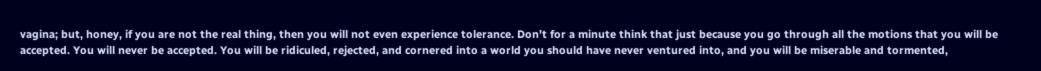vagina; but, honey, if you are not the real thing, then you will not even experience tolerance. Don’t for a minute think that just because you go through all the motions that you will be accepted. You will never be accepted. You will be ridiculed, rejected, and cornered into a world you should have never ventured into, and you will be miserable and tormented,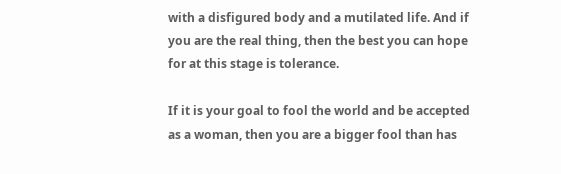with a disfigured body and a mutilated life. And if you are the real thing, then the best you can hope for at this stage is tolerance.

If it is your goal to fool the world and be accepted as a woman, then you are a bigger fool than has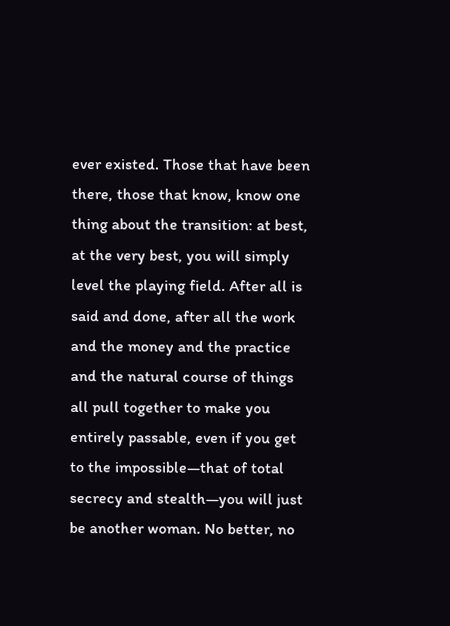ever existed. Those that have been there, those that know, know one thing about the transition: at best, at the very best, you will simply level the playing field. After all is said and done, after all the work and the money and the practice and the natural course of things all pull together to make you entirely passable, even if you get to the impossible—that of total secrecy and stealth—you will just be another woman. No better, no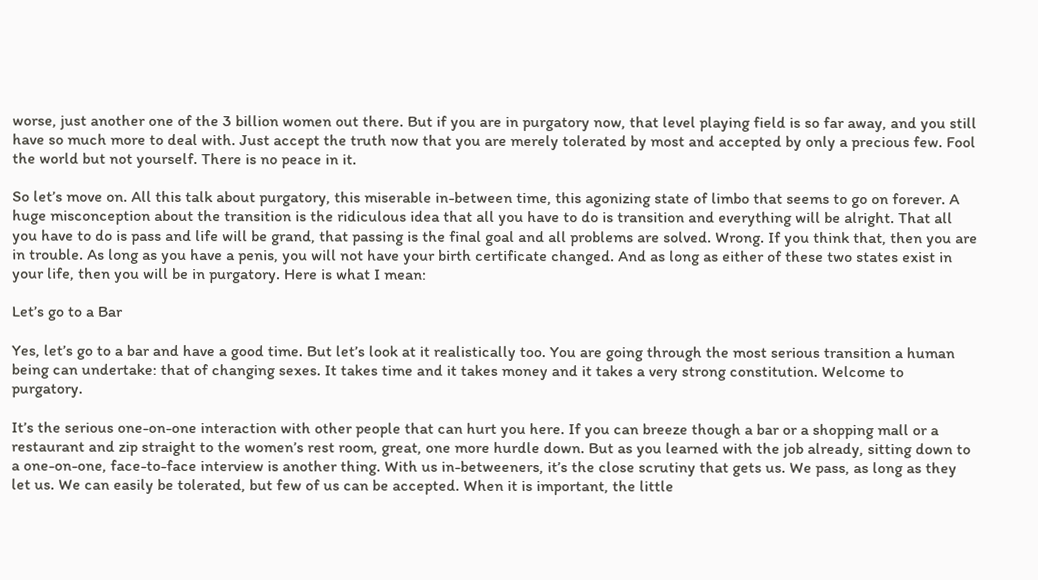worse, just another one of the 3 billion women out there. But if you are in purgatory now, that level playing field is so far away, and you still have so much more to deal with. Just accept the truth now that you are merely tolerated by most and accepted by only a precious few. Fool the world but not yourself. There is no peace in it.

So let’s move on. All this talk about purgatory, this miserable in-between time, this agonizing state of limbo that seems to go on forever. A huge misconception about the transition is the ridiculous idea that all you have to do is transition and everything will be alright. That all you have to do is pass and life will be grand, that passing is the final goal and all problems are solved. Wrong. If you think that, then you are in trouble. As long as you have a penis, you will not have your birth certificate changed. And as long as either of these two states exist in your life, then you will be in purgatory. Here is what I mean:

Let’s go to a Bar

Yes, let’s go to a bar and have a good time. But let’s look at it realistically too. You are going through the most serious transition a human being can undertake: that of changing sexes. It takes time and it takes money and it takes a very strong constitution. Welcome to purgatory.

It’s the serious one-on-one interaction with other people that can hurt you here. If you can breeze though a bar or a shopping mall or a restaurant and zip straight to the women’s rest room, great, one more hurdle down. But as you learned with the job already, sitting down to a one-on-one, face-to-face interview is another thing. With us in-betweeners, it’s the close scrutiny that gets us. We pass, as long as they let us. We can easily be tolerated, but few of us can be accepted. When it is important, the little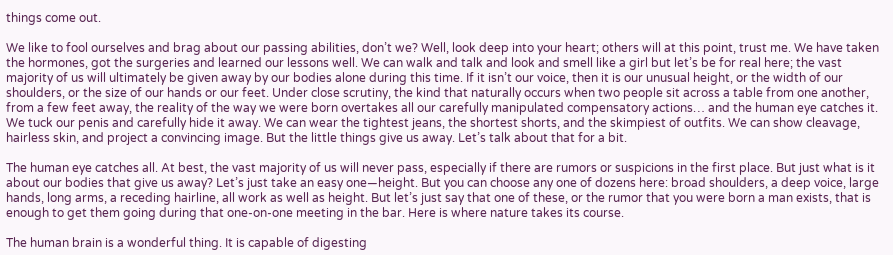things come out.

We like to fool ourselves and brag about our passing abilities, don’t we? Well, look deep into your heart; others will at this point, trust me. We have taken the hormones, got the surgeries and learned our lessons well. We can walk and talk and look and smell like a girl but let’s be for real here; the vast majority of us will ultimately be given away by our bodies alone during this time. If it isn’t our voice, then it is our unusual height, or the width of our shoulders, or the size of our hands or our feet. Under close scrutiny, the kind that naturally occurs when two people sit across a table from one another, from a few feet away, the reality of the way we were born overtakes all our carefully manipulated compensatory actions… and the human eye catches it. We tuck our penis and carefully hide it away. We can wear the tightest jeans, the shortest shorts, and the skimpiest of outfits. We can show cleavage, hairless skin, and project a convincing image. But the little things give us away. Let’s talk about that for a bit.

The human eye catches all. At best, the vast majority of us will never pass, especially if there are rumors or suspicions in the first place. But just what is it about our bodies that give us away? Let’s just take an easy one—height. But you can choose any one of dozens here: broad shoulders, a deep voice, large hands, long arms, a receding hairline, all work as well as height. But let’s just say that one of these, or the rumor that you were born a man exists, that is enough to get them going during that one-on-one meeting in the bar. Here is where nature takes its course.

The human brain is a wonderful thing. It is capable of digesting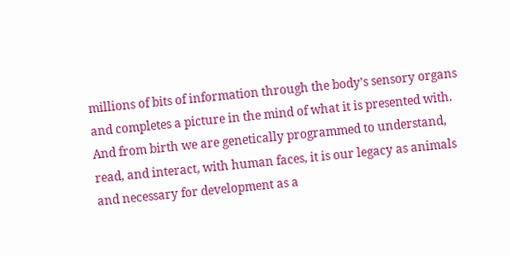millions of bits of information through the body’s sensory organs and completes a picture in the mind of what it is presented with. And from birth we are genetically programmed to understand, read, and interact, with human faces, it is our legacy as animals and necessary for development as a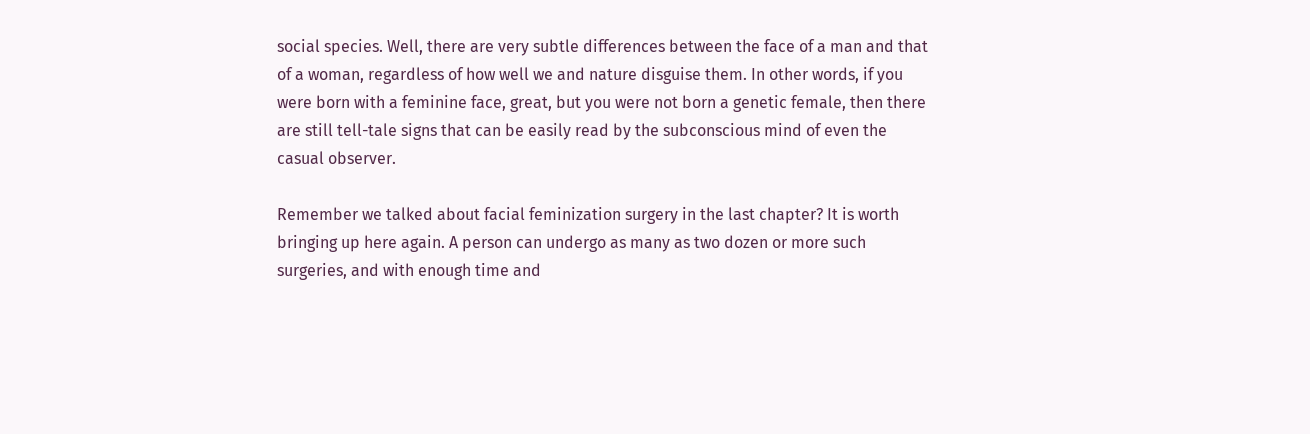social species. Well, there are very subtle differences between the face of a man and that of a woman, regardless of how well we and nature disguise them. In other words, if you were born with a feminine face, great, but you were not born a genetic female, then there are still tell-tale signs that can be easily read by the subconscious mind of even the casual observer.

Remember we talked about facial feminization surgery in the last chapter? It is worth bringing up here again. A person can undergo as many as two dozen or more such surgeries, and with enough time and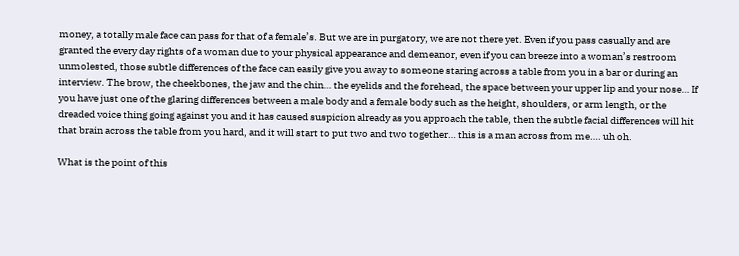money, a totally male face can pass for that of a female’s. But we are in purgatory, we are not there yet. Even if you pass casually and are granted the every day rights of a woman due to your physical appearance and demeanor, even if you can breeze into a woman’s restroom unmolested, those subtle differences of the face can easily give you away to someone staring across a table from you in a bar or during an interview. The brow, the cheekbones, the jaw and the chin… the eyelids and the forehead, the space between your upper lip and your nose… If you have just one of the glaring differences between a male body and a female body such as the height, shoulders, or arm length, or the dreaded voice thing going against you and it has caused suspicion already as you approach the table, then the subtle facial differences will hit that brain across the table from you hard, and it will start to put two and two together… this is a man across from me…. uh oh.

What is the point of this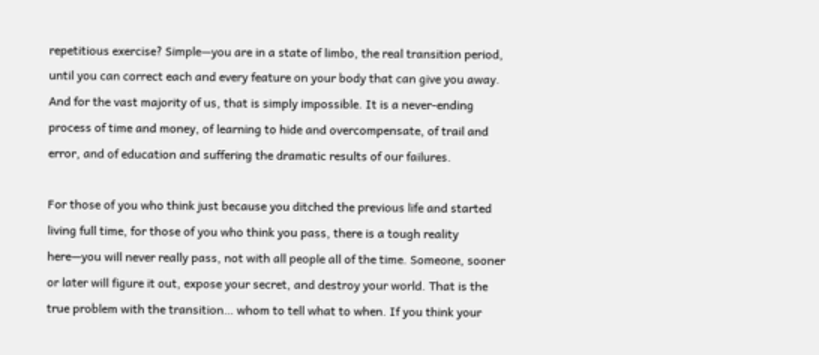repetitious exercise? Simple—you are in a state of limbo, the real transition period, until you can correct each and every feature on your body that can give you away. And for the vast majority of us, that is simply impossible. It is a never-ending process of time and money, of learning to hide and overcompensate, of trail and error, and of education and suffering the dramatic results of our failures.

For those of you who think just because you ditched the previous life and started living full time, for those of you who think you pass, there is a tough reality here—you will never really pass, not with all people all of the time. Someone, sooner or later will figure it out, expose your secret, and destroy your world. That is the true problem with the transition… whom to tell what to when. If you think your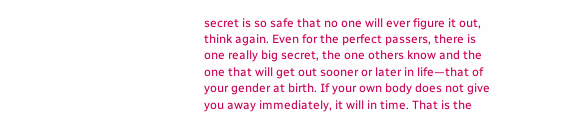secret is so safe that no one will ever figure it out, think again. Even for the perfect passers, there is one really big secret, the one others know and the one that will get out sooner or later in life—that of your gender at birth. If your own body does not give you away immediately, it will in time. That is the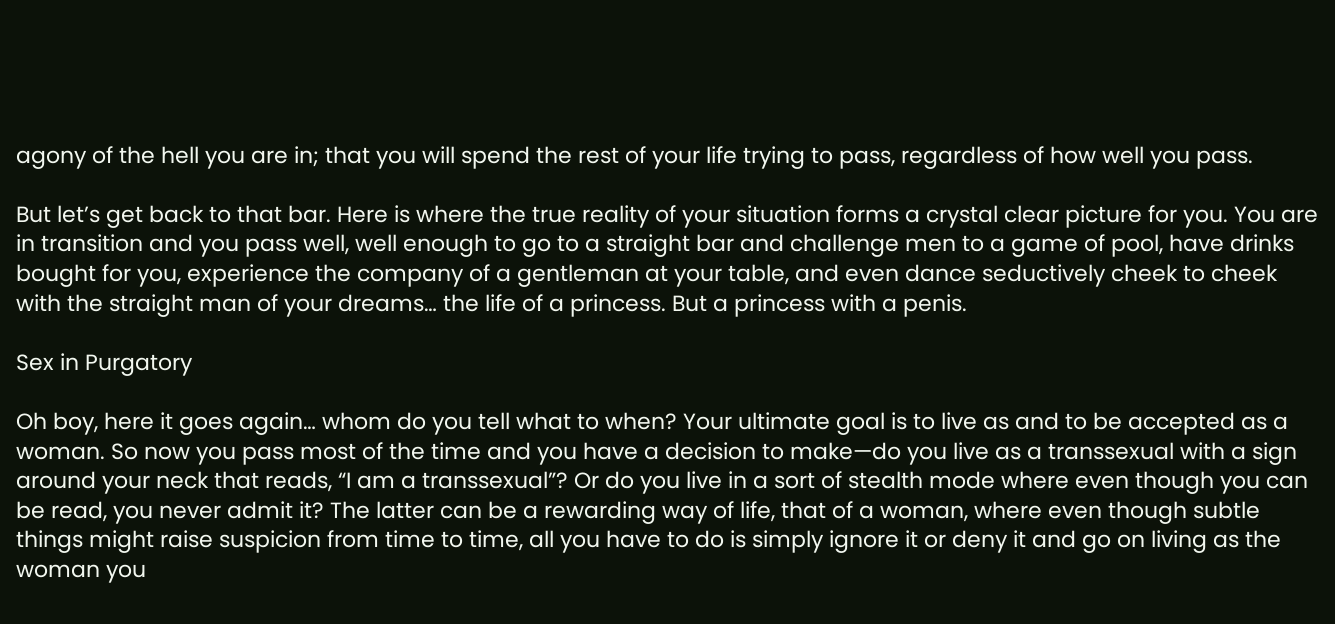agony of the hell you are in; that you will spend the rest of your life trying to pass, regardless of how well you pass.

But let’s get back to that bar. Here is where the true reality of your situation forms a crystal clear picture for you. You are in transition and you pass well, well enough to go to a straight bar and challenge men to a game of pool, have drinks bought for you, experience the company of a gentleman at your table, and even dance seductively cheek to cheek with the straight man of your dreams… the life of a princess. But a princess with a penis.

Sex in Purgatory

Oh boy, here it goes again… whom do you tell what to when? Your ultimate goal is to live as and to be accepted as a woman. So now you pass most of the time and you have a decision to make—do you live as a transsexual with a sign around your neck that reads, “I am a transsexual”? Or do you live in a sort of stealth mode where even though you can be read, you never admit it? The latter can be a rewarding way of life, that of a woman, where even though subtle things might raise suspicion from time to time, all you have to do is simply ignore it or deny it and go on living as the woman you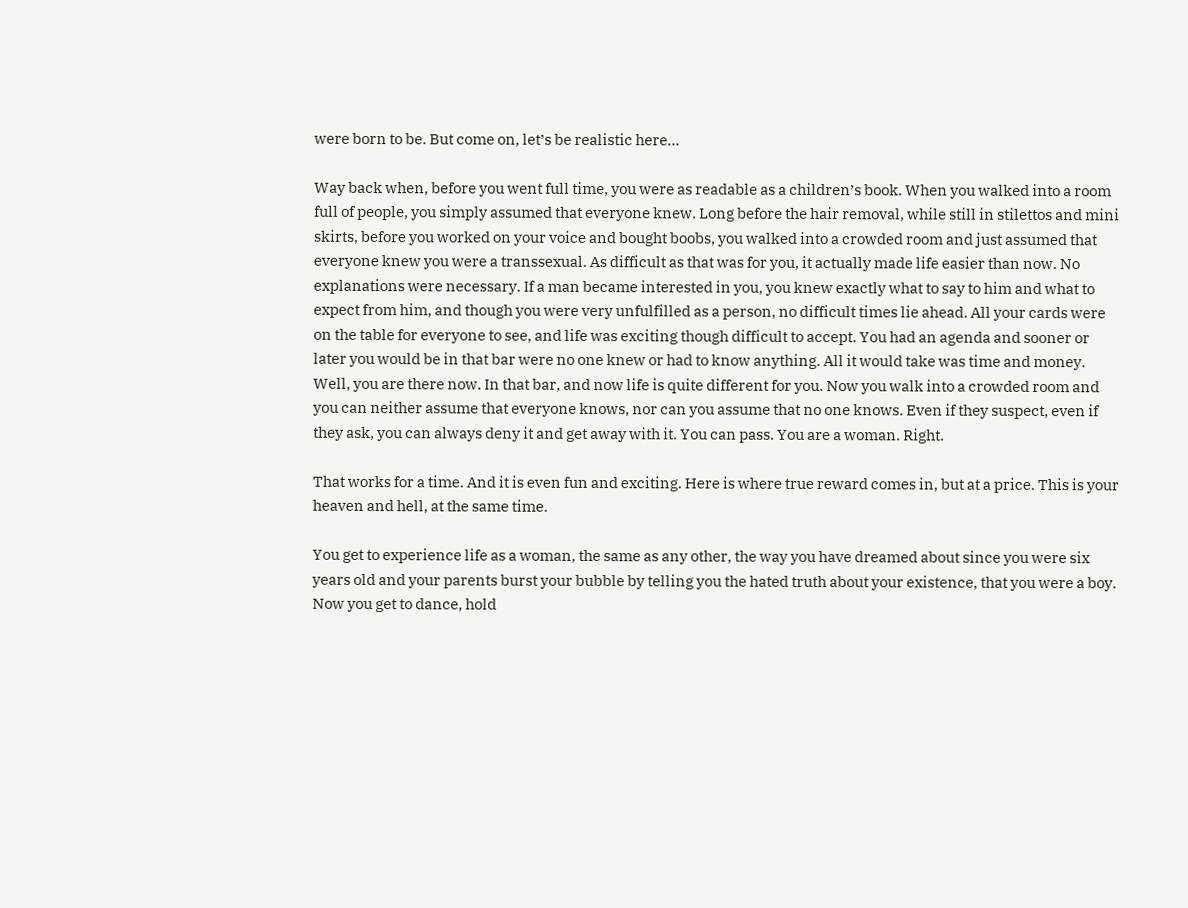were born to be. But come on, let’s be realistic here…

Way back when, before you went full time, you were as readable as a children’s book. When you walked into a room full of people, you simply assumed that everyone knew. Long before the hair removal, while still in stilettos and mini skirts, before you worked on your voice and bought boobs, you walked into a crowded room and just assumed that everyone knew you were a transsexual. As difficult as that was for you, it actually made life easier than now. No explanations were necessary. If a man became interested in you, you knew exactly what to say to him and what to expect from him, and though you were very unfulfilled as a person, no difficult times lie ahead. All your cards were on the table for everyone to see, and life was exciting though difficult to accept. You had an agenda and sooner or later you would be in that bar were no one knew or had to know anything. All it would take was time and money. Well, you are there now. In that bar, and now life is quite different for you. Now you walk into a crowded room and you can neither assume that everyone knows, nor can you assume that no one knows. Even if they suspect, even if they ask, you can always deny it and get away with it. You can pass. You are a woman. Right.

That works for a time. And it is even fun and exciting. Here is where true reward comes in, but at a price. This is your heaven and hell, at the same time.

You get to experience life as a woman, the same as any other, the way you have dreamed about since you were six years old and your parents burst your bubble by telling you the hated truth about your existence, that you were a boy. Now you get to dance, hold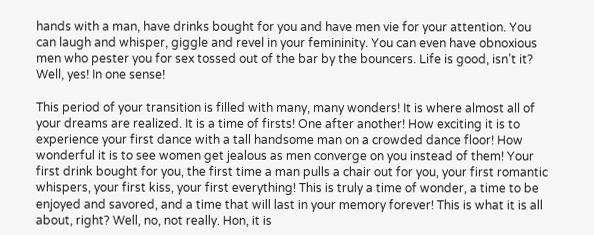hands with a man, have drinks bought for you and have men vie for your attention. You can laugh and whisper, giggle and revel in your femininity. You can even have obnoxious men who pester you for sex tossed out of the bar by the bouncers. Life is good, isn’t it? Well, yes! In one sense!

This period of your transition is filled with many, many wonders! It is where almost all of your dreams are realized. It is a time of firsts! One after another! How exciting it is to experience your first dance with a tall handsome man on a crowded dance floor! How wonderful it is to see women get jealous as men converge on you instead of them! Your first drink bought for you, the first time a man pulls a chair out for you, your first romantic whispers, your first kiss, your first everything! This is truly a time of wonder, a time to be enjoyed and savored, and a time that will last in your memory forever! This is what it is all about, right? Well, no, not really. Hon, it is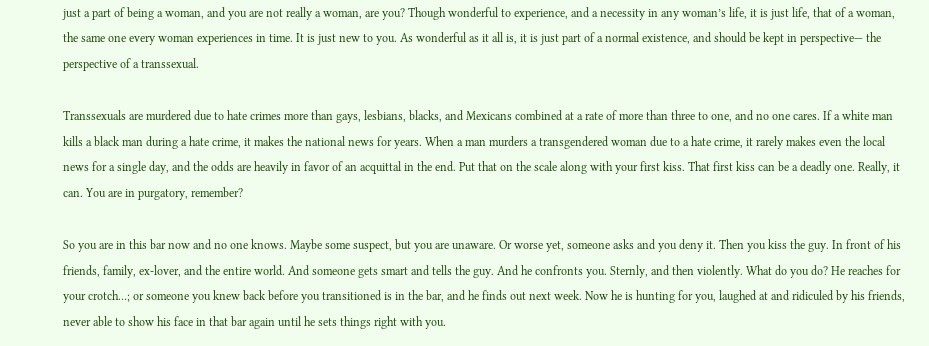just a part of being a woman, and you are not really a woman, are you? Though wonderful to experience, and a necessity in any woman’s life, it is just life, that of a woman, the same one every woman experiences in time. It is just new to you. As wonderful as it all is, it is just part of a normal existence, and should be kept in perspective— the perspective of a transsexual.

Transsexuals are murdered due to hate crimes more than gays, lesbians, blacks, and Mexicans combined at a rate of more than three to one, and no one cares. If a white man kills a black man during a hate crime, it makes the national news for years. When a man murders a transgendered woman due to a hate crime, it rarely makes even the local news for a single day, and the odds are heavily in favor of an acquittal in the end. Put that on the scale along with your first kiss. That first kiss can be a deadly one. Really, it can. You are in purgatory, remember?

So you are in this bar now and no one knows. Maybe some suspect, but you are unaware. Or worse yet, someone asks and you deny it. Then you kiss the guy. In front of his friends, family, ex-lover, and the entire world. And someone gets smart and tells the guy. And he confronts you. Sternly, and then violently. What do you do? He reaches for your crotch…; or someone you knew back before you transitioned is in the bar, and he finds out next week. Now he is hunting for you, laughed at and ridiculed by his friends, never able to show his face in that bar again until he sets things right with you.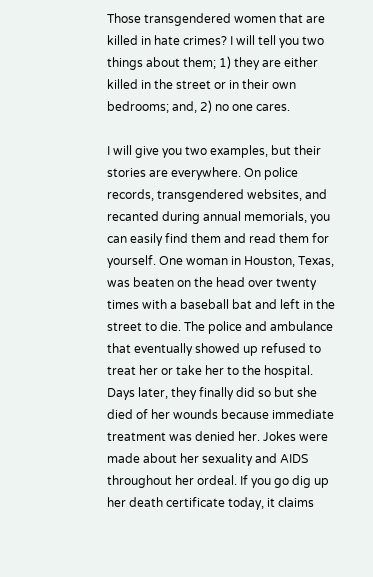Those transgendered women that are killed in hate crimes? I will tell you two things about them; 1) they are either killed in the street or in their own bedrooms; and, 2) no one cares.

I will give you two examples, but their stories are everywhere. On police records, transgendered websites, and recanted during annual memorials, you can easily find them and read them for yourself. One woman in Houston, Texas, was beaten on the head over twenty times with a baseball bat and left in the street to die. The police and ambulance that eventually showed up refused to treat her or take her to the hospital. Days later, they finally did so but she died of her wounds because immediate treatment was denied her. Jokes were made about her sexuality and AIDS throughout her ordeal. If you go dig up her death certificate today, it claims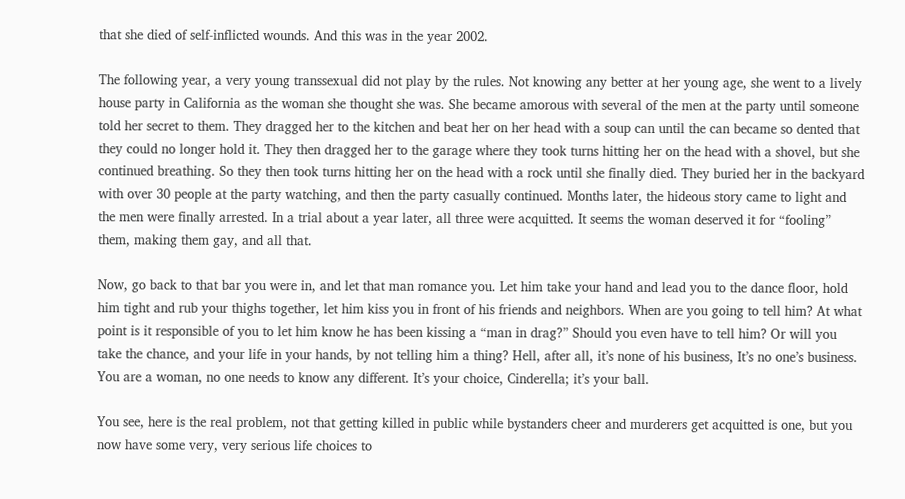that she died of self-inflicted wounds. And this was in the year 2002.

The following year, a very young transsexual did not play by the rules. Not knowing any better at her young age, she went to a lively house party in California as the woman she thought she was. She became amorous with several of the men at the party until someone told her secret to them. They dragged her to the kitchen and beat her on her head with a soup can until the can became so dented that they could no longer hold it. They then dragged her to the garage where they took turns hitting her on the head with a shovel, but she continued breathing. So they then took turns hitting her on the head with a rock until she finally died. They buried her in the backyard with over 30 people at the party watching, and then the party casually continued. Months later, the hideous story came to light and the men were finally arrested. In a trial about a year later, all three were acquitted. It seems the woman deserved it for “fooling” them, making them gay, and all that.

Now, go back to that bar you were in, and let that man romance you. Let him take your hand and lead you to the dance floor, hold him tight and rub your thighs together, let him kiss you in front of his friends and neighbors. When are you going to tell him? At what point is it responsible of you to let him know he has been kissing a “man in drag?” Should you even have to tell him? Or will you take the chance, and your life in your hands, by not telling him a thing? Hell, after all, it’s none of his business, It’s no one’s business. You are a woman, no one needs to know any different. It’s your choice, Cinderella; it’s your ball.

You see, here is the real problem, not that getting killed in public while bystanders cheer and murderers get acquitted is one, but you now have some very, very serious life choices to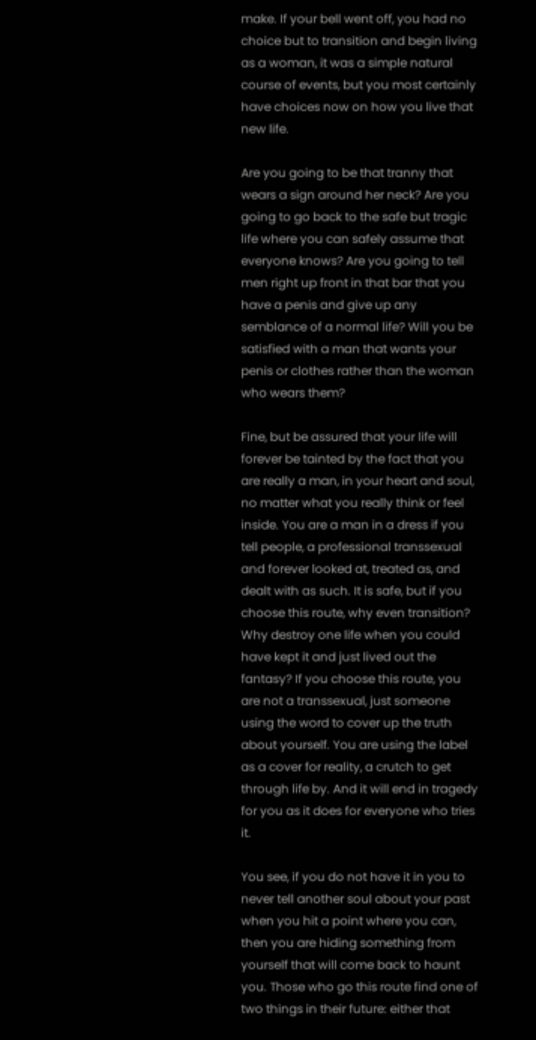make. If your bell went off, you had no choice but to transition and begin living as a woman, it was a simple natural course of events, but you most certainly have choices now on how you live that new life.

Are you going to be that tranny that wears a sign around her neck? Are you going to go back to the safe but tragic life where you can safely assume that everyone knows? Are you going to tell men right up front in that bar that you have a penis and give up any semblance of a normal life? Will you be satisfied with a man that wants your penis or clothes rather than the woman who wears them?

Fine, but be assured that your life will forever be tainted by the fact that you are really a man, in your heart and soul, no matter what you really think or feel inside. You are a man in a dress if you tell people, a professional transsexual and forever looked at, treated as, and dealt with as such. It is safe, but if you choose this route, why even transition? Why destroy one life when you could have kept it and just lived out the fantasy? If you choose this route, you are not a transsexual, just someone using the word to cover up the truth about yourself. You are using the label as a cover for reality, a crutch to get through life by. And it will end in tragedy for you as it does for everyone who tries it.

You see, if you do not have it in you to never tell another soul about your past when you hit a point where you can, then you are hiding something from yourself that will come back to haunt you. Those who go this route find one of two things in their future: either that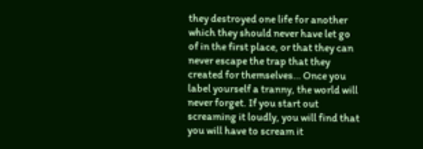they destroyed one life for another which they should never have let go of in the first place, or that they can never escape the trap that they created for themselves… Once you label yourself a tranny, the world will never forget. If you start out screaming it loudly, you will find that you will have to scream it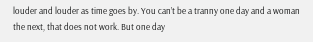louder and louder as time goes by. You can’t be a tranny one day and a woman the next, that does not work. But one day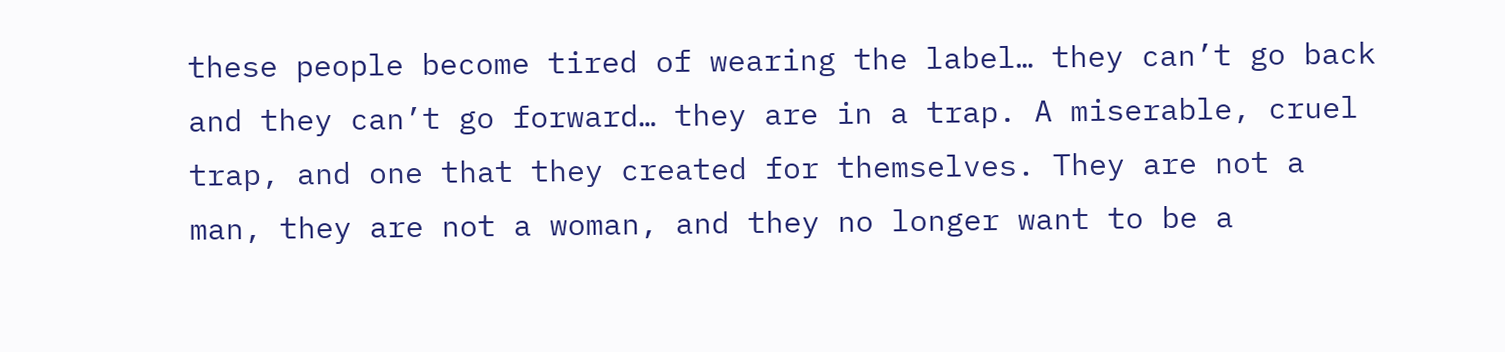these people become tired of wearing the label… they can’t go back and they can’t go forward… they are in a trap. A miserable, cruel trap, and one that they created for themselves. They are not a man, they are not a woman, and they no longer want to be a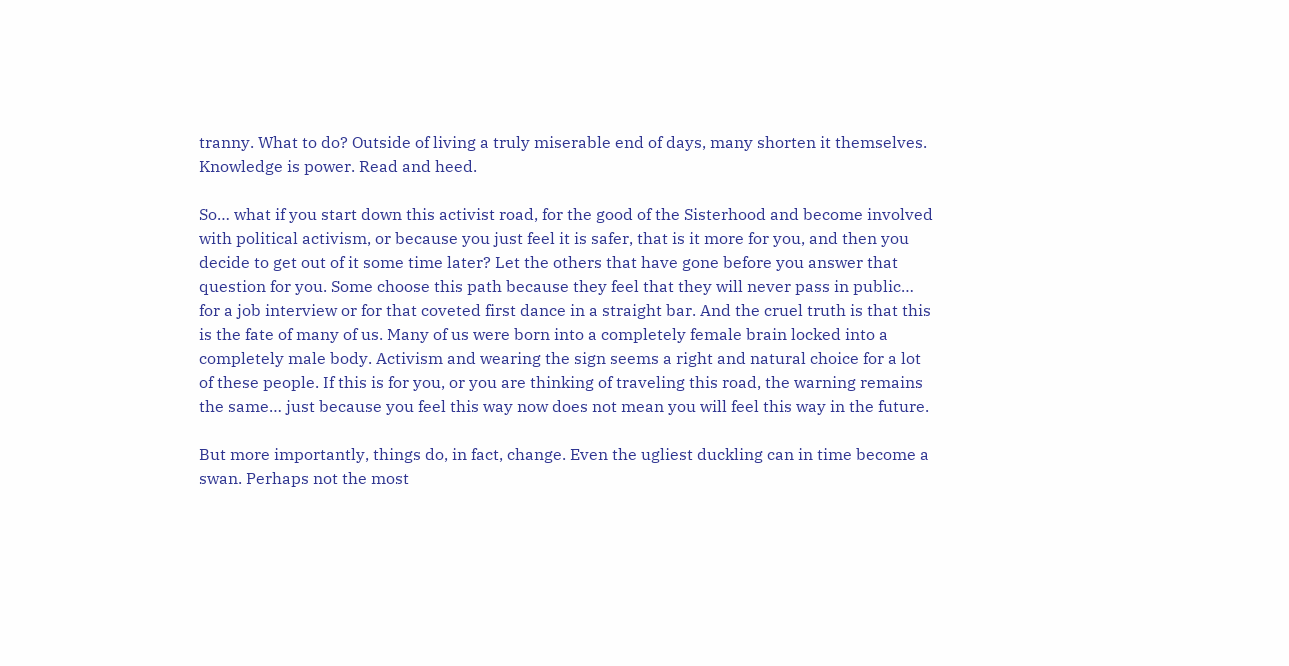tranny. What to do? Outside of living a truly miserable end of days, many shorten it themselves. Knowledge is power. Read and heed.

So… what if you start down this activist road, for the good of the Sisterhood and become involved with political activism, or because you just feel it is safer, that is it more for you, and then you decide to get out of it some time later? Let the others that have gone before you answer that question for you. Some choose this path because they feel that they will never pass in public… for a job interview or for that coveted first dance in a straight bar. And the cruel truth is that this is the fate of many of us. Many of us were born into a completely female brain locked into a completely male body. Activism and wearing the sign seems a right and natural choice for a lot of these people. If this is for you, or you are thinking of traveling this road, the warning remains the same… just because you feel this way now does not mean you will feel this way in the future.

But more importantly, things do, in fact, change. Even the ugliest duckling can in time become a swan. Perhaps not the most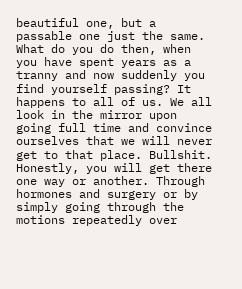beautiful one, but a passable one just the same. What do you do then, when you have spent years as a tranny and now suddenly you find yourself passing? It happens to all of us. We all look in the mirror upon going full time and convince ourselves that we will never get to that place. Bullshit. Honestly, you will get there one way or another. Through hormones and surgery or by simply going through the motions repeatedly over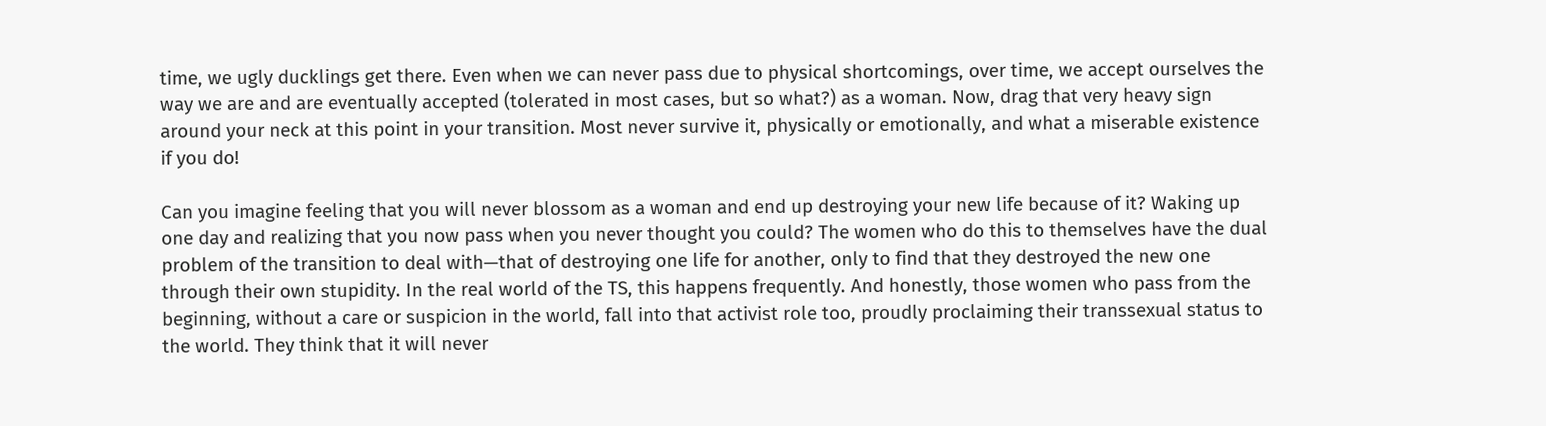time, we ugly ducklings get there. Even when we can never pass due to physical shortcomings, over time, we accept ourselves the way we are and are eventually accepted (tolerated in most cases, but so what?) as a woman. Now, drag that very heavy sign around your neck at this point in your transition. Most never survive it, physically or emotionally, and what a miserable existence if you do!

Can you imagine feeling that you will never blossom as a woman and end up destroying your new life because of it? Waking up one day and realizing that you now pass when you never thought you could? The women who do this to themselves have the dual problem of the transition to deal with—that of destroying one life for another, only to find that they destroyed the new one through their own stupidity. In the real world of the TS, this happens frequently. And honestly, those women who pass from the beginning, without a care or suspicion in the world, fall into that activist role too, proudly proclaiming their transsexual status to the world. They think that it will never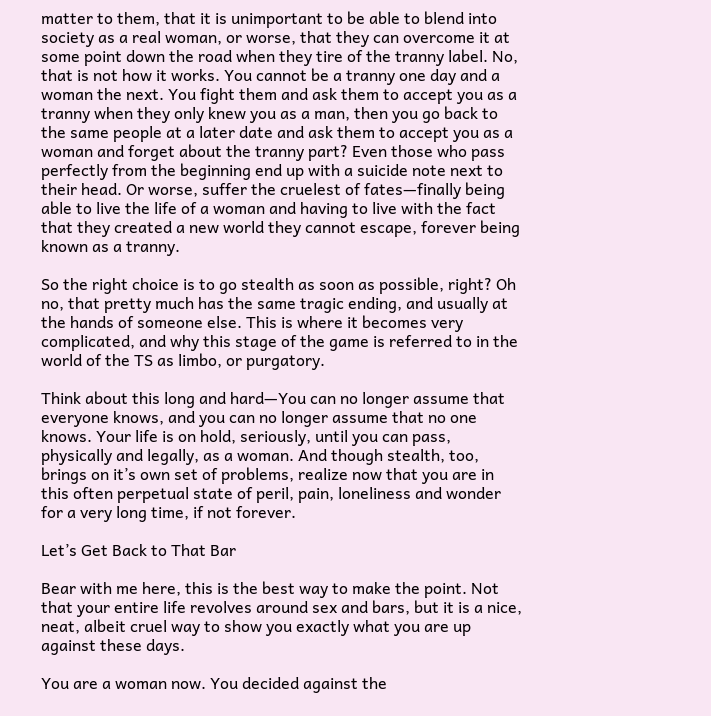matter to them, that it is unimportant to be able to blend into society as a real woman, or worse, that they can overcome it at some point down the road when they tire of the tranny label. No, that is not how it works. You cannot be a tranny one day and a woman the next. You fight them and ask them to accept you as a tranny when they only knew you as a man, then you go back to the same people at a later date and ask them to accept you as a woman and forget about the tranny part? Even those who pass perfectly from the beginning end up with a suicide note next to their head. Or worse, suffer the cruelest of fates—finally being able to live the life of a woman and having to live with the fact that they created a new world they cannot escape, forever being known as a tranny.

So the right choice is to go stealth as soon as possible, right? Oh no, that pretty much has the same tragic ending, and usually at the hands of someone else. This is where it becomes very complicated, and why this stage of the game is referred to in the world of the TS as limbo, or purgatory.

Think about this long and hard—You can no longer assume that everyone knows, and you can no longer assume that no one knows. Your life is on hold, seriously, until you can pass, physically and legally, as a woman. And though stealth, too, brings on it’s own set of problems, realize now that you are in this often perpetual state of peril, pain, loneliness and wonder for a very long time, if not forever.

Let’s Get Back to That Bar

Bear with me here, this is the best way to make the point. Not that your entire life revolves around sex and bars, but it is a nice, neat, albeit cruel way to show you exactly what you are up against these days.

You are a woman now. You decided against the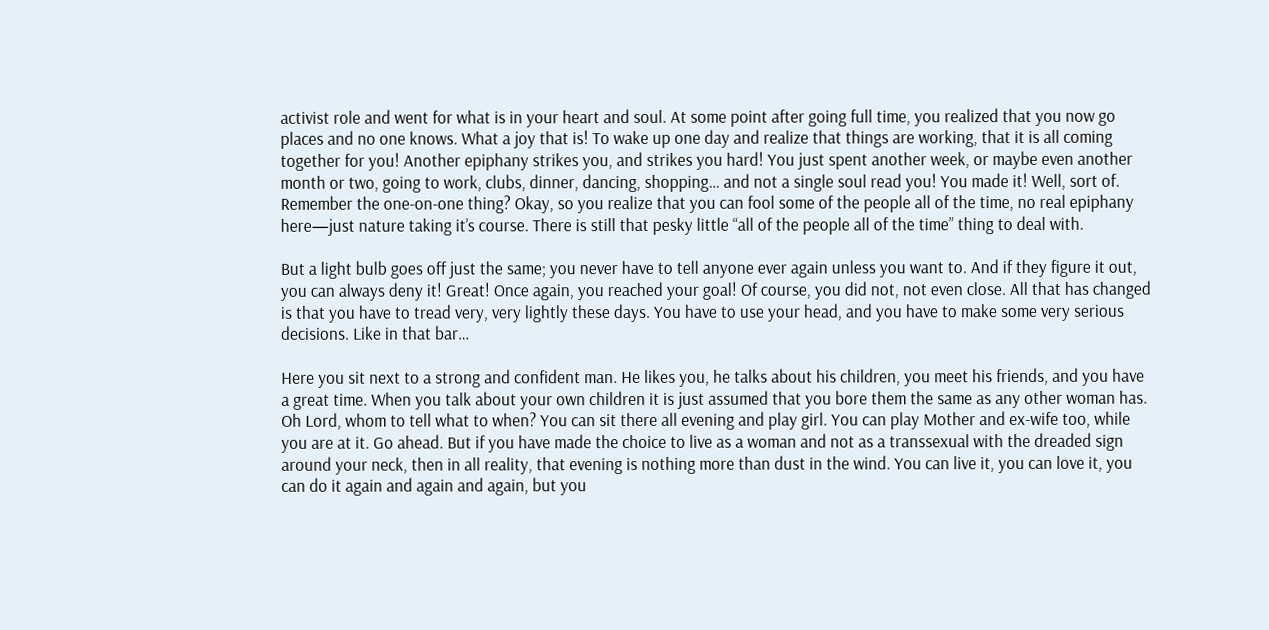activist role and went for what is in your heart and soul. At some point after going full time, you realized that you now go places and no one knows. What a joy that is! To wake up one day and realize that things are working, that it is all coming together for you! Another epiphany strikes you, and strikes you hard! You just spent another week, or maybe even another month or two, going to work, clubs, dinner, dancing, shopping… and not a single soul read you! You made it! Well, sort of. Remember the one-on-one thing? Okay, so you realize that you can fool some of the people all of the time, no real epiphany here—just nature taking it’s course. There is still that pesky little “all of the people all of the time” thing to deal with.

But a light bulb goes off just the same; you never have to tell anyone ever again unless you want to. And if they figure it out, you can always deny it! Great! Once again, you reached your goal! Of course, you did not, not even close. All that has changed is that you have to tread very, very lightly these days. You have to use your head, and you have to make some very serious decisions. Like in that bar…

Here you sit next to a strong and confident man. He likes you, he talks about his children, you meet his friends, and you have a great time. When you talk about your own children it is just assumed that you bore them the same as any other woman has. Oh Lord, whom to tell what to when? You can sit there all evening and play girl. You can play Mother and ex-wife too, while you are at it. Go ahead. But if you have made the choice to live as a woman and not as a transsexual with the dreaded sign around your neck, then in all reality, that evening is nothing more than dust in the wind. You can live it, you can love it, you can do it again and again and again, but you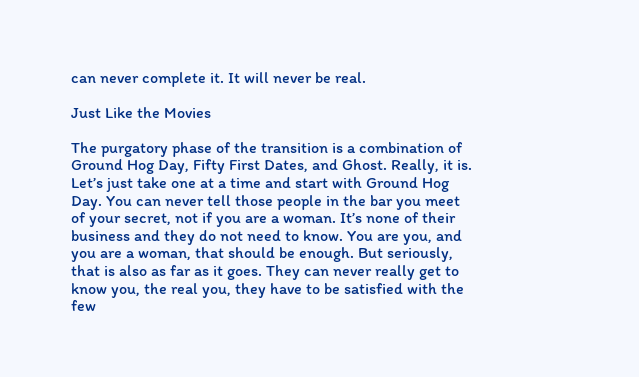can never complete it. It will never be real.

Just Like the Movies

The purgatory phase of the transition is a combination of Ground Hog Day, Fifty First Dates, and Ghost. Really, it is. Let’s just take one at a time and start with Ground Hog Day. You can never tell those people in the bar you meet of your secret, not if you are a woman. It’s none of their business and they do not need to know. You are you, and you are a woman, that should be enough. But seriously, that is also as far as it goes. They can never really get to know you, the real you, they have to be satisfied with the few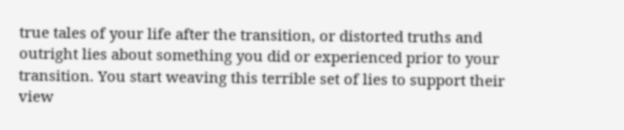true tales of your life after the transition, or distorted truths and outright lies about something you did or experienced prior to your transition. You start weaving this terrible set of lies to support their view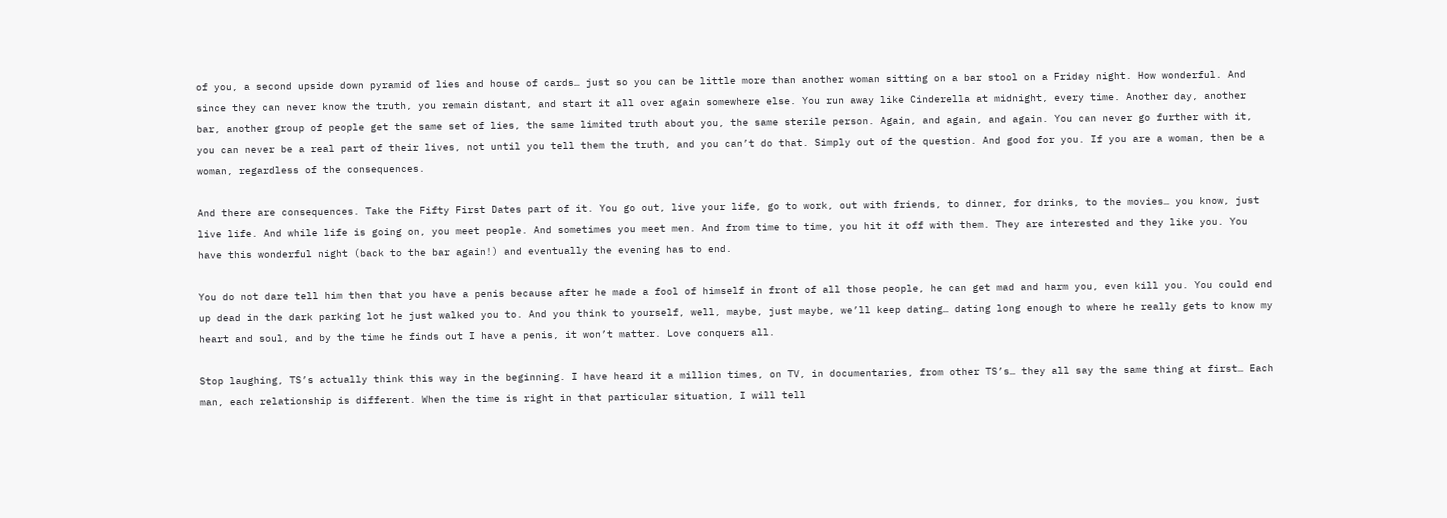of you, a second upside down pyramid of lies and house of cards… just so you can be little more than another woman sitting on a bar stool on a Friday night. How wonderful. And since they can never know the truth, you remain distant, and start it all over again somewhere else. You run away like Cinderella at midnight, every time. Another day, another bar, another group of people get the same set of lies, the same limited truth about you, the same sterile person. Again, and again, and again. You can never go further with it, you can never be a real part of their lives, not until you tell them the truth, and you can’t do that. Simply out of the question. And good for you. If you are a woman, then be a woman, regardless of the consequences.

And there are consequences. Take the Fifty First Dates part of it. You go out, live your life, go to work, out with friends, to dinner, for drinks, to the movies… you know, just live life. And while life is going on, you meet people. And sometimes you meet men. And from time to time, you hit it off with them. They are interested and they like you. You have this wonderful night (back to the bar again!) and eventually the evening has to end.

You do not dare tell him then that you have a penis because after he made a fool of himself in front of all those people, he can get mad and harm you, even kill you. You could end up dead in the dark parking lot he just walked you to. And you think to yourself, well, maybe, just maybe, we’ll keep dating… dating long enough to where he really gets to know my heart and soul, and by the time he finds out I have a penis, it won’t matter. Love conquers all.

Stop laughing, TS’s actually think this way in the beginning. I have heard it a million times, on TV, in documentaries, from other TS’s… they all say the same thing at first… Each man, each relationship is different. When the time is right in that particular situation, I will tell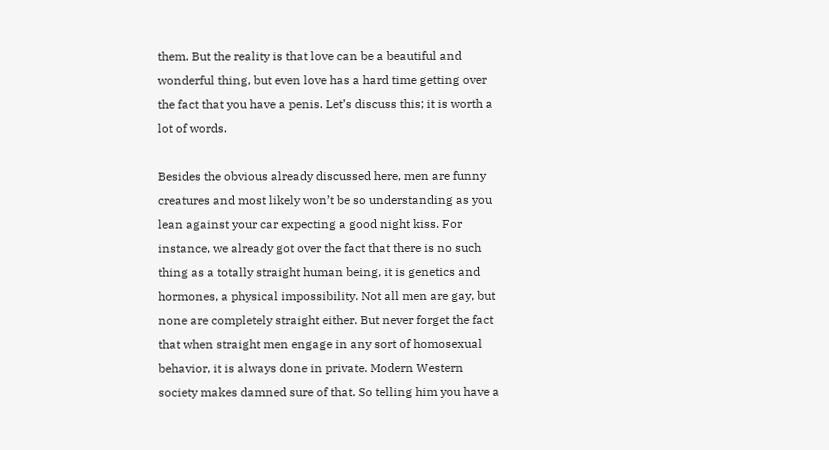them. But the reality is that love can be a beautiful and wonderful thing, but even love has a hard time getting over the fact that you have a penis. Let’s discuss this; it is worth a lot of words.

Besides the obvious already discussed here, men are funny creatures and most likely won’t be so understanding as you lean against your car expecting a good night kiss. For instance, we already got over the fact that there is no such thing as a totally straight human being, it is genetics and hormones, a physical impossibility. Not all men are gay, but none are completely straight either. But never forget the fact that when straight men engage in any sort of homosexual behavior, it is always done in private. Modern Western society makes damned sure of that. So telling him you have a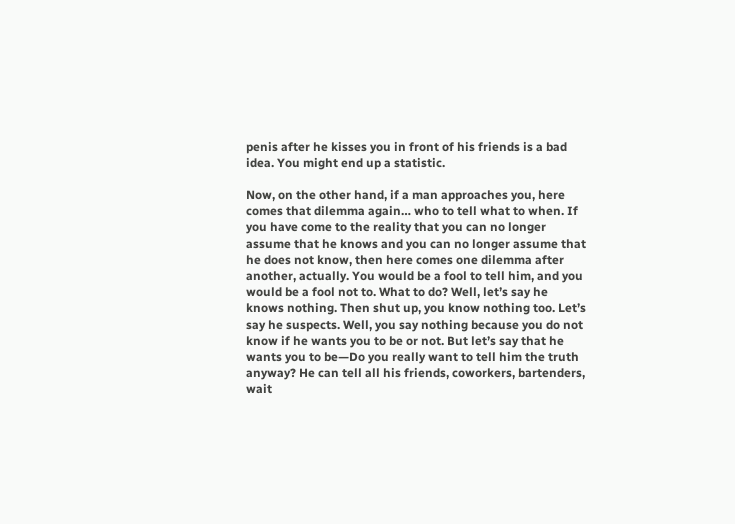penis after he kisses you in front of his friends is a bad idea. You might end up a statistic.

Now, on the other hand, if a man approaches you, here comes that dilemma again… who to tell what to when. If you have come to the reality that you can no longer assume that he knows and you can no longer assume that he does not know, then here comes one dilemma after another, actually. You would be a fool to tell him, and you would be a fool not to. What to do? Well, let’s say he knows nothing. Then shut up, you know nothing too. Let’s say he suspects. Well, you say nothing because you do not know if he wants you to be or not. But let’s say that he wants you to be—Do you really want to tell him the truth anyway? He can tell all his friends, coworkers, bartenders, wait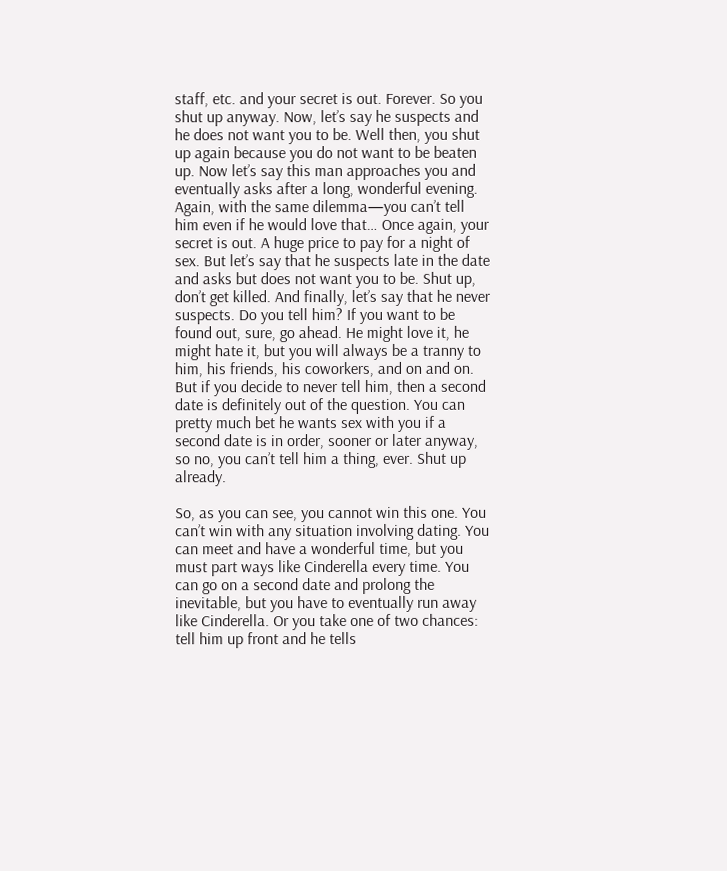staff, etc. and your secret is out. Forever. So you shut up anyway. Now, let’s say he suspects and he does not want you to be. Well then, you shut up again because you do not want to be beaten up. Now let’s say this man approaches you and eventually asks after a long, wonderful evening. Again, with the same dilemma—you can’t tell him even if he would love that… Once again, your secret is out. A huge price to pay for a night of sex. But let’s say that he suspects late in the date and asks but does not want you to be. Shut up, don’t get killed. And finally, let’s say that he never suspects. Do you tell him? If you want to be found out, sure, go ahead. He might love it, he might hate it, but you will always be a tranny to him, his friends, his coworkers, and on and on. But if you decide to never tell him, then a second date is definitely out of the question. You can pretty much bet he wants sex with you if a second date is in order, sooner or later anyway, so no, you can’t tell him a thing, ever. Shut up already.

So, as you can see, you cannot win this one. You can’t win with any situation involving dating. You can meet and have a wonderful time, but you must part ways like Cinderella every time. You can go on a second date and prolong the inevitable, but you have to eventually run away like Cinderella. Or you take one of two chances: tell him up front and he tells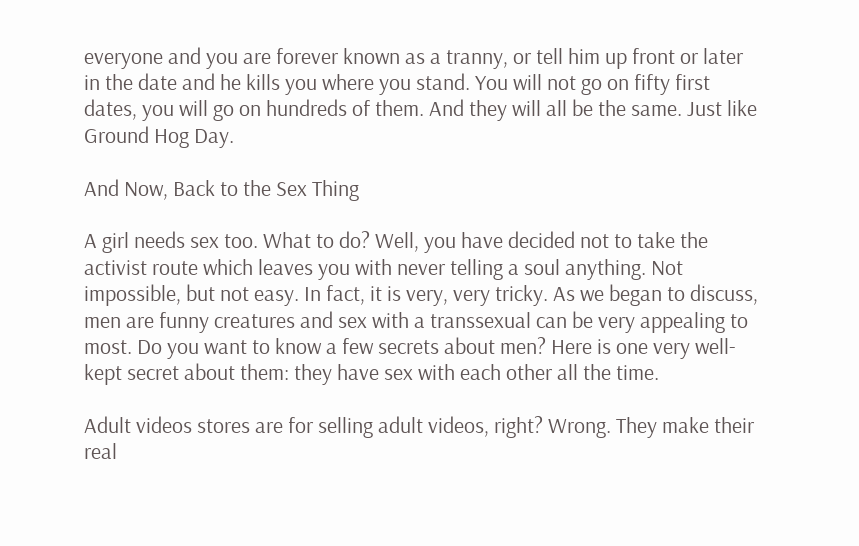everyone and you are forever known as a tranny, or tell him up front or later in the date and he kills you where you stand. You will not go on fifty first dates, you will go on hundreds of them. And they will all be the same. Just like Ground Hog Day.

And Now, Back to the Sex Thing

A girl needs sex too. What to do? Well, you have decided not to take the activist route which leaves you with never telling a soul anything. Not impossible, but not easy. In fact, it is very, very tricky. As we began to discuss, men are funny creatures and sex with a transsexual can be very appealing to most. Do you want to know a few secrets about men? Here is one very well-kept secret about them: they have sex with each other all the time.

Adult videos stores are for selling adult videos, right? Wrong. They make their real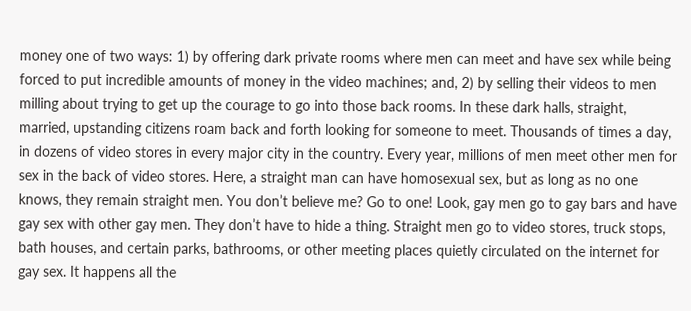money one of two ways: 1) by offering dark private rooms where men can meet and have sex while being forced to put incredible amounts of money in the video machines; and, 2) by selling their videos to men milling about trying to get up the courage to go into those back rooms. In these dark halls, straight, married, upstanding citizens roam back and forth looking for someone to meet. Thousands of times a day, in dozens of video stores in every major city in the country. Every year, millions of men meet other men for sex in the back of video stores. Here, a straight man can have homosexual sex, but as long as no one knows, they remain straight men. You don’t believe me? Go to one! Look, gay men go to gay bars and have gay sex with other gay men. They don’t have to hide a thing. Straight men go to video stores, truck stops, bath houses, and certain parks, bathrooms, or other meeting places quietly circulated on the internet for gay sex. It happens all the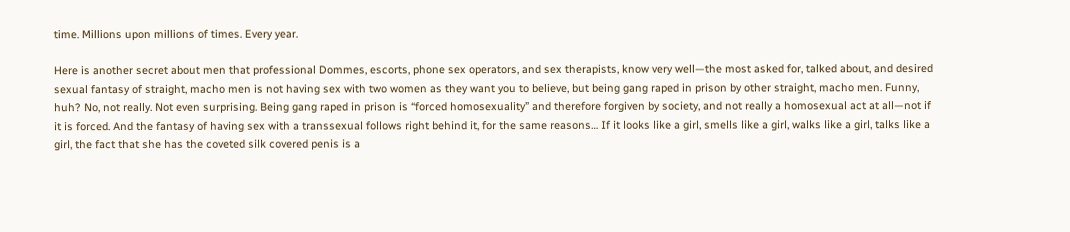time. Millions upon millions of times. Every year.

Here is another secret about men that professional Dommes, escorts, phone sex operators, and sex therapists, know very well—the most asked for, talked about, and desired sexual fantasy of straight, macho men is not having sex with two women as they want you to believe, but being gang raped in prison by other straight, macho men. Funny, huh? No, not really. Not even surprising. Being gang raped in prison is “forced homosexuality” and therefore forgiven by society, and not really a homosexual act at all—not if it is forced. And the fantasy of having sex with a transsexual follows right behind it, for the same reasons… If it looks like a girl, smells like a girl, walks like a girl, talks like a girl, the fact that she has the coveted silk covered penis is a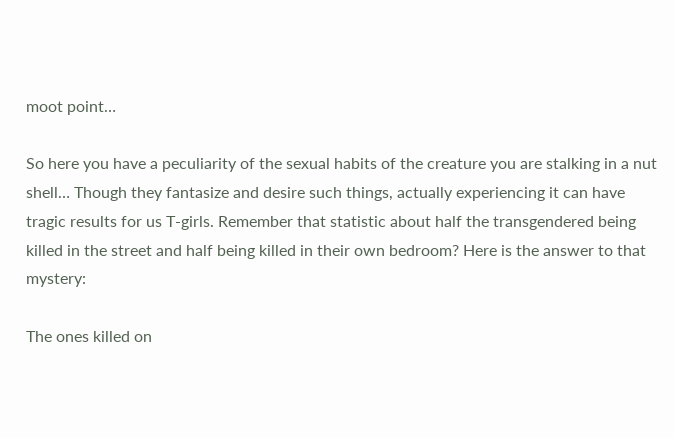moot point…

So here you have a peculiarity of the sexual habits of the creature you are stalking in a nut shell… Though they fantasize and desire such things, actually experiencing it can have tragic results for us T-girls. Remember that statistic about half the transgendered being killed in the street and half being killed in their own bedroom? Here is the answer to that mystery:

The ones killed on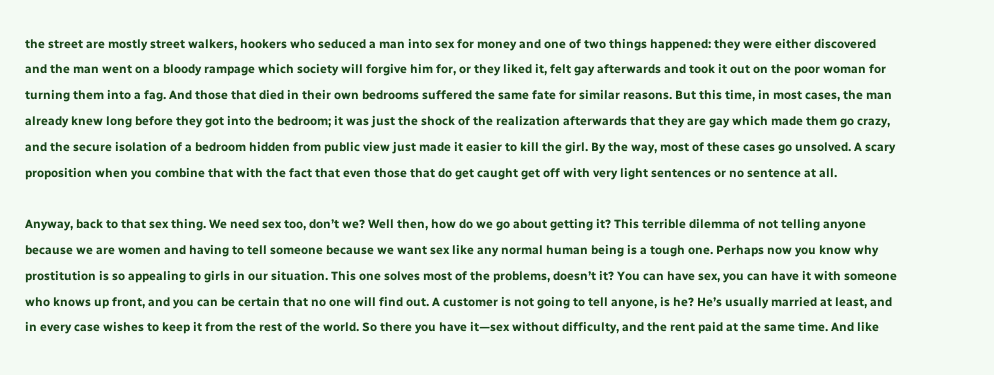the street are mostly street walkers, hookers who seduced a man into sex for money and one of two things happened: they were either discovered and the man went on a bloody rampage which society will forgive him for, or they liked it, felt gay afterwards and took it out on the poor woman for turning them into a fag. And those that died in their own bedrooms suffered the same fate for similar reasons. But this time, in most cases, the man already knew long before they got into the bedroom; it was just the shock of the realization afterwards that they are gay which made them go crazy, and the secure isolation of a bedroom hidden from public view just made it easier to kill the girl. By the way, most of these cases go unsolved. A scary proposition when you combine that with the fact that even those that do get caught get off with very light sentences or no sentence at all.

Anyway, back to that sex thing. We need sex too, don’t we? Well then, how do we go about getting it? This terrible dilemma of not telling anyone because we are women and having to tell someone because we want sex like any normal human being is a tough one. Perhaps now you know why prostitution is so appealing to girls in our situation. This one solves most of the problems, doesn’t it? You can have sex, you can have it with someone who knows up front, and you can be certain that no one will find out. A customer is not going to tell anyone, is he? He’s usually married at least, and in every case wishes to keep it from the rest of the world. So there you have it—sex without difficulty, and the rent paid at the same time. And like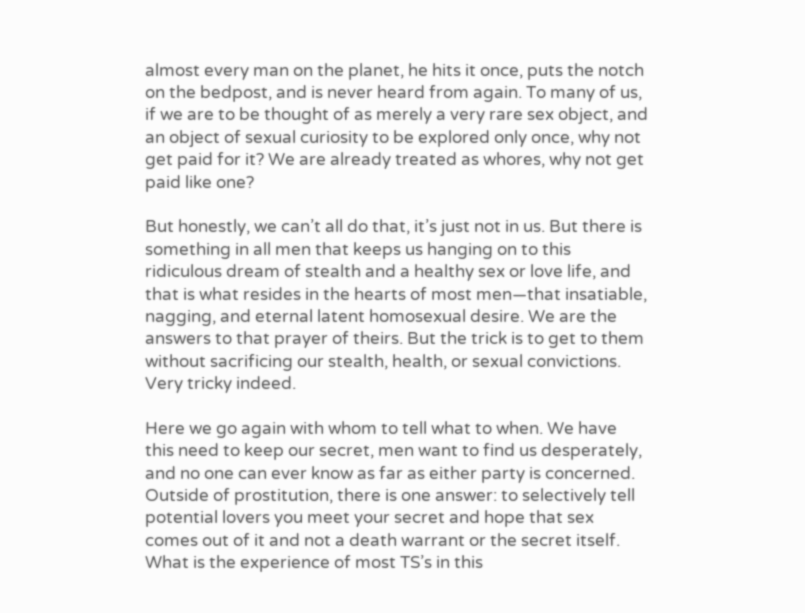almost every man on the planet, he hits it once, puts the notch on the bedpost, and is never heard from again. To many of us, if we are to be thought of as merely a very rare sex object, and an object of sexual curiosity to be explored only once, why not get paid for it? We are already treated as whores, why not get paid like one?

But honestly, we can’t all do that, it’s just not in us. But there is something in all men that keeps us hanging on to this ridiculous dream of stealth and a healthy sex or love life, and that is what resides in the hearts of most men—that insatiable, nagging, and eternal latent homosexual desire. We are the answers to that prayer of theirs. But the trick is to get to them without sacrificing our stealth, health, or sexual convictions. Very tricky indeed.

Here we go again with whom to tell what to when. We have this need to keep our secret, men want to find us desperately, and no one can ever know as far as either party is concerned. Outside of prostitution, there is one answer: to selectively tell potential lovers you meet your secret and hope that sex comes out of it and not a death warrant or the secret itself. What is the experience of most TS’s in this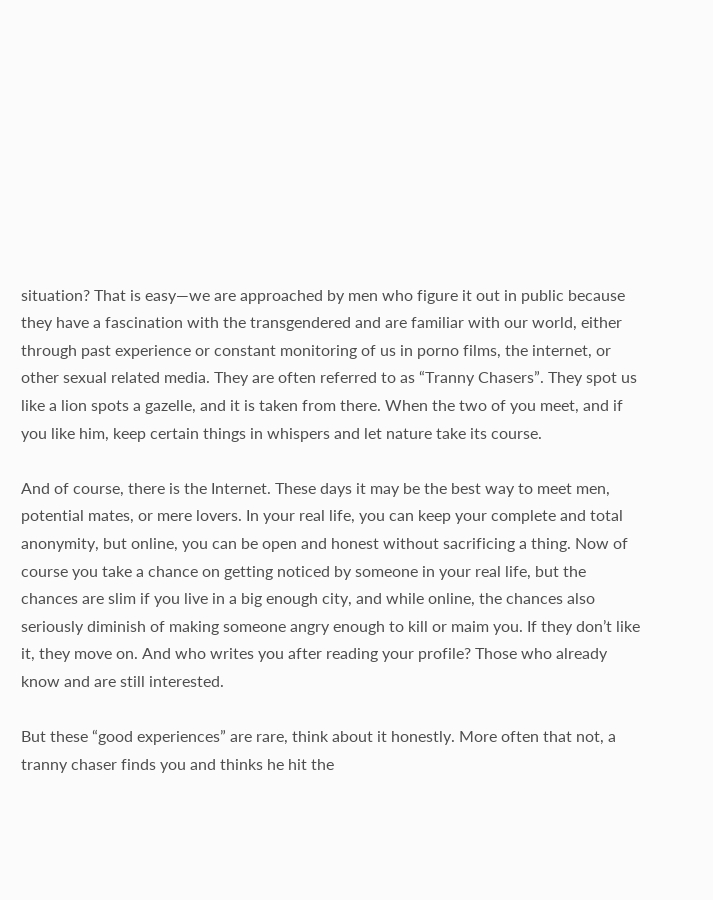situation? That is easy—we are approached by men who figure it out in public because they have a fascination with the transgendered and are familiar with our world, either through past experience or constant monitoring of us in porno films, the internet, or other sexual related media. They are often referred to as “Tranny Chasers”. They spot us like a lion spots a gazelle, and it is taken from there. When the two of you meet, and if you like him, keep certain things in whispers and let nature take its course.

And of course, there is the Internet. These days it may be the best way to meet men, potential mates, or mere lovers. In your real life, you can keep your complete and total anonymity, but online, you can be open and honest without sacrificing a thing. Now of course you take a chance on getting noticed by someone in your real life, but the chances are slim if you live in a big enough city, and while online, the chances also seriously diminish of making someone angry enough to kill or maim you. If they don’t like it, they move on. And who writes you after reading your profile? Those who already know and are still interested.

But these “good experiences” are rare, think about it honestly. More often that not, a tranny chaser finds you and thinks he hit the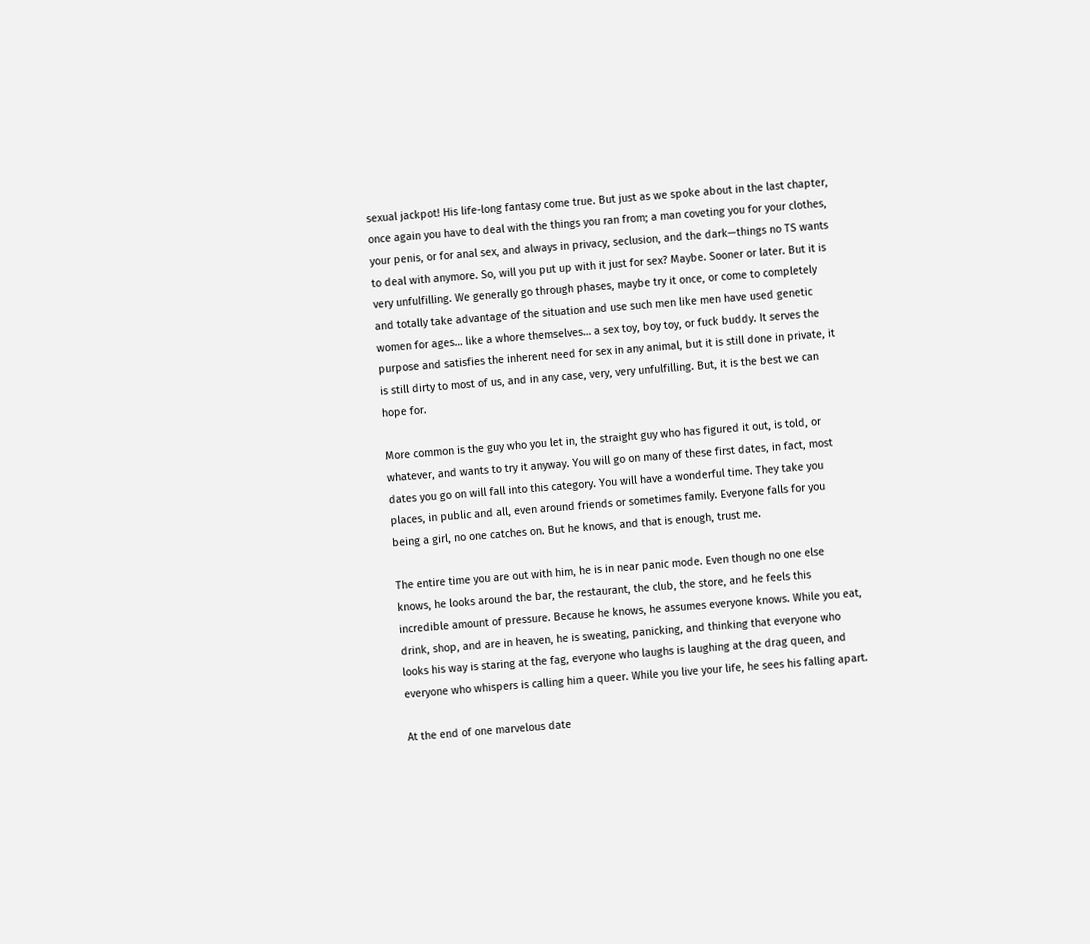sexual jackpot! His life-long fantasy come true. But just as we spoke about in the last chapter, once again you have to deal with the things you ran from; a man coveting you for your clothes, your penis, or for anal sex, and always in privacy, seclusion, and the dark—things no TS wants to deal with anymore. So, will you put up with it just for sex? Maybe. Sooner or later. But it is very unfulfilling. We generally go through phases, maybe try it once, or come to completely and totally take advantage of the situation and use such men like men have used genetic women for ages… like a whore themselves… a sex toy, boy toy, or fuck buddy. It serves the purpose and satisfies the inherent need for sex in any animal, but it is still done in private, it is still dirty to most of us, and in any case, very, very unfulfilling. But, it is the best we can hope for.

More common is the guy who you let in, the straight guy who has figured it out, is told, or whatever, and wants to try it anyway. You will go on many of these first dates, in fact, most dates you go on will fall into this category. You will have a wonderful time. They take you places, in public and all, even around friends or sometimes family. Everyone falls for you being a girl, no one catches on. But he knows, and that is enough, trust me.

The entire time you are out with him, he is in near panic mode. Even though no one else knows, he looks around the bar, the restaurant, the club, the store, and he feels this incredible amount of pressure. Because he knows, he assumes everyone knows. While you eat, drink, shop, and are in heaven, he is sweating, panicking, and thinking that everyone who looks his way is staring at the fag, everyone who laughs is laughing at the drag queen, and everyone who whispers is calling him a queer. While you live your life, he sees his falling apart.

At the end of one marvelous date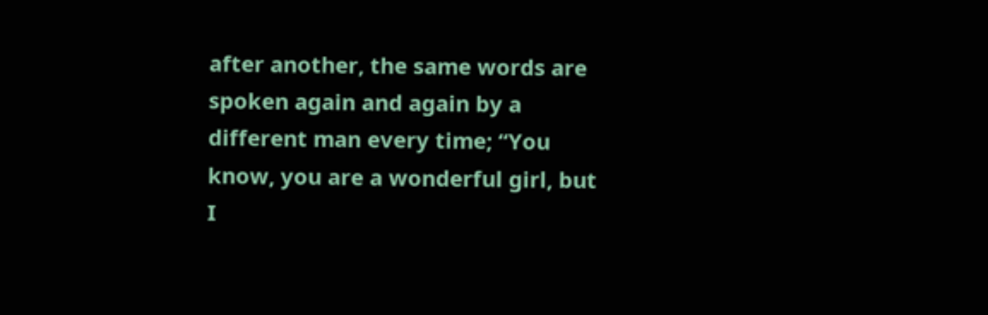after another, the same words are spoken again and again by a different man every time; “You know, you are a wonderful girl, but I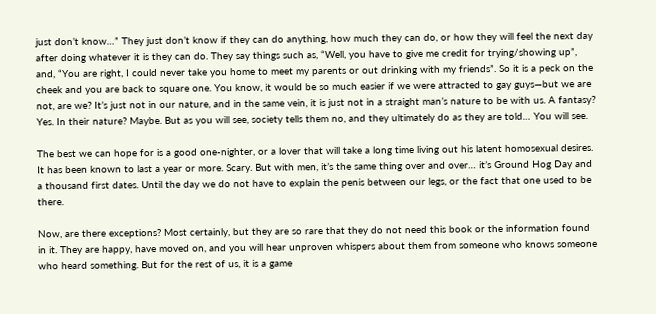just don’t know…” They just don’t know if they can do anything, how much they can do, or how they will feel the next day after doing whatever it is they can do. They say things such as, “Well, you have to give me credit for trying/showing up”, and, “You are right, I could never take you home to meet my parents or out drinking with my friends”. So it is a peck on the cheek and you are back to square one. You know, it would be so much easier if we were attracted to gay guys—but we are not, are we? It’s just not in our nature, and in the same vein, it is just not in a straight man’s nature to be with us. A fantasy? Yes. In their nature? Maybe. But as you will see, society tells them no, and they ultimately do as they are told… You will see.

The best we can hope for is a good one-nighter, or a lover that will take a long time living out his latent homosexual desires. It has been known to last a year or more. Scary. But with men, it’s the same thing over and over… it’s Ground Hog Day and a thousand first dates. Until the day we do not have to explain the penis between our legs, or the fact that one used to be there.

Now, are there exceptions? Most certainly, but they are so rare that they do not need this book or the information found in it. They are happy, have moved on, and you will hear unproven whispers about them from someone who knows someone who heard something. But for the rest of us, it is a game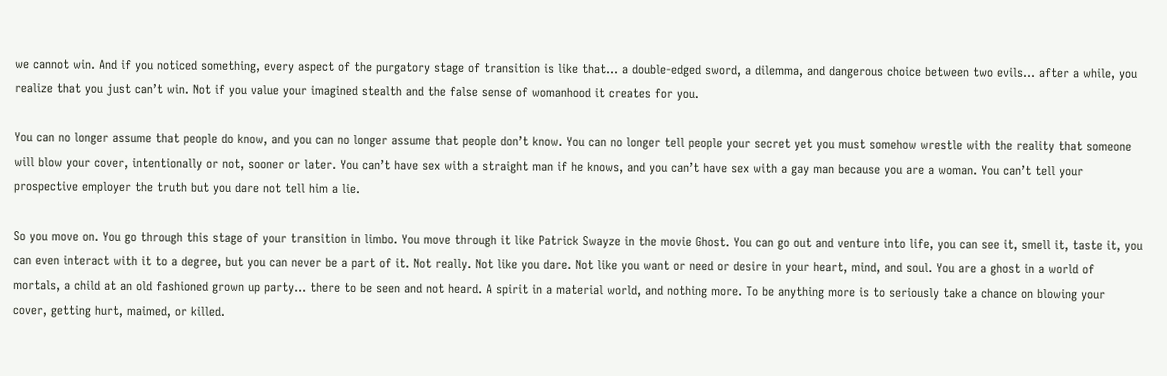we cannot win. And if you noticed something, every aspect of the purgatory stage of transition is like that… a double-edged sword, a dilemma, and dangerous choice between two evils… after a while, you realize that you just can’t win. Not if you value your imagined stealth and the false sense of womanhood it creates for you.

You can no longer assume that people do know, and you can no longer assume that people don’t know. You can no longer tell people your secret yet you must somehow wrestle with the reality that someone will blow your cover, intentionally or not, sooner or later. You can’t have sex with a straight man if he knows, and you can’t have sex with a gay man because you are a woman. You can’t tell your prospective employer the truth but you dare not tell him a lie.

So you move on. You go through this stage of your transition in limbo. You move through it like Patrick Swayze in the movie Ghost. You can go out and venture into life, you can see it, smell it, taste it, you can even interact with it to a degree, but you can never be a part of it. Not really. Not like you dare. Not like you want or need or desire in your heart, mind, and soul. You are a ghost in a world of mortals, a child at an old fashioned grown up party… there to be seen and not heard. A spirit in a material world, and nothing more. To be anything more is to seriously take a chance on blowing your cover, getting hurt, maimed, or killed.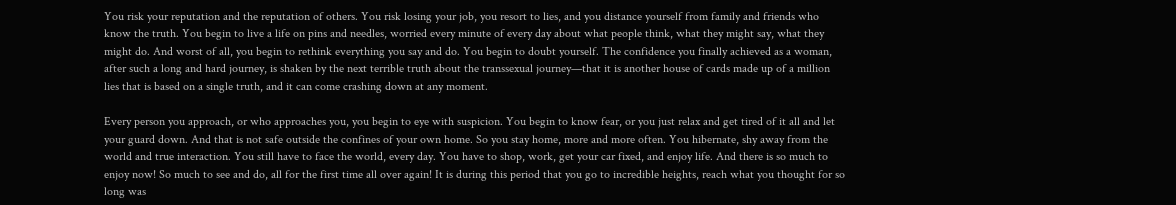You risk your reputation and the reputation of others. You risk losing your job, you resort to lies, and you distance yourself from family and friends who know the truth. You begin to live a life on pins and needles, worried every minute of every day about what people think, what they might say, what they might do. And worst of all, you begin to rethink everything you say and do. You begin to doubt yourself. The confidence you finally achieved as a woman, after such a long and hard journey, is shaken by the next terrible truth about the transsexual journey—that it is another house of cards made up of a million lies that is based on a single truth, and it can come crashing down at any moment.

Every person you approach, or who approaches you, you begin to eye with suspicion. You begin to know fear, or you just relax and get tired of it all and let your guard down. And that is not safe outside the confines of your own home. So you stay home, more and more often. You hibernate, shy away from the world and true interaction. You still have to face the world, every day. You have to shop, work, get your car fixed, and enjoy life. And there is so much to enjoy now! So much to see and do, all for the first time all over again! It is during this period that you go to incredible heights, reach what you thought for so long was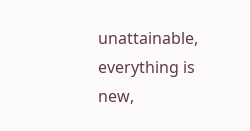unattainable, everything is new,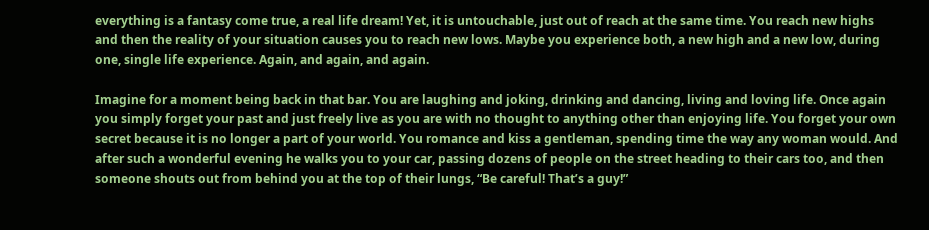everything is a fantasy come true, a real life dream! Yet, it is untouchable, just out of reach at the same time. You reach new highs and then the reality of your situation causes you to reach new lows. Maybe you experience both, a new high and a new low, during one, single life experience. Again, and again, and again.

Imagine for a moment being back in that bar. You are laughing and joking, drinking and dancing, living and loving life. Once again you simply forget your past and just freely live as you are with no thought to anything other than enjoying life. You forget your own secret because it is no longer a part of your world. You romance and kiss a gentleman, spending time the way any woman would. And after such a wonderful evening he walks you to your car, passing dozens of people on the street heading to their cars too, and then someone shouts out from behind you at the top of their lungs, “Be careful! That’s a guy!”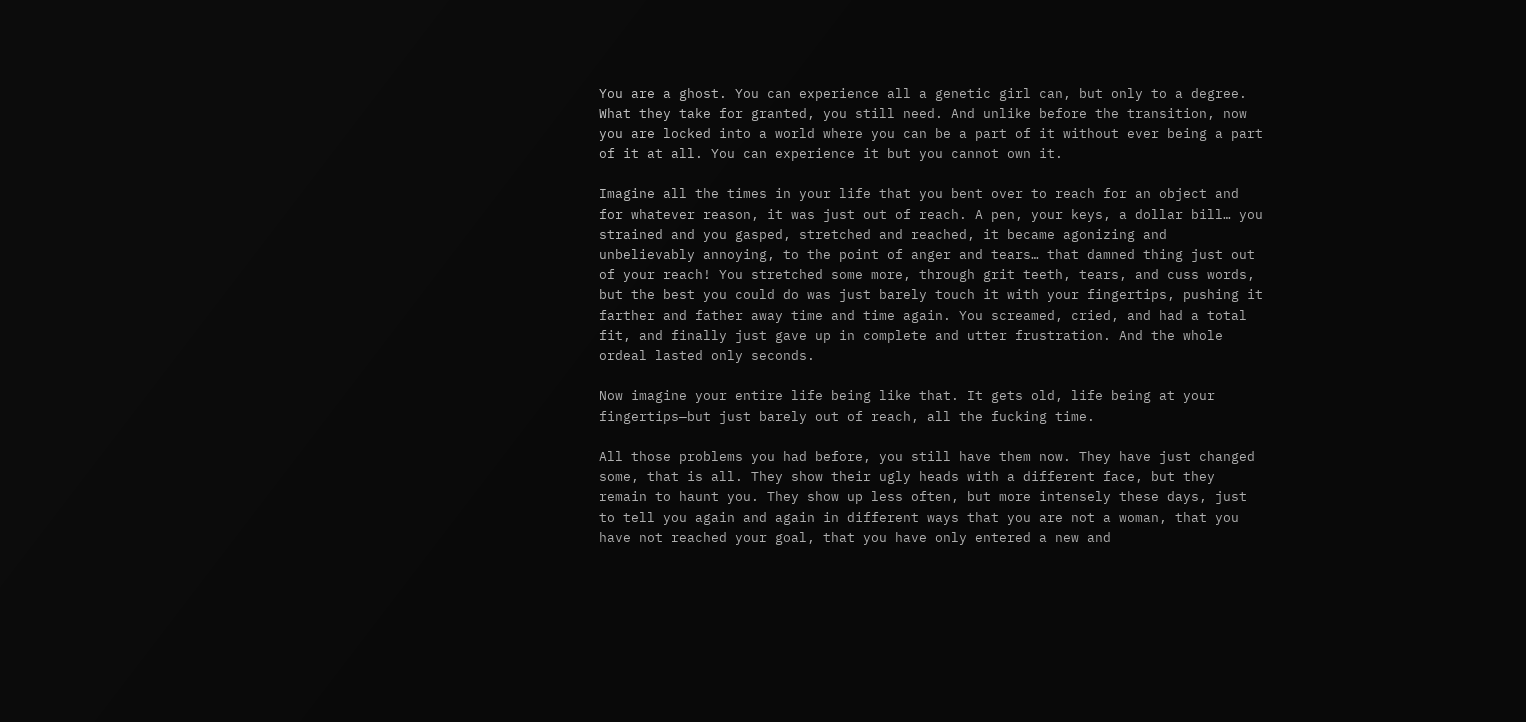You are a ghost. You can experience all a genetic girl can, but only to a degree. What they take for granted, you still need. And unlike before the transition, now you are locked into a world where you can be a part of it without ever being a part of it at all. You can experience it but you cannot own it.

Imagine all the times in your life that you bent over to reach for an object and for whatever reason, it was just out of reach. A pen, your keys, a dollar bill… you strained and you gasped, stretched and reached, it became agonizing and unbelievably annoying, to the point of anger and tears… that damned thing just out of your reach! You stretched some more, through grit teeth, tears, and cuss words, but the best you could do was just barely touch it with your fingertips, pushing it farther and father away time and time again. You screamed, cried, and had a total fit, and finally just gave up in complete and utter frustration. And the whole ordeal lasted only seconds.

Now imagine your entire life being like that. It gets old, life being at your fingertips—but just barely out of reach, all the fucking time.

All those problems you had before, you still have them now. They have just changed some, that is all. They show their ugly heads with a different face, but they remain to haunt you. They show up less often, but more intensely these days, just to tell you again and again in different ways that you are not a woman, that you have not reached your goal, that you have only entered a new and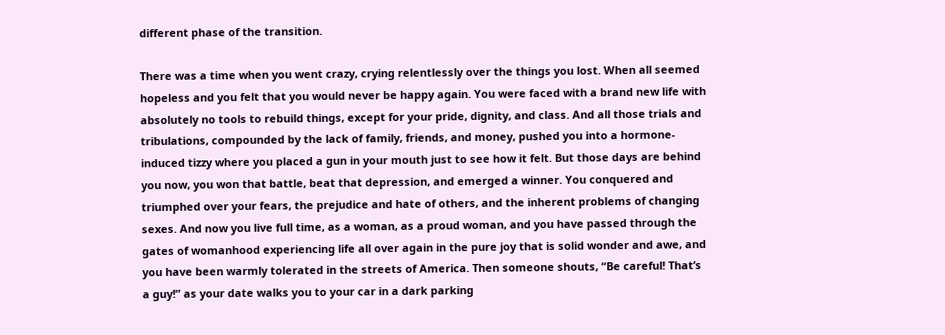different phase of the transition.

There was a time when you went crazy, crying relentlessly over the things you lost. When all seemed hopeless and you felt that you would never be happy again. You were faced with a brand new life with absolutely no tools to rebuild things, except for your pride, dignity, and class. And all those trials and tribulations, compounded by the lack of family, friends, and money, pushed you into a hormone-induced tizzy where you placed a gun in your mouth just to see how it felt. But those days are behind you now, you won that battle, beat that depression, and emerged a winner. You conquered and triumphed over your fears, the prejudice and hate of others, and the inherent problems of changing sexes. And now you live full time, as a woman, as a proud woman, and you have passed through the gates of womanhood experiencing life all over again in the pure joy that is solid wonder and awe, and you have been warmly tolerated in the streets of America. Then someone shouts, “Be careful! That’s a guy!” as your date walks you to your car in a dark parking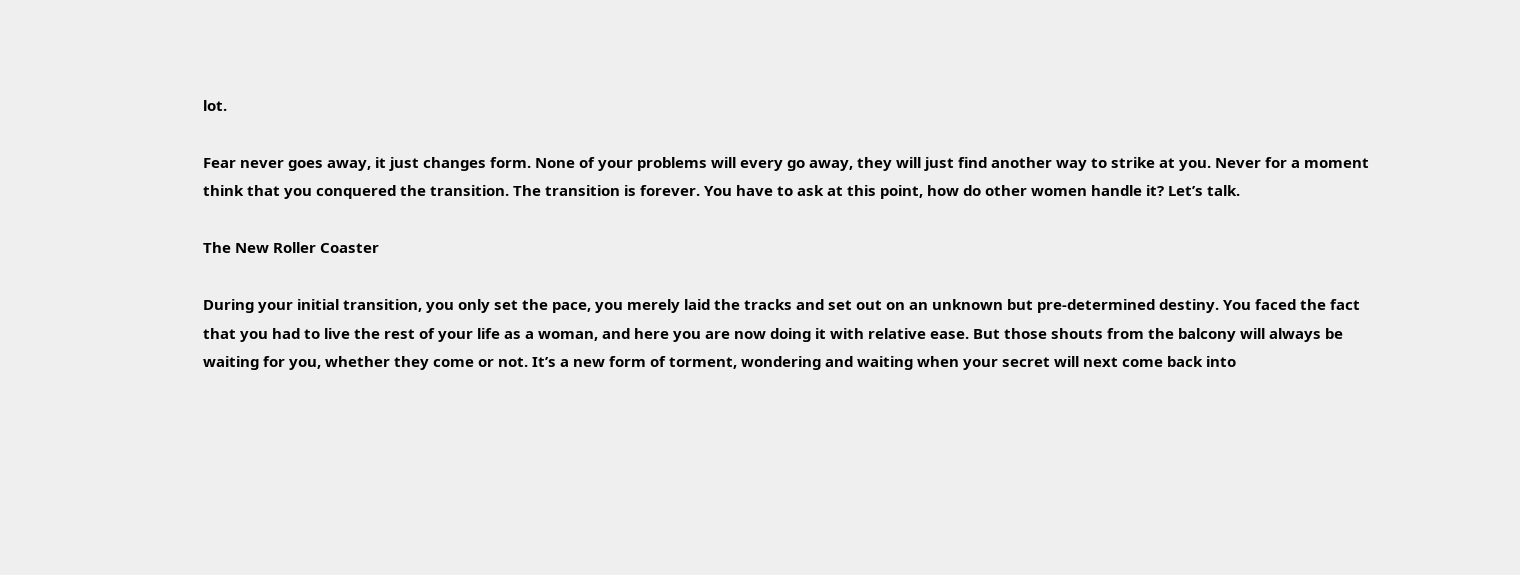lot.

Fear never goes away, it just changes form. None of your problems will every go away, they will just find another way to strike at you. Never for a moment think that you conquered the transition. The transition is forever. You have to ask at this point, how do other women handle it? Let’s talk.

The New Roller Coaster

During your initial transition, you only set the pace, you merely laid the tracks and set out on an unknown but pre-determined destiny. You faced the fact that you had to live the rest of your life as a woman, and here you are now doing it with relative ease. But those shouts from the balcony will always be waiting for you, whether they come or not. It’s a new form of torment, wondering and waiting when your secret will next come back into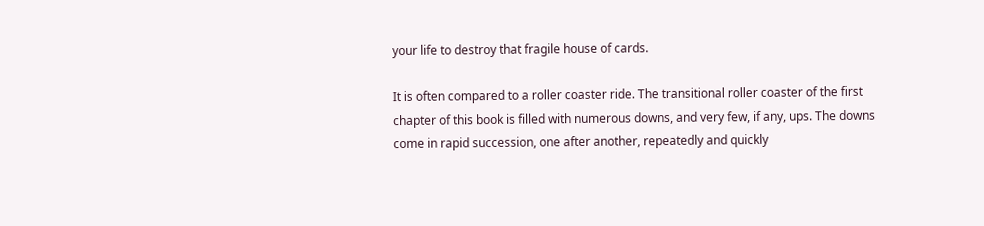your life to destroy that fragile house of cards.

It is often compared to a roller coaster ride. The transitional roller coaster of the first chapter of this book is filled with numerous downs, and very few, if any, ups. The downs come in rapid succession, one after another, repeatedly and quickly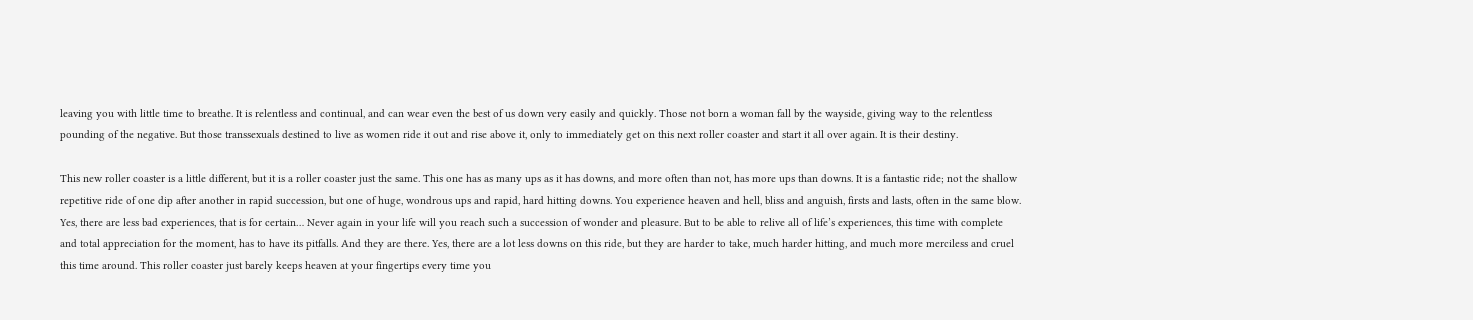leaving you with little time to breathe. It is relentless and continual, and can wear even the best of us down very easily and quickly. Those not born a woman fall by the wayside, giving way to the relentless pounding of the negative. But those transsexuals destined to live as women ride it out and rise above it, only to immediately get on this next roller coaster and start it all over again. It is their destiny.

This new roller coaster is a little different, but it is a roller coaster just the same. This one has as many ups as it has downs, and more often than not, has more ups than downs. It is a fantastic ride; not the shallow repetitive ride of one dip after another in rapid succession, but one of huge, wondrous ups and rapid, hard hitting downs. You experience heaven and hell, bliss and anguish, firsts and lasts, often in the same blow. Yes, there are less bad experiences, that is for certain… Never again in your life will you reach such a succession of wonder and pleasure. But to be able to relive all of life’s experiences, this time with complete and total appreciation for the moment, has to have its pitfalls. And they are there. Yes, there are a lot less downs on this ride, but they are harder to take, much harder hitting, and much more merciless and cruel this time around. This roller coaster just barely keeps heaven at your fingertips every time you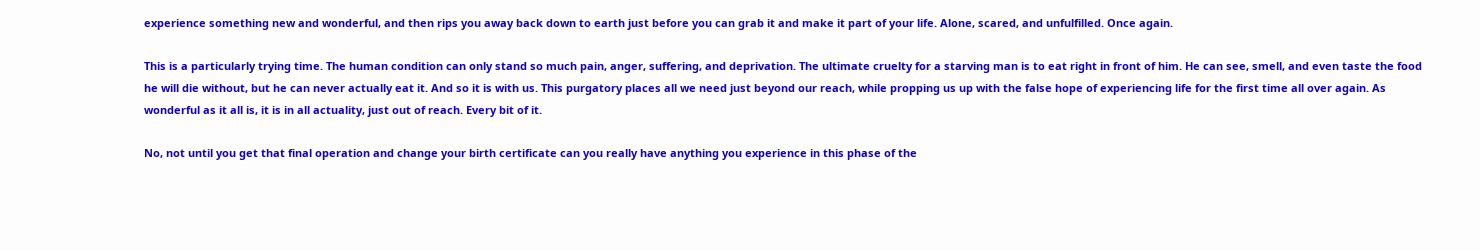experience something new and wonderful, and then rips you away back down to earth just before you can grab it and make it part of your life. Alone, scared, and unfulfilled. Once again.

This is a particularly trying time. The human condition can only stand so much pain, anger, suffering, and deprivation. The ultimate cruelty for a starving man is to eat right in front of him. He can see, smell, and even taste the food he will die without, but he can never actually eat it. And so it is with us. This purgatory places all we need just beyond our reach, while propping us up with the false hope of experiencing life for the first time all over again. As wonderful as it all is, it is in all actuality, just out of reach. Every bit of it.

No, not until you get that final operation and change your birth certificate can you really have anything you experience in this phase of the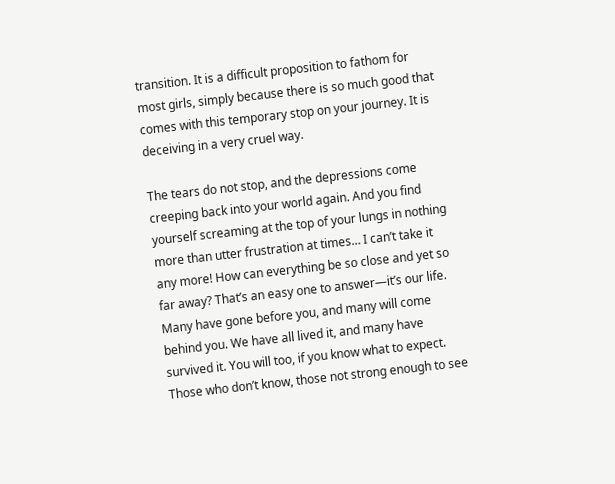transition. It is a difficult proposition to fathom for most girls, simply because there is so much good that comes with this temporary stop on your journey. It is deceiving in a very cruel way.

The tears do not stop, and the depressions come creeping back into your world again. And you find yourself screaming at the top of your lungs in nothing more than utter frustration at times… I can’t take it any more! How can everything be so close and yet so far away? That’s an easy one to answer—it’s our life. Many have gone before you, and many will come behind you. We have all lived it, and many have survived it. You will too, if you know what to expect. Those who don’t know, those not strong enough to see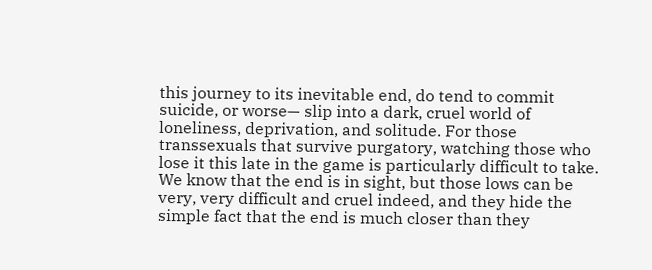this journey to its inevitable end, do tend to commit suicide, or worse— slip into a dark, cruel world of loneliness, deprivation, and solitude. For those transsexuals that survive purgatory, watching those who lose it this late in the game is particularly difficult to take. We know that the end is in sight, but those lows can be very, very difficult and cruel indeed, and they hide the simple fact that the end is much closer than they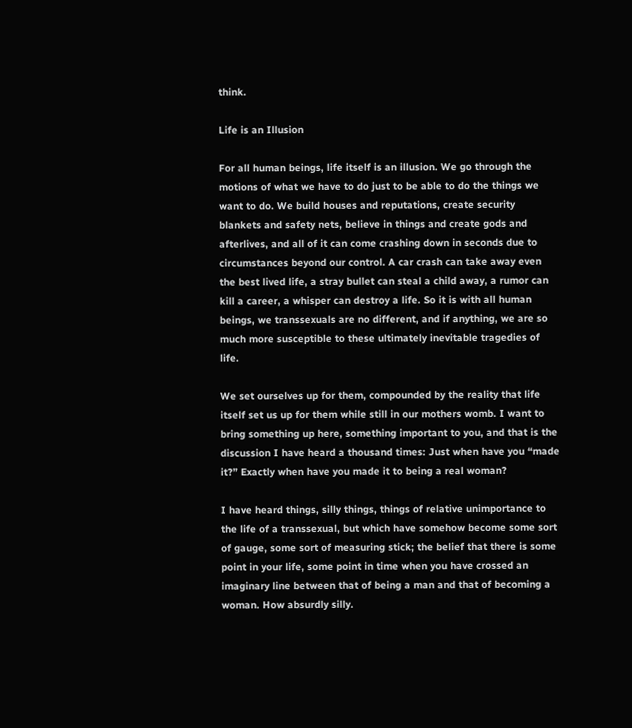think.

Life is an Illusion

For all human beings, life itself is an illusion. We go through the motions of what we have to do just to be able to do the things we want to do. We build houses and reputations, create security blankets and safety nets, believe in things and create gods and afterlives, and all of it can come crashing down in seconds due to circumstances beyond our control. A car crash can take away even the best lived life, a stray bullet can steal a child away, a rumor can kill a career, a whisper can destroy a life. So it is with all human beings, we transsexuals are no different, and if anything, we are so much more susceptible to these ultimately inevitable tragedies of life.

We set ourselves up for them, compounded by the reality that life itself set us up for them while still in our mothers womb. I want to bring something up here, something important to you, and that is the discussion I have heard a thousand times: Just when have you “made it?” Exactly when have you made it to being a real woman?

I have heard things, silly things, things of relative unimportance to the life of a transsexual, but which have somehow become some sort of gauge, some sort of measuring stick; the belief that there is some point in your life, some point in time when you have crossed an imaginary line between that of being a man and that of becoming a woman. How absurdly silly.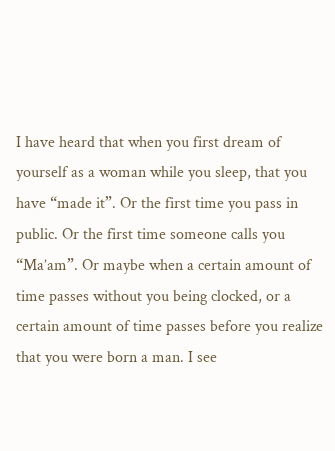I have heard that when you first dream of yourself as a woman while you sleep, that you have “made it”. Or the first time you pass in public. Or the first time someone calls you “Ma’am”. Or maybe when a certain amount of time passes without you being clocked, or a certain amount of time passes before you realize that you were born a man. I see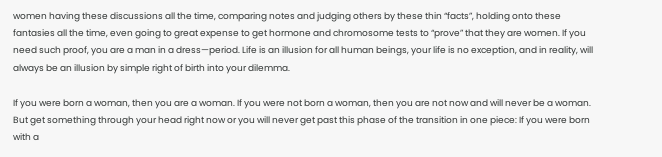women having these discussions all the time, comparing notes and judging others by these thin “facts”, holding onto these fantasies all the time, even going to great expense to get hormone and chromosome tests to “prove” that they are women. If you need such proof, you are a man in a dress—period. Life is an illusion for all human beings, your life is no exception, and in reality, will always be an illusion by simple right of birth into your dilemma.

If you were born a woman, then you are a woman. If you were not born a woman, then you are not now and will never be a woman. But get something through your head right now or you will never get past this phase of the transition in one piece: If you were born with a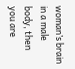woman’s brain in a male body, then you are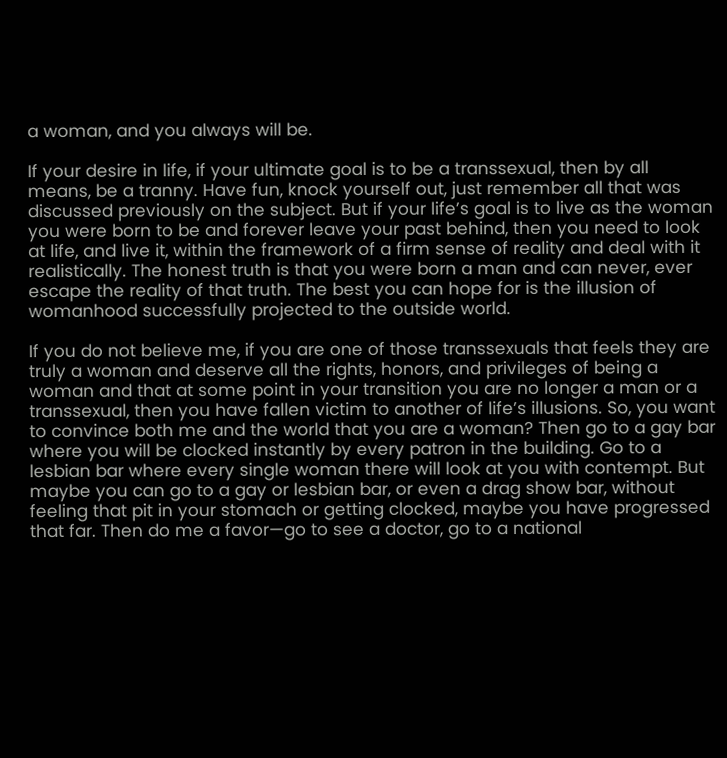a woman, and you always will be.

If your desire in life, if your ultimate goal is to be a transsexual, then by all means, be a tranny. Have fun, knock yourself out, just remember all that was discussed previously on the subject. But if your life’s goal is to live as the woman you were born to be and forever leave your past behind, then you need to look at life, and live it, within the framework of a firm sense of reality and deal with it realistically. The honest truth is that you were born a man and can never, ever escape the reality of that truth. The best you can hope for is the illusion of womanhood successfully projected to the outside world.

If you do not believe me, if you are one of those transsexuals that feels they are truly a woman and deserve all the rights, honors, and privileges of being a woman and that at some point in your transition you are no longer a man or a transsexual, then you have fallen victim to another of life’s illusions. So, you want to convince both me and the world that you are a woman? Then go to a gay bar where you will be clocked instantly by every patron in the building. Go to a lesbian bar where every single woman there will look at you with contempt. But maybe you can go to a gay or lesbian bar, or even a drag show bar, without feeling that pit in your stomach or getting clocked, maybe you have progressed that far. Then do me a favor—go to see a doctor, go to a national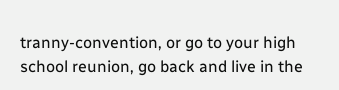tranny-convention, or go to your high school reunion, go back and live in the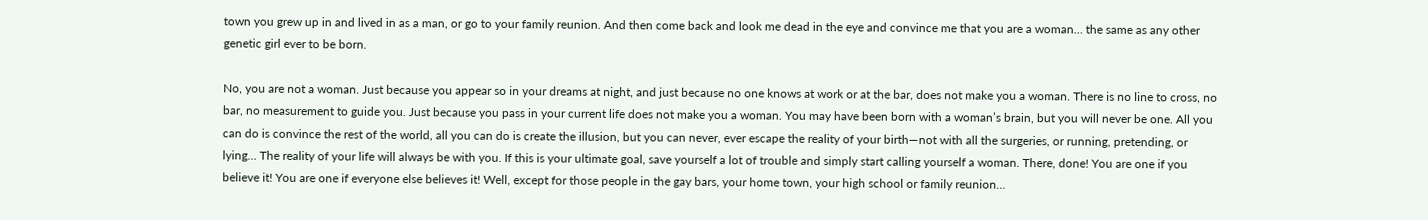town you grew up in and lived in as a man, or go to your family reunion. And then come back and look me dead in the eye and convince me that you are a woman… the same as any other genetic girl ever to be born.

No, you are not a woman. Just because you appear so in your dreams at night, and just because no one knows at work or at the bar, does not make you a woman. There is no line to cross, no bar, no measurement to guide you. Just because you pass in your current life does not make you a woman. You may have been born with a woman’s brain, but you will never be one. All you can do is convince the rest of the world, all you can do is create the illusion, but you can never, ever escape the reality of your birth—not with all the surgeries, or running, pretending, or lying… The reality of your life will always be with you. If this is your ultimate goal, save yourself a lot of trouble and simply start calling yourself a woman. There, done! You are one if you believe it! You are one if everyone else believes it! Well, except for those people in the gay bars, your home town, your high school or family reunion…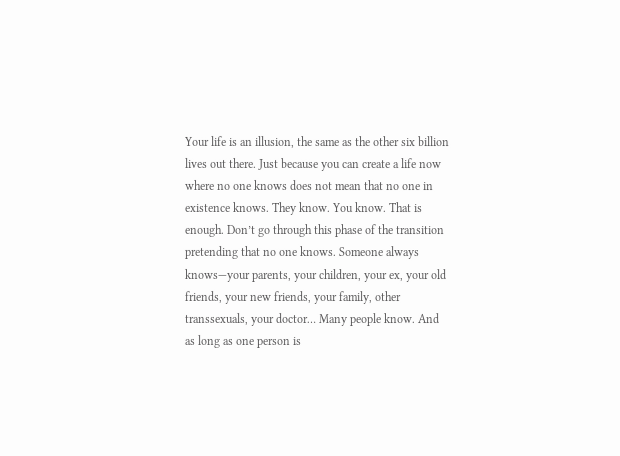Your life is an illusion, the same as the other six billion lives out there. Just because you can create a life now where no one knows does not mean that no one in existence knows. They know. You know. That is enough. Don’t go through this phase of the transition pretending that no one knows. Someone always knows—your parents, your children, your ex, your old friends, your new friends, your family, other transsexuals, your doctor… Many people know. And as long as one person is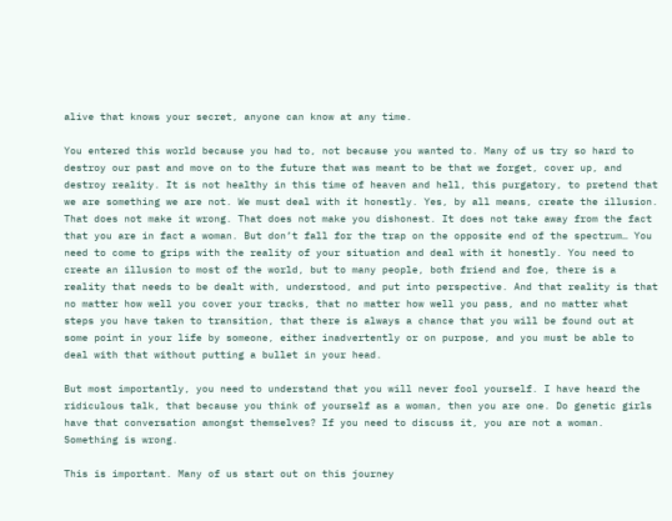alive that knows your secret, anyone can know at any time.

You entered this world because you had to, not because you wanted to. Many of us try so hard to destroy our past and move on to the future that was meant to be that we forget, cover up, and destroy reality. It is not healthy in this time of heaven and hell, this purgatory, to pretend that we are something we are not. We must deal with it honestly. Yes, by all means, create the illusion. That does not make it wrong. That does not make you dishonest. It does not take away from the fact that you are in fact a woman. But don’t fall for the trap on the opposite end of the spectrum… You need to come to grips with the reality of your situation and deal with it honestly. You need to create an illusion to most of the world, but to many people, both friend and foe, there is a reality that needs to be dealt with, understood, and put into perspective. And that reality is that no matter how well you cover your tracks, that no matter how well you pass, and no matter what steps you have taken to transition, that there is always a chance that you will be found out at some point in your life by someone, either inadvertently or on purpose, and you must be able to deal with that without putting a bullet in your head.

But most importantly, you need to understand that you will never fool yourself. I have heard the ridiculous talk, that because you think of yourself as a woman, then you are one. Do genetic girls have that conversation amongst themselves? If you need to discuss it, you are not a woman. Something is wrong.

This is important. Many of us start out on this journey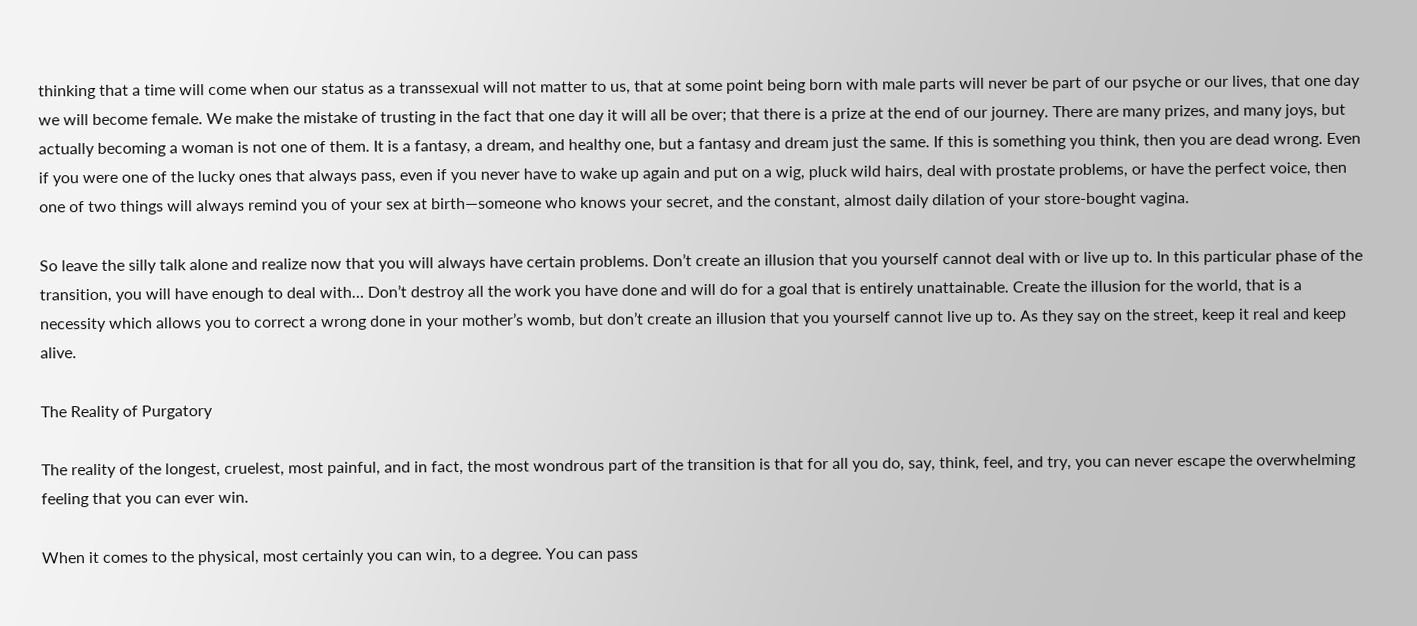thinking that a time will come when our status as a transsexual will not matter to us, that at some point being born with male parts will never be part of our psyche or our lives, that one day we will become female. We make the mistake of trusting in the fact that one day it will all be over; that there is a prize at the end of our journey. There are many prizes, and many joys, but actually becoming a woman is not one of them. It is a fantasy, a dream, and healthy one, but a fantasy and dream just the same. If this is something you think, then you are dead wrong. Even if you were one of the lucky ones that always pass, even if you never have to wake up again and put on a wig, pluck wild hairs, deal with prostate problems, or have the perfect voice, then one of two things will always remind you of your sex at birth—someone who knows your secret, and the constant, almost daily dilation of your store-bought vagina.

So leave the silly talk alone and realize now that you will always have certain problems. Don’t create an illusion that you yourself cannot deal with or live up to. In this particular phase of the transition, you will have enough to deal with… Don’t destroy all the work you have done and will do for a goal that is entirely unattainable. Create the illusion for the world, that is a necessity which allows you to correct a wrong done in your mother’s womb, but don’t create an illusion that you yourself cannot live up to. As they say on the street, keep it real and keep alive.

The Reality of Purgatory

The reality of the longest, cruelest, most painful, and in fact, the most wondrous part of the transition is that for all you do, say, think, feel, and try, you can never escape the overwhelming feeling that you can ever win.

When it comes to the physical, most certainly you can win, to a degree. You can pass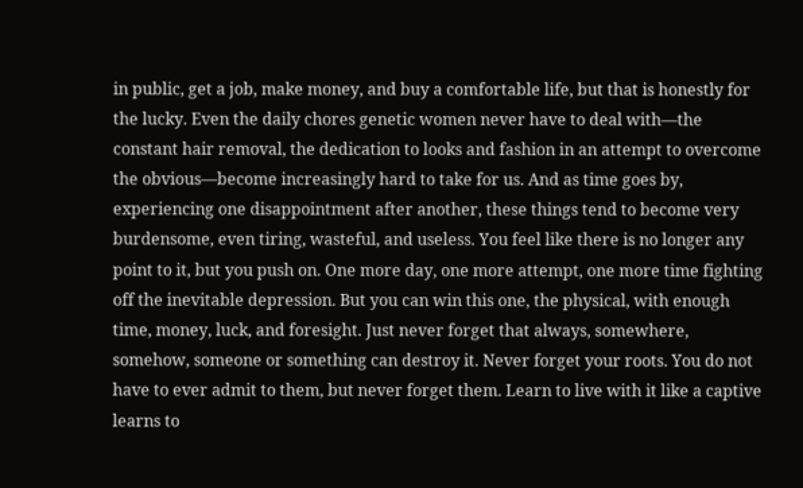in public, get a job, make money, and buy a comfortable life, but that is honestly for the lucky. Even the daily chores genetic women never have to deal with—the constant hair removal, the dedication to looks and fashion in an attempt to overcome the obvious—become increasingly hard to take for us. And as time goes by, experiencing one disappointment after another, these things tend to become very burdensome, even tiring, wasteful, and useless. You feel like there is no longer any point to it, but you push on. One more day, one more attempt, one more time fighting off the inevitable depression. But you can win this one, the physical, with enough time, money, luck, and foresight. Just never forget that always, somewhere, somehow, someone or something can destroy it. Never forget your roots. You do not have to ever admit to them, but never forget them. Learn to live with it like a captive learns to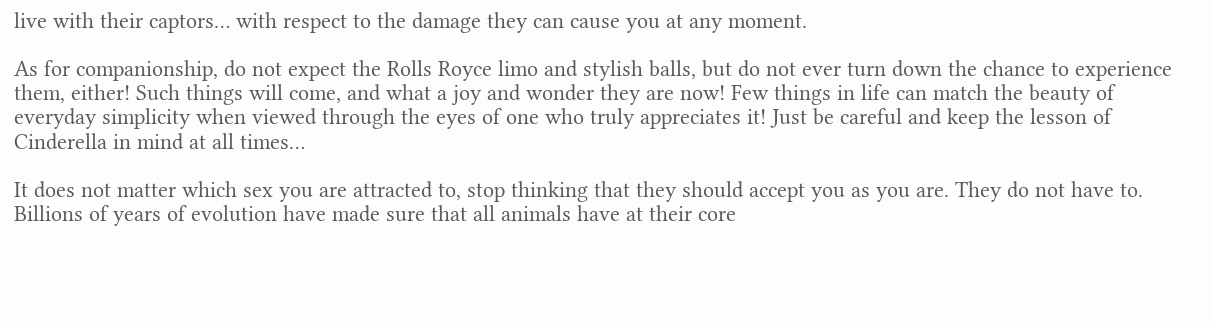live with their captors… with respect to the damage they can cause you at any moment.

As for companionship, do not expect the Rolls Royce limo and stylish balls, but do not ever turn down the chance to experience them, either! Such things will come, and what a joy and wonder they are now! Few things in life can match the beauty of everyday simplicity when viewed through the eyes of one who truly appreciates it! Just be careful and keep the lesson of Cinderella in mind at all times…

It does not matter which sex you are attracted to, stop thinking that they should accept you as you are. They do not have to. Billions of years of evolution have made sure that all animals have at their core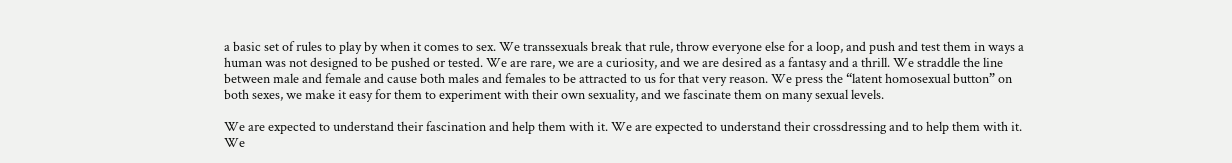a basic set of rules to play by when it comes to sex. We transsexuals break that rule, throw everyone else for a loop, and push and test them in ways a human was not designed to be pushed or tested. We are rare, we are a curiosity, and we are desired as a fantasy and a thrill. We straddle the line between male and female and cause both males and females to be attracted to us for that very reason. We press the “latent homosexual button” on both sexes, we make it easy for them to experiment with their own sexuality, and we fascinate them on many sexual levels.

We are expected to understand their fascination and help them with it. We are expected to understand their crossdressing and to help them with it. We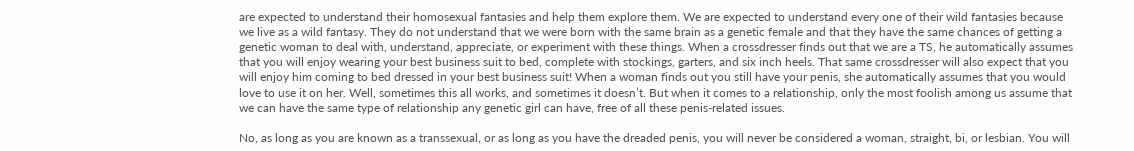are expected to understand their homosexual fantasies and help them explore them. We are expected to understand every one of their wild fantasies because we live as a wild fantasy. They do not understand that we were born with the same brain as a genetic female and that they have the same chances of getting a genetic woman to deal with, understand, appreciate, or experiment with these things. When a crossdresser finds out that we are a TS, he automatically assumes that you will enjoy wearing your best business suit to bed, complete with stockings, garters, and six inch heels. That same crossdresser will also expect that you will enjoy him coming to bed dressed in your best business suit! When a woman finds out you still have your penis, she automatically assumes that you would love to use it on her. Well, sometimes this all works, and sometimes it doesn’t. But when it comes to a relationship, only the most foolish among us assume that we can have the same type of relationship any genetic girl can have, free of all these penis-related issues.

No, as long as you are known as a transsexual, or as long as you have the dreaded penis, you will never be considered a woman, straight, bi, or lesbian. You will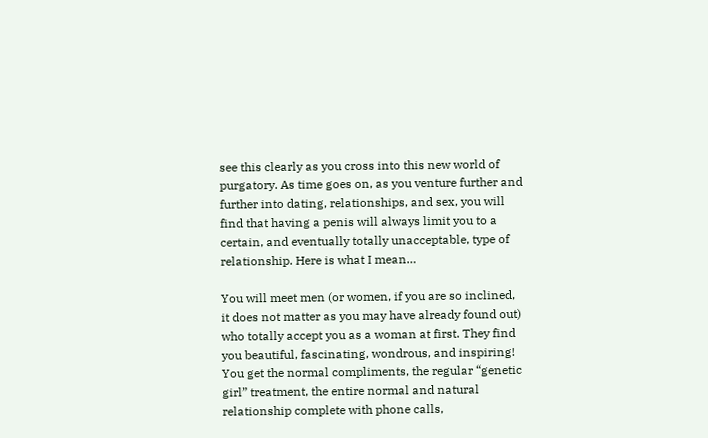see this clearly as you cross into this new world of purgatory. As time goes on, as you venture further and further into dating, relationships, and sex, you will find that having a penis will always limit you to a certain, and eventually totally unacceptable, type of relationship. Here is what I mean…

You will meet men (or women, if you are so inclined, it does not matter as you may have already found out) who totally accept you as a woman at first. They find you beautiful, fascinating, wondrous, and inspiring! You get the normal compliments, the regular “genetic girl” treatment, the entire normal and natural relationship complete with phone calls,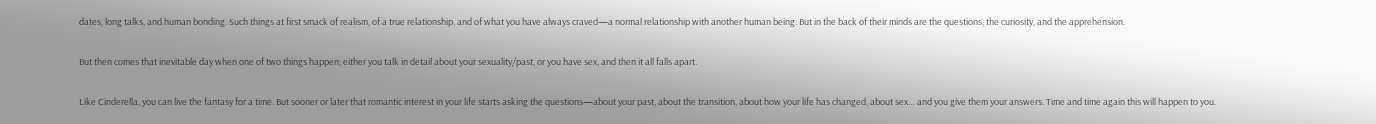dates, long talks, and human bonding. Such things at first smack of realism, of a true relationship, and of what you have always craved—a normal relationship with another human being. But in the back of their minds are the questions, the curiosity, and the apprehension.

But then comes that inevitable day when one of two things happen; either you talk in detail about your sexuality/past, or you have sex, and then it all falls apart.

Like Cinderella, you can live the fantasy for a time. But sooner or later that romantic interest in your life starts asking the questions—about your past, about the transition, about how your life has changed, about sex… and you give them your answers. Time and time again this will happen to you.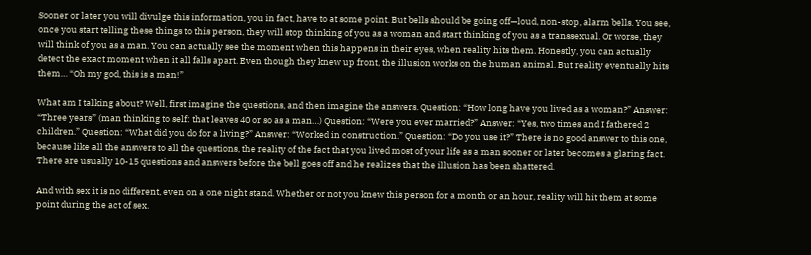Sooner or later you will divulge this information, you in fact, have to at some point. But bells should be going off—loud, non-stop, alarm bells. You see, once you start telling these things to this person, they will stop thinking of you as a woman and start thinking of you as a transsexual. Or worse, they will think of you as a man. You can actually see the moment when this happens in their eyes, when reality hits them. Honestly, you can actually detect the exact moment when it all falls apart. Even though they knew up front, the illusion works on the human animal. But reality eventually hits them… “Oh my god, this is a man!”

What am I talking about? Well, first imagine the questions, and then imagine the answers. Question: “How long have you lived as a woman?” Answer: “Three years” (man thinking to self: that leaves 40 or so as a man…) Question: “Were you ever married?” Answer: “Yes, two times and I fathered 2 children.” Question: “What did you do for a living?” Answer: “Worked in construction.” Question: “Do you use it?” There is no good answer to this one, because like all the answers to all the questions, the reality of the fact that you lived most of your life as a man sooner or later becomes a glaring fact. There are usually 10-15 questions and answers before the bell goes off and he realizes that the illusion has been shattered.

And with sex it is no different, even on a one night stand. Whether or not you knew this person for a month or an hour, reality will hit them at some point during the act of sex.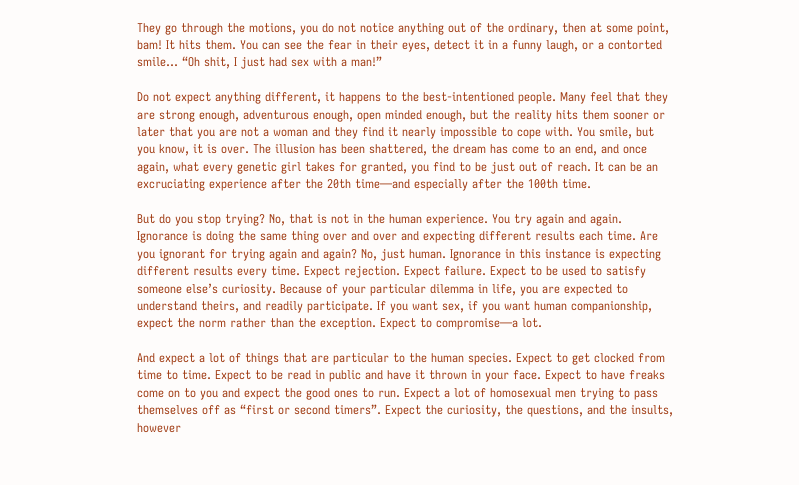They go through the motions, you do not notice anything out of the ordinary, then at some point, bam! It hits them. You can see the fear in their eyes, detect it in a funny laugh, or a contorted smile… “Oh shit, I just had sex with a man!”

Do not expect anything different, it happens to the best-intentioned people. Many feel that they are strong enough, adventurous enough, open minded enough, but the reality hits them sooner or later that you are not a woman and they find it nearly impossible to cope with. You smile, but you know, it is over. The illusion has been shattered, the dream has come to an end, and once again, what every genetic girl takes for granted, you find to be just out of reach. It can be an excruciating experience after the 20th time—and especially after the 100th time.

But do you stop trying? No, that is not in the human experience. You try again and again. Ignorance is doing the same thing over and over and expecting different results each time. Are you ignorant for trying again and again? No, just human. Ignorance in this instance is expecting different results every time. Expect rejection. Expect failure. Expect to be used to satisfy someone else’s curiosity. Because of your particular dilemma in life, you are expected to understand theirs, and readily participate. If you want sex, if you want human companionship, expect the norm rather than the exception. Expect to compromise—a lot.

And expect a lot of things that are particular to the human species. Expect to get clocked from time to time. Expect to be read in public and have it thrown in your face. Expect to have freaks come on to you and expect the good ones to run. Expect a lot of homosexual men trying to pass themselves off as “first or second timers”. Expect the curiosity, the questions, and the insults, however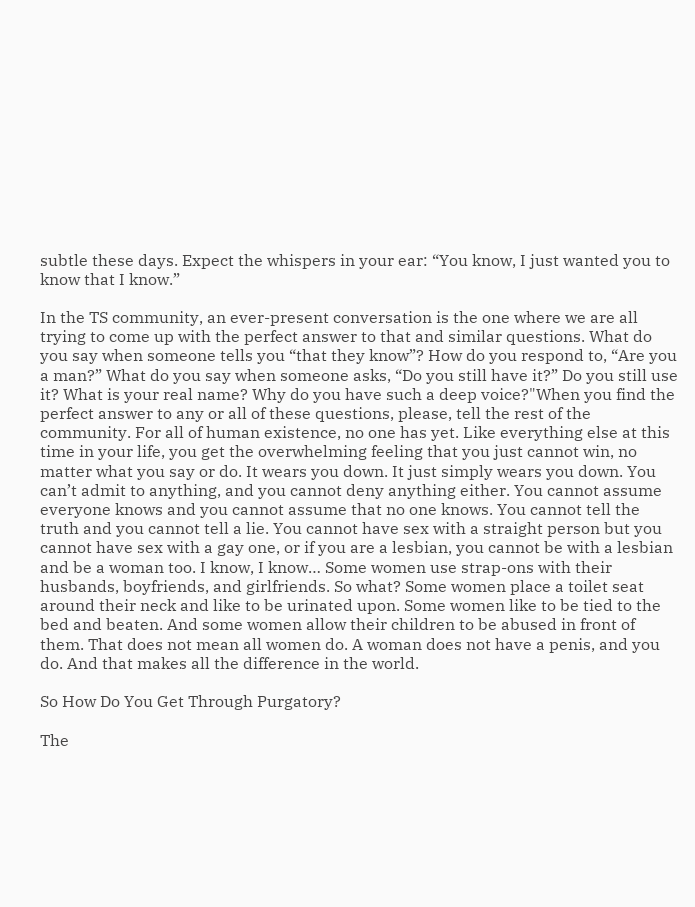subtle these days. Expect the whispers in your ear: “You know, I just wanted you to know that I know.”

In the TS community, an ever-present conversation is the one where we are all trying to come up with the perfect answer to that and similar questions. What do you say when someone tells you “that they know”? How do you respond to, “Are you a man?” What do you say when someone asks, “Do you still have it?” Do you still use it? What is your real name? Why do you have such a deep voice?"When you find the perfect answer to any or all of these questions, please, tell the rest of the community. For all of human existence, no one has yet. Like everything else at this time in your life, you get the overwhelming feeling that you just cannot win, no matter what you say or do. It wears you down. It just simply wears you down. You can’t admit to anything, and you cannot deny anything either. You cannot assume everyone knows and you cannot assume that no one knows. You cannot tell the truth and you cannot tell a lie. You cannot have sex with a straight person but you cannot have sex with a gay one, or if you are a lesbian, you cannot be with a lesbian and be a woman too. I know, I know… Some women use strap-ons with their husbands, boyfriends, and girlfriends. So what? Some women place a toilet seat around their neck and like to be urinated upon. Some women like to be tied to the bed and beaten. And some women allow their children to be abused in front of them. That does not mean all women do. A woman does not have a penis, and you do. And that makes all the difference in the world.

So How Do You Get Through Purgatory?

The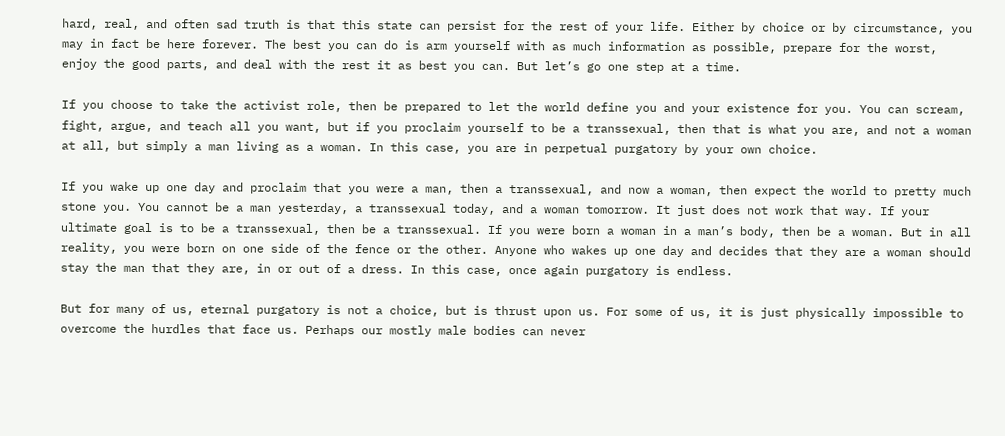hard, real, and often sad truth is that this state can persist for the rest of your life. Either by choice or by circumstance, you may in fact be here forever. The best you can do is arm yourself with as much information as possible, prepare for the worst, enjoy the good parts, and deal with the rest it as best you can. But let’s go one step at a time.

If you choose to take the activist role, then be prepared to let the world define you and your existence for you. You can scream, fight, argue, and teach all you want, but if you proclaim yourself to be a transsexual, then that is what you are, and not a woman at all, but simply a man living as a woman. In this case, you are in perpetual purgatory by your own choice.

If you wake up one day and proclaim that you were a man, then a transsexual, and now a woman, then expect the world to pretty much stone you. You cannot be a man yesterday, a transsexual today, and a woman tomorrow. It just does not work that way. If your ultimate goal is to be a transsexual, then be a transsexual. If you were born a woman in a man’s body, then be a woman. But in all reality, you were born on one side of the fence or the other. Anyone who wakes up one day and decides that they are a woman should stay the man that they are, in or out of a dress. In this case, once again purgatory is endless.

But for many of us, eternal purgatory is not a choice, but is thrust upon us. For some of us, it is just physically impossible to overcome the hurdles that face us. Perhaps our mostly male bodies can never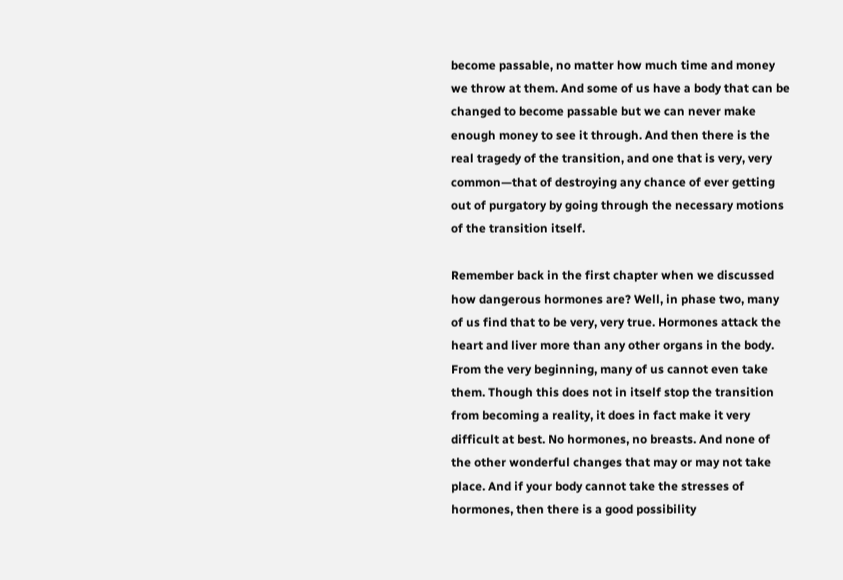become passable, no matter how much time and money we throw at them. And some of us have a body that can be changed to become passable but we can never make enough money to see it through. And then there is the real tragedy of the transition, and one that is very, very common—that of destroying any chance of ever getting out of purgatory by going through the necessary motions of the transition itself.

Remember back in the first chapter when we discussed how dangerous hormones are? Well, in phase two, many of us find that to be very, very true. Hormones attack the heart and liver more than any other organs in the body. From the very beginning, many of us cannot even take them. Though this does not in itself stop the transition from becoming a reality, it does in fact make it very difficult at best. No hormones, no breasts. And none of the other wonderful changes that may or may not take place. And if your body cannot take the stresses of hormones, then there is a good possibility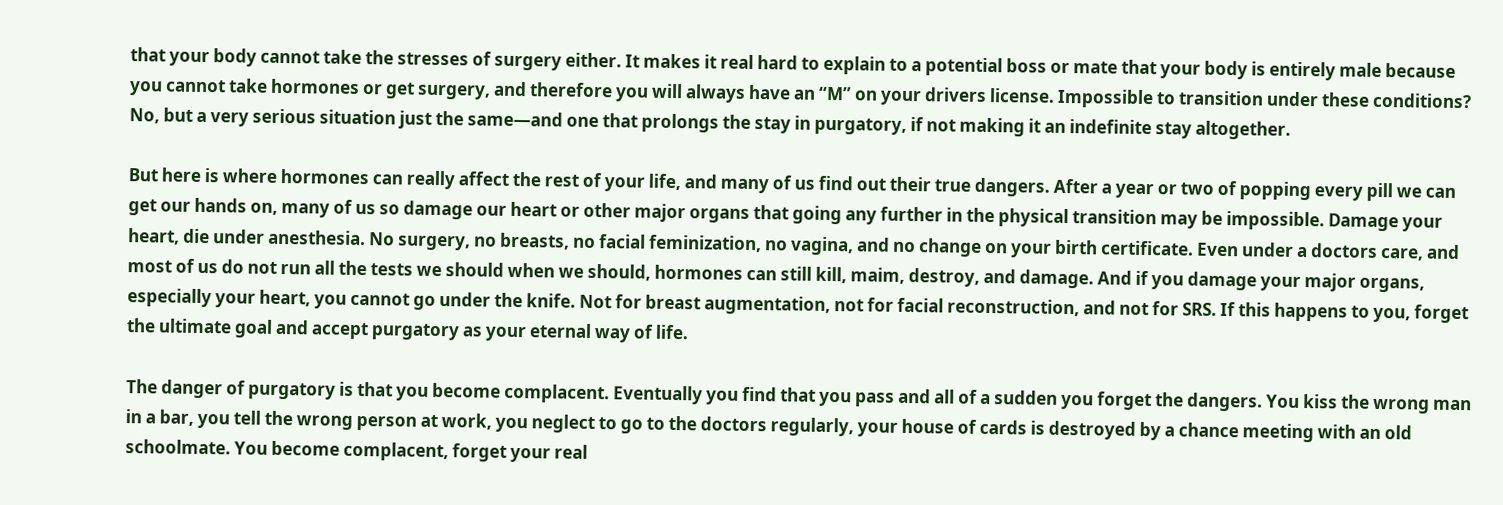that your body cannot take the stresses of surgery either. It makes it real hard to explain to a potential boss or mate that your body is entirely male because you cannot take hormones or get surgery, and therefore you will always have an “M” on your drivers license. Impossible to transition under these conditions? No, but a very serious situation just the same—and one that prolongs the stay in purgatory, if not making it an indefinite stay altogether.

But here is where hormones can really affect the rest of your life, and many of us find out their true dangers. After a year or two of popping every pill we can get our hands on, many of us so damage our heart or other major organs that going any further in the physical transition may be impossible. Damage your heart, die under anesthesia. No surgery, no breasts, no facial feminization, no vagina, and no change on your birth certificate. Even under a doctors care, and most of us do not run all the tests we should when we should, hormones can still kill, maim, destroy, and damage. And if you damage your major organs, especially your heart, you cannot go under the knife. Not for breast augmentation, not for facial reconstruction, and not for SRS. If this happens to you, forget the ultimate goal and accept purgatory as your eternal way of life.

The danger of purgatory is that you become complacent. Eventually you find that you pass and all of a sudden you forget the dangers. You kiss the wrong man in a bar, you tell the wrong person at work, you neglect to go to the doctors regularly, your house of cards is destroyed by a chance meeting with an old schoolmate. You become complacent, forget your real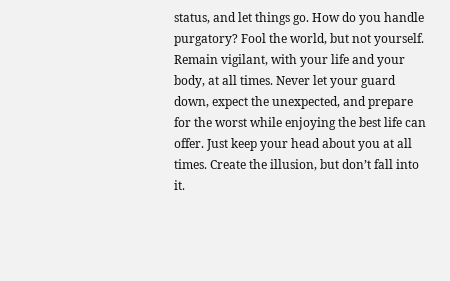status, and let things go. How do you handle purgatory? Fool the world, but not yourself. Remain vigilant, with your life and your body, at all times. Never let your guard down, expect the unexpected, and prepare for the worst while enjoying the best life can offer. Just keep your head about you at all times. Create the illusion, but don’t fall into it.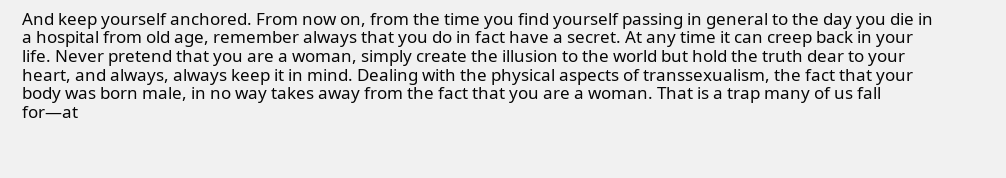And keep yourself anchored. From now on, from the time you find yourself passing in general to the day you die in a hospital from old age, remember always that you do in fact have a secret. At any time it can creep back in your life. Never pretend that you are a woman, simply create the illusion to the world but hold the truth dear to your heart, and always, always keep it in mind. Dealing with the physical aspects of transsexualism, the fact that your body was born male, in no way takes away from the fact that you are a woman. That is a trap many of us fall for—at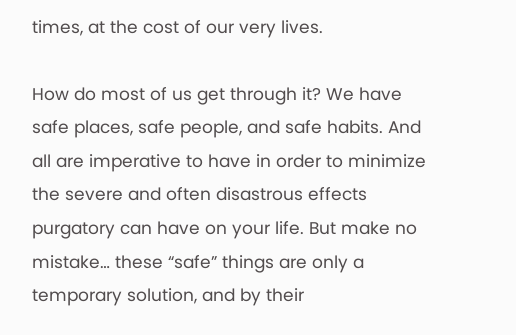times, at the cost of our very lives.

How do most of us get through it? We have safe places, safe people, and safe habits. And all are imperative to have in order to minimize the severe and often disastrous effects purgatory can have on your life. But make no mistake… these “safe” things are only a temporary solution, and by their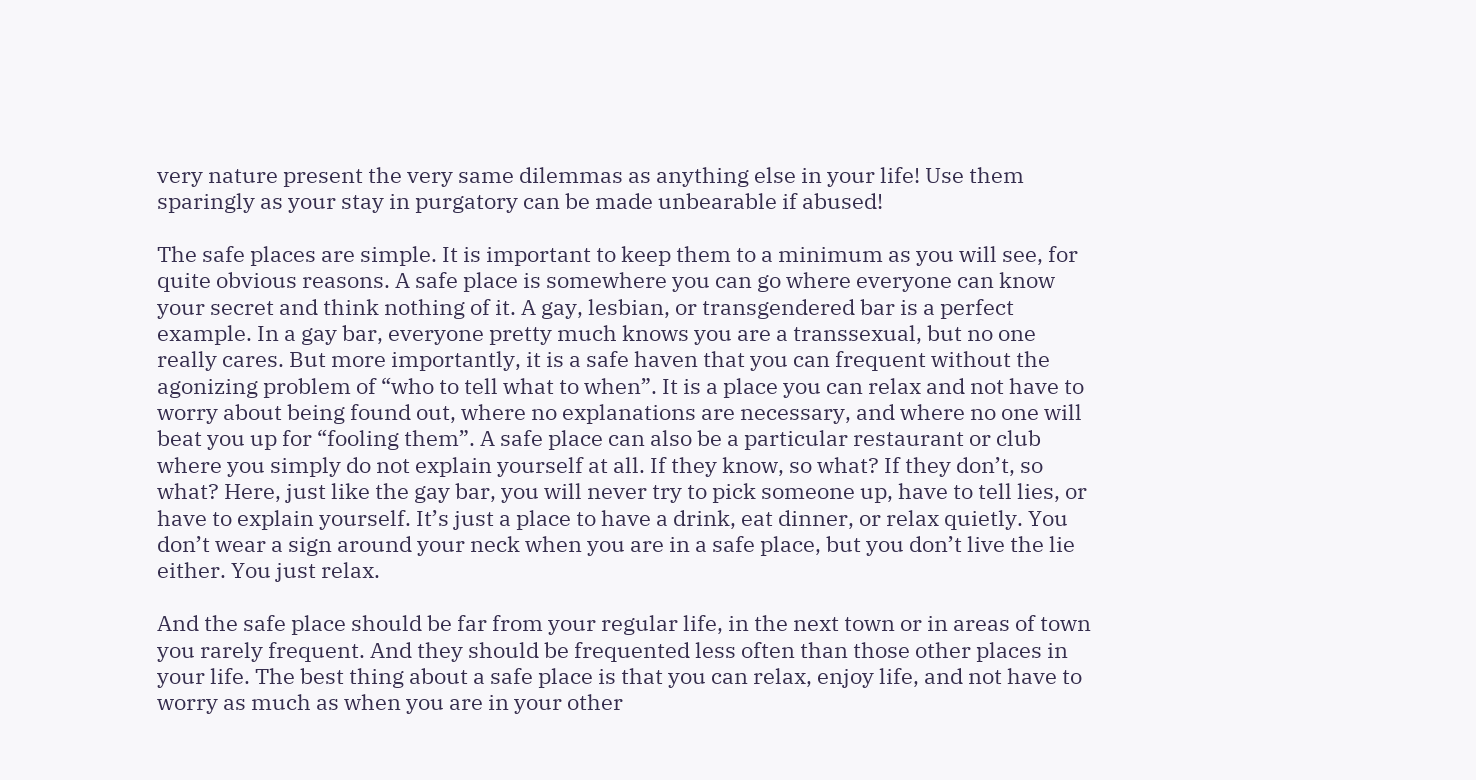very nature present the very same dilemmas as anything else in your life! Use them sparingly as your stay in purgatory can be made unbearable if abused!

The safe places are simple. It is important to keep them to a minimum as you will see, for quite obvious reasons. A safe place is somewhere you can go where everyone can know your secret and think nothing of it. A gay, lesbian, or transgendered bar is a perfect example. In a gay bar, everyone pretty much knows you are a transsexual, but no one really cares. But more importantly, it is a safe haven that you can frequent without the agonizing problem of “who to tell what to when”. It is a place you can relax and not have to worry about being found out, where no explanations are necessary, and where no one will beat you up for “fooling them”. A safe place can also be a particular restaurant or club where you simply do not explain yourself at all. If they know, so what? If they don’t, so what? Here, just like the gay bar, you will never try to pick someone up, have to tell lies, or have to explain yourself. It’s just a place to have a drink, eat dinner, or relax quietly. You don’t wear a sign around your neck when you are in a safe place, but you don’t live the lie either. You just relax.

And the safe place should be far from your regular life, in the next town or in areas of town you rarely frequent. And they should be frequented less often than those other places in your life. The best thing about a safe place is that you can relax, enjoy life, and not have to worry as much as when you are in your other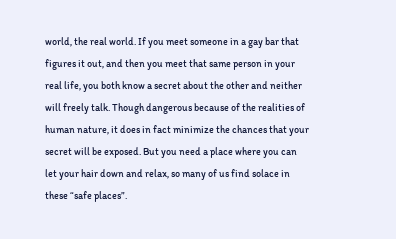world, the real world. If you meet someone in a gay bar that figures it out, and then you meet that same person in your real life, you both know a secret about the other and neither will freely talk. Though dangerous because of the realities of human nature, it does in fact minimize the chances that your secret will be exposed. But you need a place where you can let your hair down and relax, so many of us find solace in these “safe places”.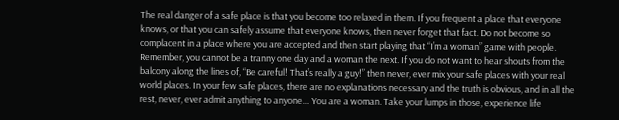The real danger of a safe place is that you become too relaxed in them. If you frequent a place that everyone knows, or that you can safely assume that everyone knows, then never forget that fact. Do not become so complacent in a place where you are accepted and then start playing that “I’m a woman” game with people. Remember, you cannot be a tranny one day and a woman the next. If you do not want to hear shouts from the balcony along the lines of, “Be careful! That’s really a guy!” then never, ever mix your safe places with your real world places. In your few safe places, there are no explanations necessary and the truth is obvious, and in all the rest, never, ever admit anything to anyone… You are a woman. Take your lumps in those, experience life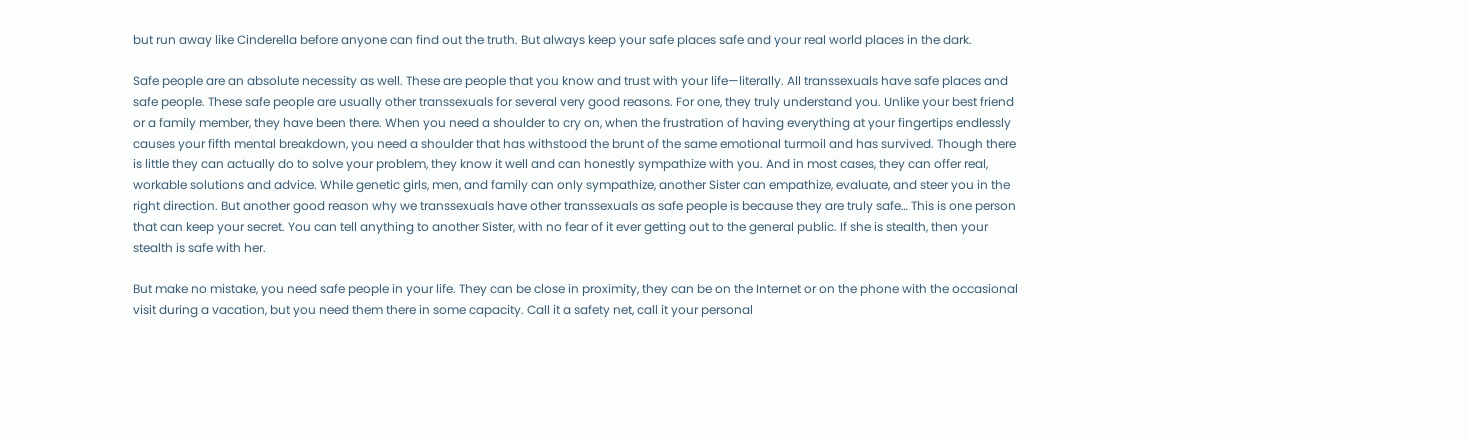but run away like Cinderella before anyone can find out the truth. But always keep your safe places safe and your real world places in the dark.

Safe people are an absolute necessity as well. These are people that you know and trust with your life—literally. All transsexuals have safe places and safe people. These safe people are usually other transsexuals for several very good reasons. For one, they truly understand you. Unlike your best friend or a family member, they have been there. When you need a shoulder to cry on, when the frustration of having everything at your fingertips endlessly causes your fifth mental breakdown, you need a shoulder that has withstood the brunt of the same emotional turmoil and has survived. Though there is little they can actually do to solve your problem, they know it well and can honestly sympathize with you. And in most cases, they can offer real, workable solutions and advice. While genetic girls, men, and family can only sympathize, another Sister can empathize, evaluate, and steer you in the right direction. But another good reason why we transsexuals have other transsexuals as safe people is because they are truly safe… This is one person that can keep your secret. You can tell anything to another Sister, with no fear of it ever getting out to the general public. If she is stealth, then your stealth is safe with her.

But make no mistake, you need safe people in your life. They can be close in proximity, they can be on the Internet or on the phone with the occasional visit during a vacation, but you need them there in some capacity. Call it a safety net, call it your personal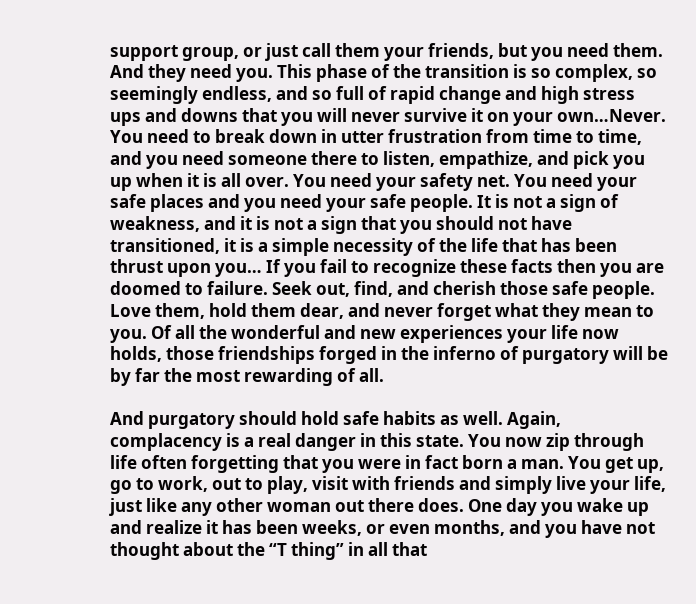support group, or just call them your friends, but you need them. And they need you. This phase of the transition is so complex, so seemingly endless, and so full of rapid change and high stress ups and downs that you will never survive it on your own…Never. You need to break down in utter frustration from time to time, and you need someone there to listen, empathize, and pick you up when it is all over. You need your safety net. You need your safe places and you need your safe people. It is not a sign of weakness, and it is not a sign that you should not have transitioned, it is a simple necessity of the life that has been thrust upon you… If you fail to recognize these facts then you are doomed to failure. Seek out, find, and cherish those safe people. Love them, hold them dear, and never forget what they mean to you. Of all the wonderful and new experiences your life now holds, those friendships forged in the inferno of purgatory will be by far the most rewarding of all.

And purgatory should hold safe habits as well. Again, complacency is a real danger in this state. You now zip through life often forgetting that you were in fact born a man. You get up, go to work, out to play, visit with friends and simply live your life, just like any other woman out there does. One day you wake up and realize it has been weeks, or even months, and you have not thought about the “T thing” in all that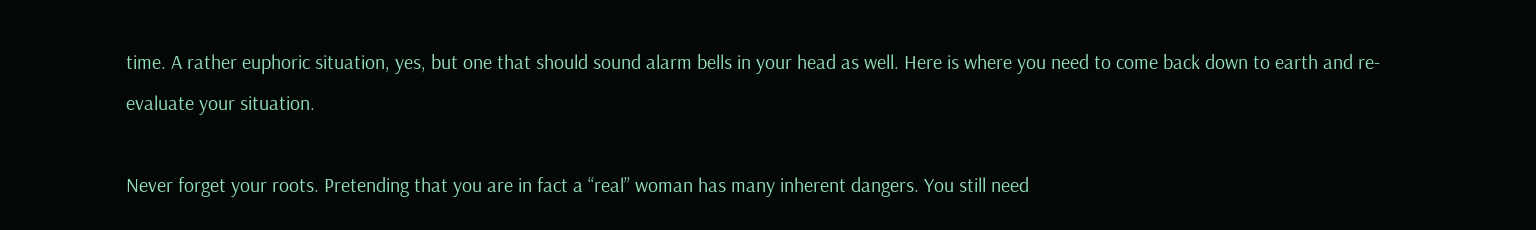time. A rather euphoric situation, yes, but one that should sound alarm bells in your head as well. Here is where you need to come back down to earth and re-evaluate your situation.

Never forget your roots. Pretending that you are in fact a “real” woman has many inherent dangers. You still need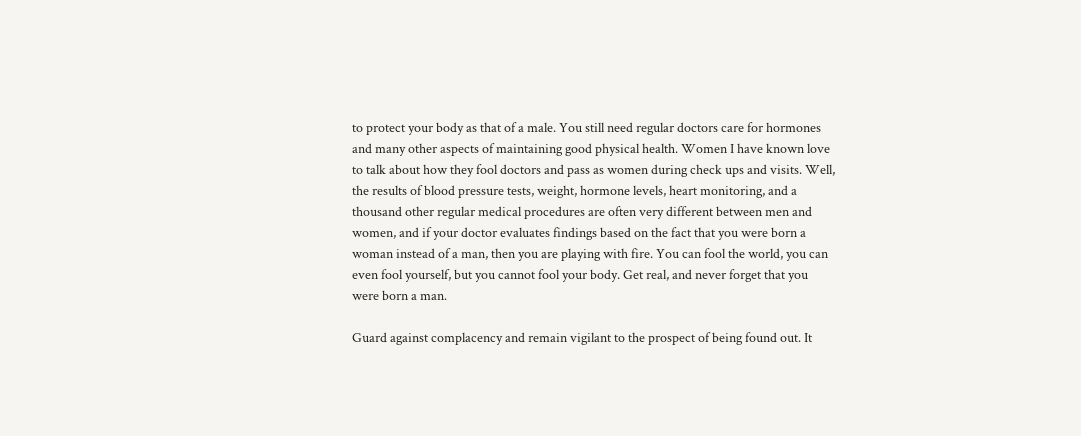to protect your body as that of a male. You still need regular doctors care for hormones and many other aspects of maintaining good physical health. Women I have known love to talk about how they fool doctors and pass as women during check ups and visits. Well, the results of blood pressure tests, weight, hormone levels, heart monitoring, and a thousand other regular medical procedures are often very different between men and women, and if your doctor evaluates findings based on the fact that you were born a woman instead of a man, then you are playing with fire. You can fool the world, you can even fool yourself, but you cannot fool your body. Get real, and never forget that you were born a man.

Guard against complacency and remain vigilant to the prospect of being found out. It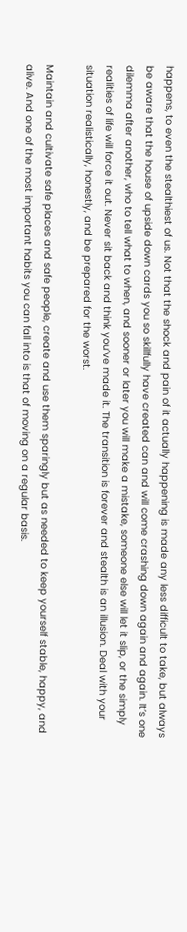happens, to even the stealthiest of us. Not that the shock and pain of it actually happening is made any less difficult to take, but always be aware that the house of upside down cards you so skillfully have created can and will come crashing down again and again. It’s one dilemma after another, who to tell what to when, and sooner or later you will make a mistake, someone else will let it slip, or the simply realities of life will force it out. Never sit back and think you’ve made it. The transition is forever and stealth is an illusion. Deal with your situation realistically, honestly, and be prepared for the worst.

Maintain and cultivate safe places and safe people, create and use them sparingly but as needed to keep yourself stable, happy, and alive. And one of the most important habits you can fall into is that of moving on a regular basis.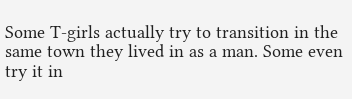Some T-girls actually try to transition in the same town they lived in as a man. Some even try it in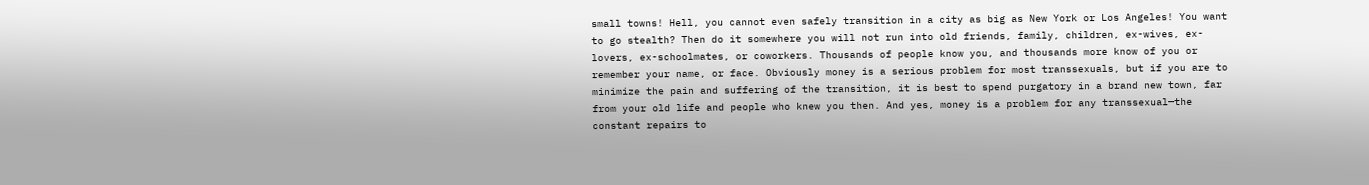small towns! Hell, you cannot even safely transition in a city as big as New York or Los Angeles! You want to go stealth? Then do it somewhere you will not run into old friends, family, children, ex-wives, ex-lovers, ex-schoolmates, or coworkers. Thousands of people know you, and thousands more know of you or remember your name, or face. Obviously money is a serious problem for most transsexuals, but if you are to minimize the pain and suffering of the transition, it is best to spend purgatory in a brand new town, far from your old life and people who knew you then. And yes, money is a problem for any transsexual—the constant repairs to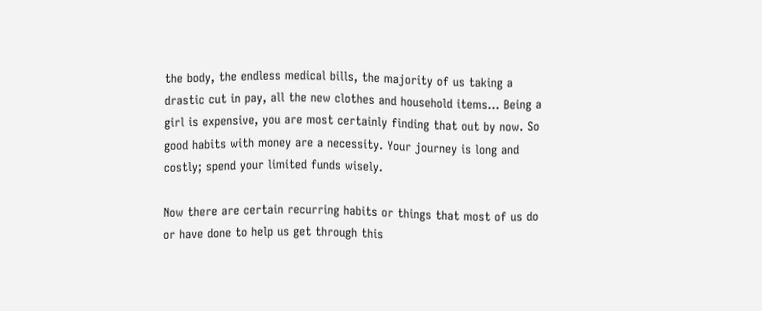the body, the endless medical bills, the majority of us taking a drastic cut in pay, all the new clothes and household items… Being a girl is expensive, you are most certainly finding that out by now. So good habits with money are a necessity. Your journey is long and costly; spend your limited funds wisely.

Now there are certain recurring habits or things that most of us do or have done to help us get through this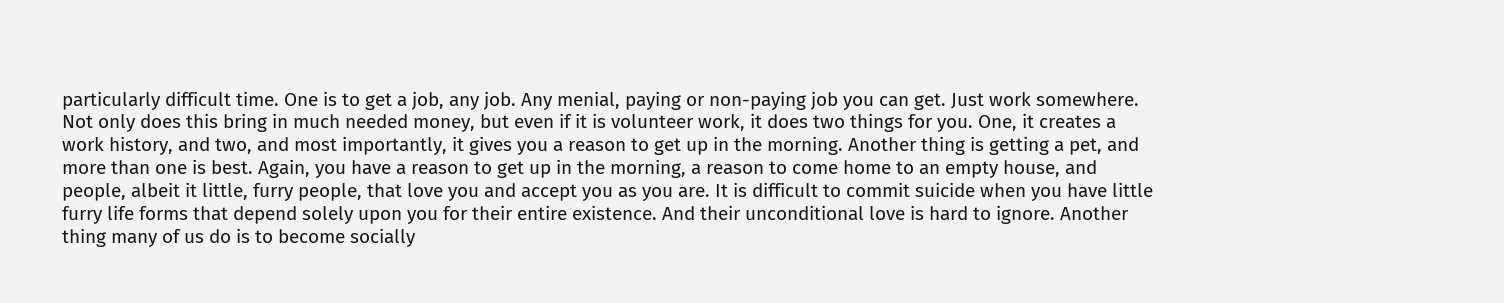particularly difficult time. One is to get a job, any job. Any menial, paying or non-paying job you can get. Just work somewhere. Not only does this bring in much needed money, but even if it is volunteer work, it does two things for you. One, it creates a work history, and two, and most importantly, it gives you a reason to get up in the morning. Another thing is getting a pet, and more than one is best. Again, you have a reason to get up in the morning, a reason to come home to an empty house, and people, albeit it little, furry people, that love you and accept you as you are. It is difficult to commit suicide when you have little furry life forms that depend solely upon you for their entire existence. And their unconditional love is hard to ignore. Another thing many of us do is to become socially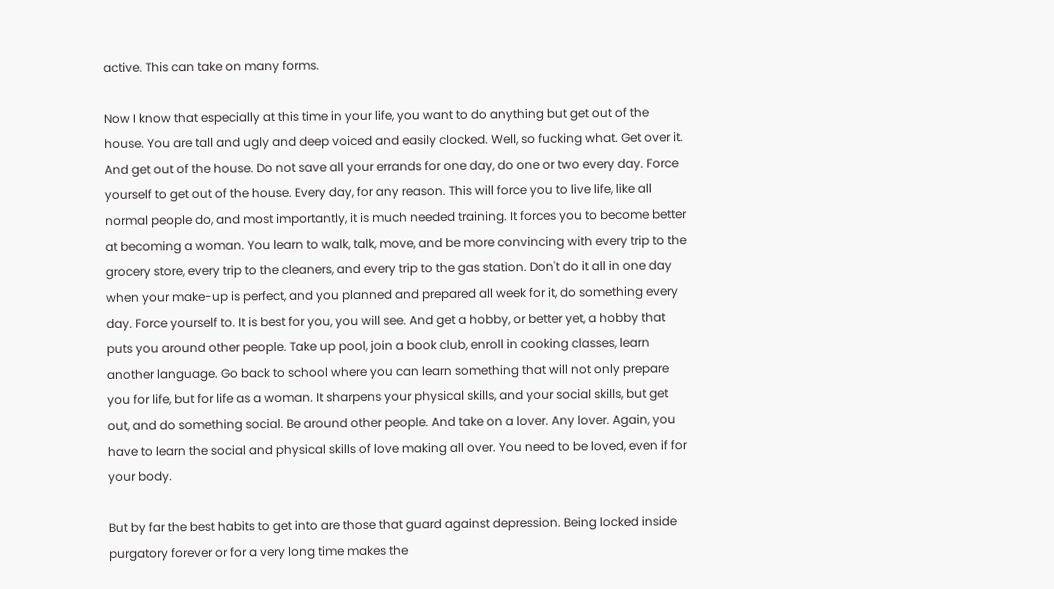active. This can take on many forms.

Now I know that especially at this time in your life, you want to do anything but get out of the house. You are tall and ugly and deep voiced and easily clocked. Well, so fucking what. Get over it. And get out of the house. Do not save all your errands for one day, do one or two every day. Force yourself to get out of the house. Every day, for any reason. This will force you to live life, like all normal people do, and most importantly, it is much needed training. It forces you to become better at becoming a woman. You learn to walk, talk, move, and be more convincing with every trip to the grocery store, every trip to the cleaners, and every trip to the gas station. Don't do it all in one day when your make-up is perfect, and you planned and prepared all week for it, do something every day. Force yourself to. It is best for you, you will see. And get a hobby, or better yet, a hobby that puts you around other people. Take up pool, join a book club, enroll in cooking classes, learn another language. Go back to school where you can learn something that will not only prepare you for life, but for life as a woman. It sharpens your physical skills, and your social skills, but get out, and do something social. Be around other people. And take on a lover. Any lover. Again, you have to learn the social and physical skills of love making all over. You need to be loved, even if for your body.

But by far the best habits to get into are those that guard against depression. Being locked inside purgatory forever or for a very long time makes the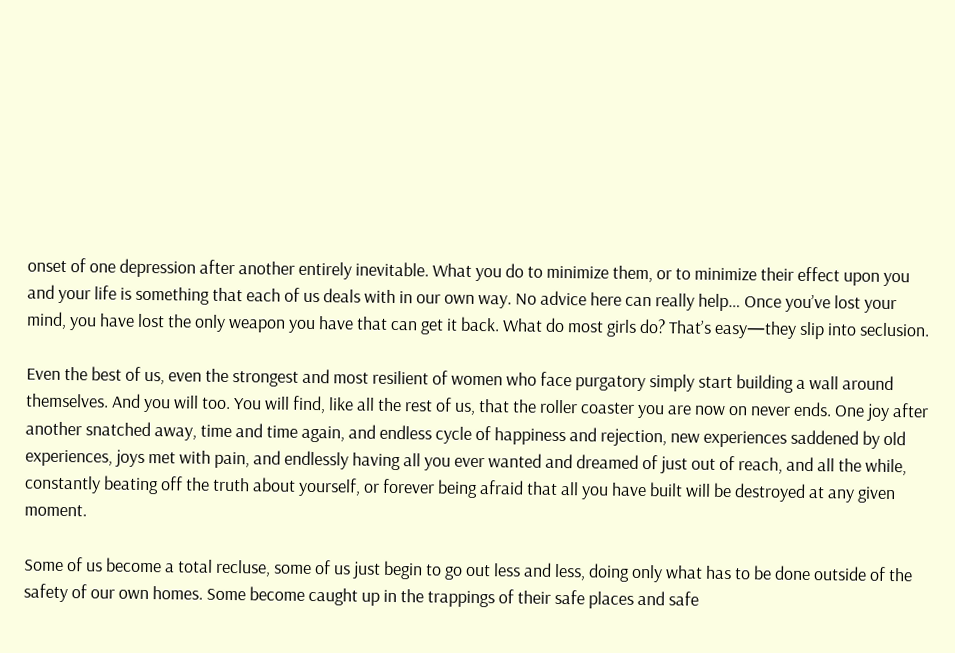onset of one depression after another entirely inevitable. What you do to minimize them, or to minimize their effect upon you and your life is something that each of us deals with in our own way. No advice here can really help… Once you’ve lost your mind, you have lost the only weapon you have that can get it back. What do most girls do? That’s easy—they slip into seclusion.

Even the best of us, even the strongest and most resilient of women who face purgatory simply start building a wall around themselves. And you will too. You will find, like all the rest of us, that the roller coaster you are now on never ends. One joy after another snatched away, time and time again, and endless cycle of happiness and rejection, new experiences saddened by old experiences, joys met with pain, and endlessly having all you ever wanted and dreamed of just out of reach, and all the while, constantly beating off the truth about yourself, or forever being afraid that all you have built will be destroyed at any given moment.

Some of us become a total recluse, some of us just begin to go out less and less, doing only what has to be done outside of the safety of our own homes. Some become caught up in the trappings of their safe places and safe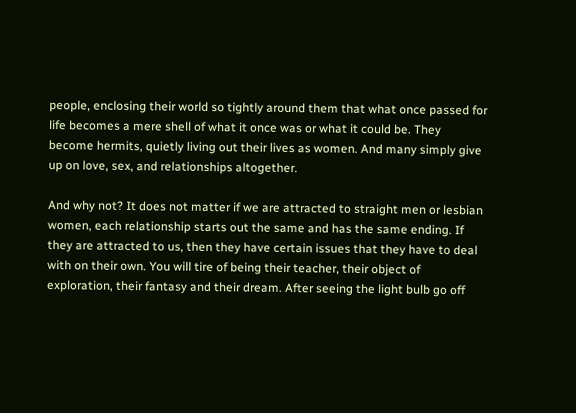people, enclosing their world so tightly around them that what once passed for life becomes a mere shell of what it once was or what it could be. They become hermits, quietly living out their lives as women. And many simply give up on love, sex, and relationships altogether.

And why not? It does not matter if we are attracted to straight men or lesbian women, each relationship starts out the same and has the same ending. If they are attracted to us, then they have certain issues that they have to deal with on their own. You will tire of being their teacher, their object of exploration, their fantasy and their dream. After seeing the light bulb go off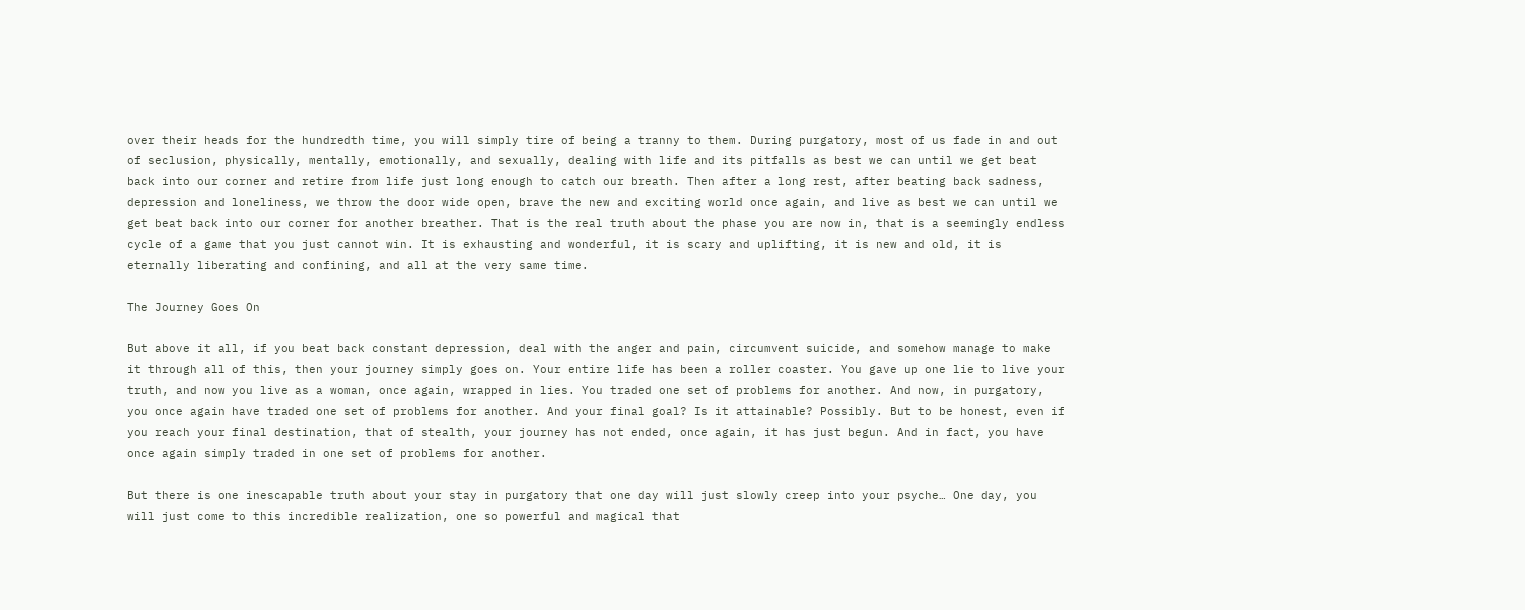over their heads for the hundredth time, you will simply tire of being a tranny to them. During purgatory, most of us fade in and out of seclusion, physically, mentally, emotionally, and sexually, dealing with life and its pitfalls as best we can until we get beat back into our corner and retire from life just long enough to catch our breath. Then after a long rest, after beating back sadness, depression and loneliness, we throw the door wide open, brave the new and exciting world once again, and live as best we can until we get beat back into our corner for another breather. That is the real truth about the phase you are now in, that is a seemingly endless cycle of a game that you just cannot win. It is exhausting and wonderful, it is scary and uplifting, it is new and old, it is eternally liberating and confining, and all at the very same time.

The Journey Goes On

But above it all, if you beat back constant depression, deal with the anger and pain, circumvent suicide, and somehow manage to make it through all of this, then your journey simply goes on. Your entire life has been a roller coaster. You gave up one lie to live your truth, and now you live as a woman, once again, wrapped in lies. You traded one set of problems for another. And now, in purgatory, you once again have traded one set of problems for another. And your final goal? Is it attainable? Possibly. But to be honest, even if you reach your final destination, that of stealth, your journey has not ended, once again, it has just begun. And in fact, you have once again simply traded in one set of problems for another.

But there is one inescapable truth about your stay in purgatory that one day will just slowly creep into your psyche… One day, you will just come to this incredible realization, one so powerful and magical that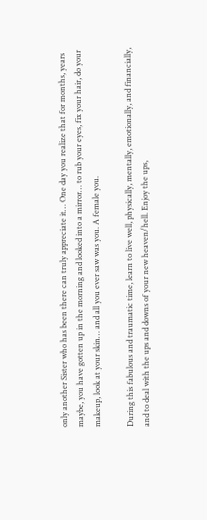only another Sister who has been there can truly appreciate it… One day you realize that for months, years maybe, you have gotten up in the morning and looked into a mirror… to rub your eyes, fix your hair, do your makeup, look at your skin… and all you ever saw was you. A female you.

During this fabulous and traumatic time, learn to live well, physically, mentally, emotionally, and financially, and to deal with the ups and downs of your new heaven/hell. Enjoy the ups,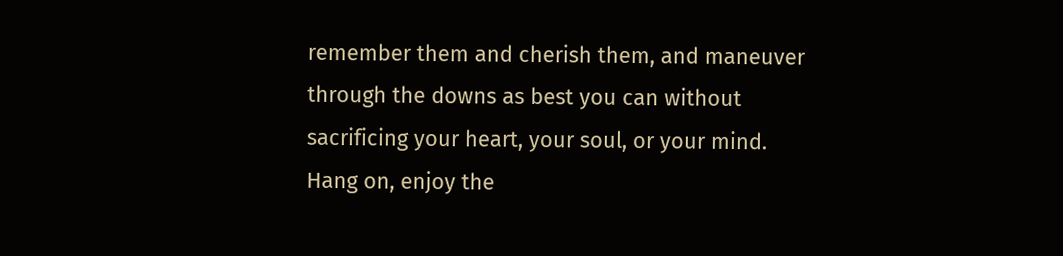remember them and cherish them, and maneuver through the downs as best you can without sacrificing your heart, your soul, or your mind. Hang on, enjoy the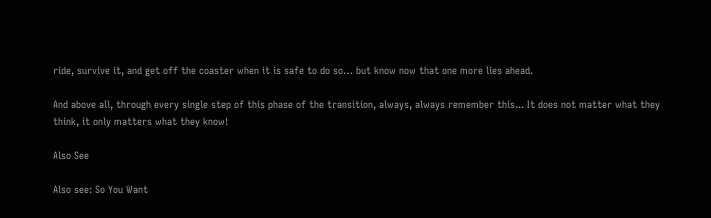ride, survive it, and get off the coaster when it is safe to do so… but know now that one more lies ahead.

And above all, through every single step of this phase of the transition, always, always remember this... It does not matter what they think, it only matters what they know!

Also See

Also see: So You Want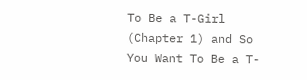To Be a T-Girl (Chapter 1) and So You Want To Be a T-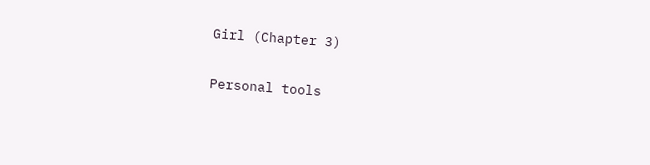Girl (Chapter 3)

Personal tools